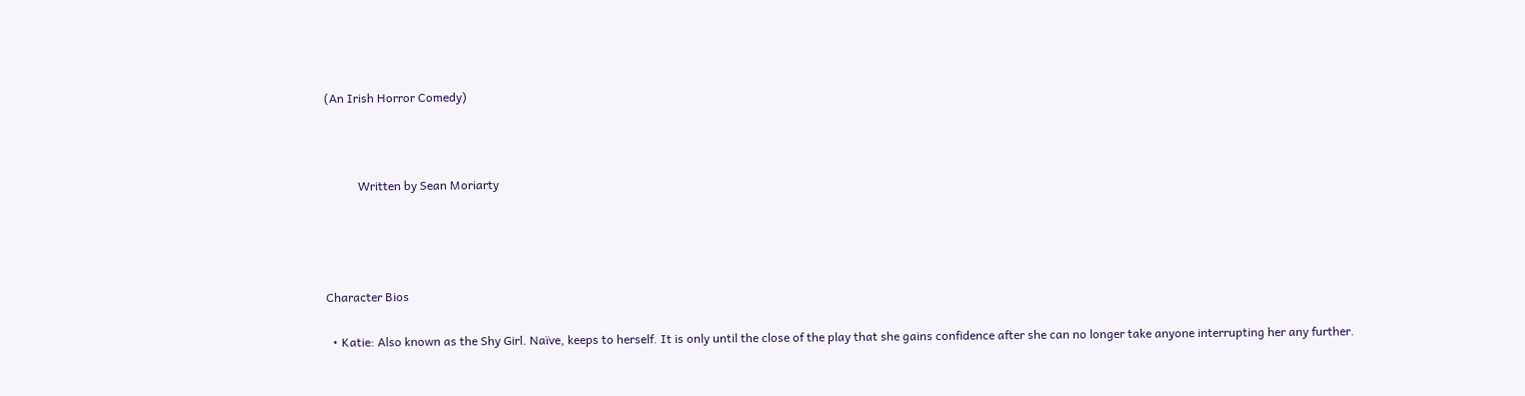(An Irish Horror Comedy)



           Written by Sean Moriarty




Character Bios

  • Katie: Also known as the Shy Girl. Naïve, keeps to herself. It is only until the close of the play that she gains confidence after she can no longer take anyone interrupting her any further.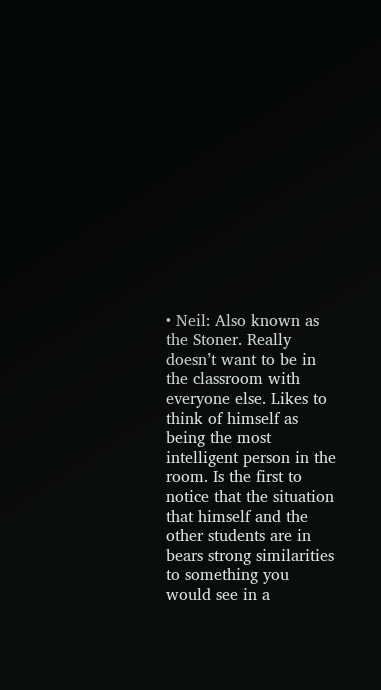• Neil: Also known as the Stoner. Really doesn’t want to be in the classroom with everyone else. Likes to think of himself as being the most intelligent person in the room. Is the first to notice that the situation that himself and the other students are in bears strong similarities to something you would see in a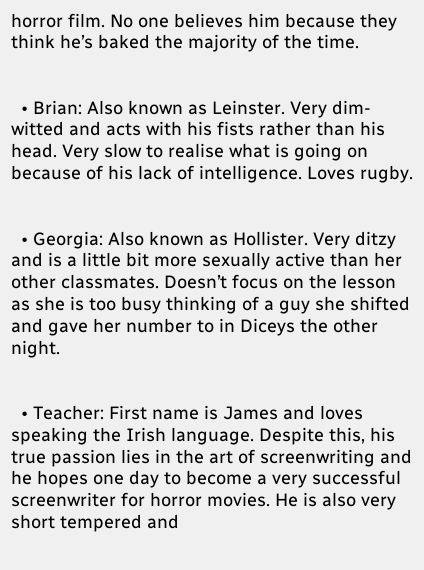horror film. No one believes him because they think he’s baked the majority of the time.


  • Brian: Also known as Leinster. Very dim-witted and acts with his fists rather than his head. Very slow to realise what is going on because of his lack of intelligence. Loves rugby.


  • Georgia: Also known as Hollister. Very ditzy and is a little bit more sexually active than her other classmates. Doesn’t focus on the lesson as she is too busy thinking of a guy she shifted and gave her number to in Diceys the other night.


  • Teacher: First name is James and loves speaking the Irish language. Despite this, his true passion lies in the art of screenwriting and he hopes one day to become a very successful screenwriter for horror movies. He is also very short tempered and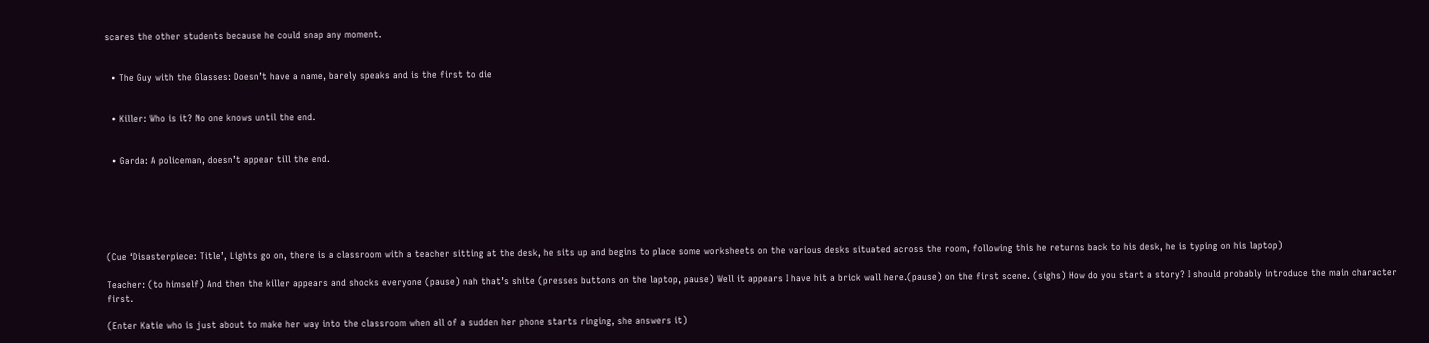scares the other students because he could snap any moment.


  • The Guy with the Glasses: Doesn’t have a name, barely speaks and is the first to die


  • Killer: Who is it? No one knows until the end.


  • Garda: A policeman, doesn’t appear till the end.






(Cue ‘Disasterpiece: Title’, Lights go on, there is a classroom with a teacher sitting at the desk, he sits up and begins to place some worksheets on the various desks situated across the room, following this he returns back to his desk, he is typing on his laptop)

Teacher: (to himself) And then the killer appears and shocks everyone (pause) nah that’s shite (presses buttons on the laptop, pause) Well it appears I have hit a brick wall here.(pause) on the first scene. (sighs) How do you start a story? I should probably introduce the main character first.

(Enter Katie who is just about to make her way into the classroom when all of a sudden her phone starts ringing, she answers it)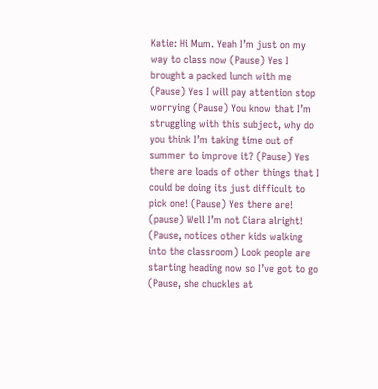Katie: Hi Mum. Yeah I’m just on my way to class now (Pause) Yes I brought a packed lunch with me (Pause) Yes I will pay attention stop worrying (Pause) You know that I’m struggling with this subject, why do you think I’m taking time out of summer to improve it? (Pause) Yes there are loads of other things that I could be doing its just difficult to pick one! (Pause) Yes there are! (pause) Well I’m not Ciara alright! (Pause, notices other kids walking into the classroom) Look people are starting heading now so I’ve got to go (Pause, she chuckles at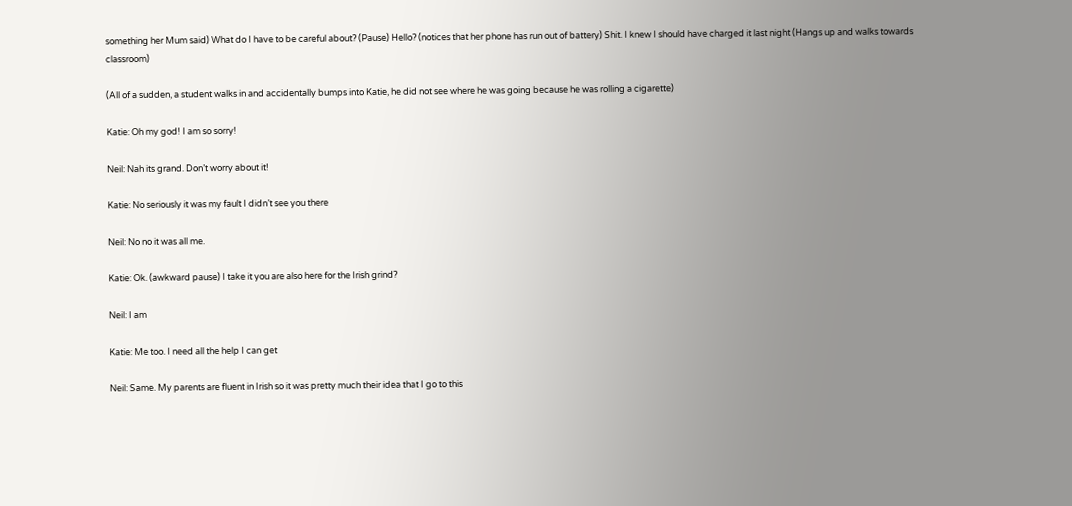something her Mum said) What do I have to be careful about? (Pause) Hello? (notices that her phone has run out of battery) Shit. I knew I should have charged it last night (Hangs up and walks towards classroom)

(All of a sudden, a student walks in and accidentally bumps into Katie, he did not see where he was going because he was rolling a cigarette)

Katie: Oh my god! I am so sorry!

Neil: Nah its grand. Don’t worry about it!

Katie: No seriously it was my fault I didn’t see you there

Neil: No no it was all me.

Katie: Ok. (awkward pause) I take it you are also here for the Irish grind?

Neil: I am

Katie: Me too. I need all the help I can get

Neil: Same. My parents are fluent in Irish so it was pretty much their idea that I go to this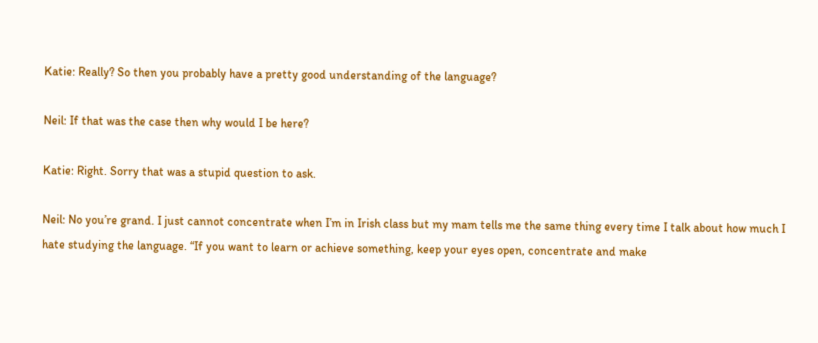Katie: Really? So then you probably have a pretty good understanding of the language?

Neil: If that was the case then why would I be here?

Katie: Right. Sorry that was a stupid question to ask.

Neil: No you’re grand. I just cannot concentrate when I’m in Irish class but my mam tells me the same thing every time I talk about how much I hate studying the language. “If you want to learn or achieve something, keep your eyes open, concentrate and make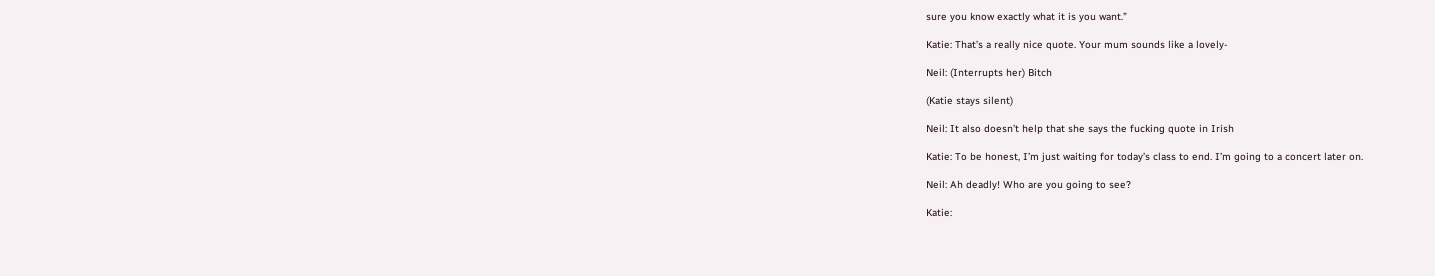sure you know exactly what it is you want.”

Katie: That’s a really nice quote. Your mum sounds like a lovely-

Neil: (Interrupts her) Bitch

(Katie stays silent)

Neil: It also doesn’t help that she says the fucking quote in Irish

Katie: To be honest, I’m just waiting for today’s class to end. I’m going to a concert later on.

Neil: Ah deadly! Who are you going to see?

Katie: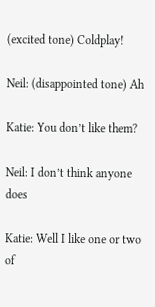(excited tone) Coldplay!

Neil: (disappointed tone) Ah

Katie: You don’t like them?

Neil: I don’t think anyone does

Katie: Well I like one or two of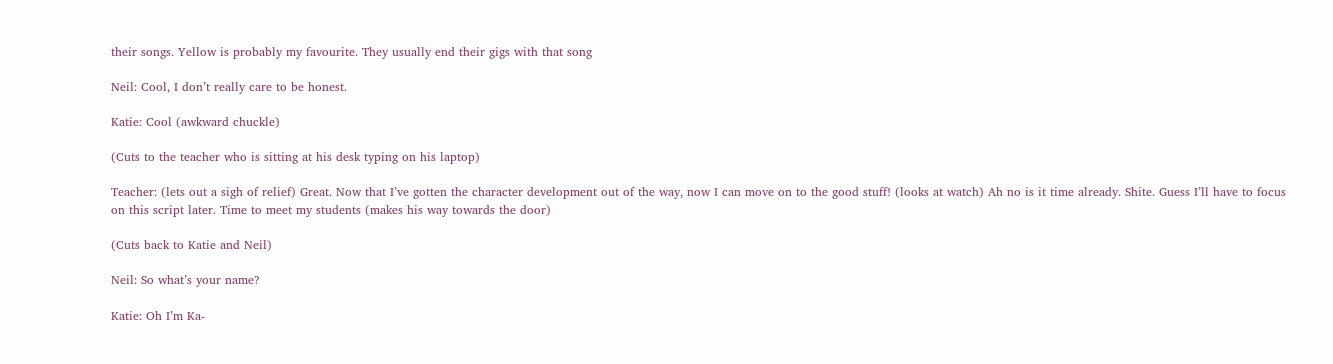their songs. Yellow is probably my favourite. They usually end their gigs with that song

Neil: Cool, I don’t really care to be honest.

Katie: Cool (awkward chuckle)

(Cuts to the teacher who is sitting at his desk typing on his laptop)

Teacher: (lets out a sigh of relief) Great. Now that I’ve gotten the character development out of the way, now I can move on to the good stuff! (looks at watch) Ah no is it time already. Shite. Guess I’ll have to focus on this script later. Time to meet my students (makes his way towards the door)

(Cuts back to Katie and Neil)

Neil: So what’s your name?

Katie: Oh I’m Ka-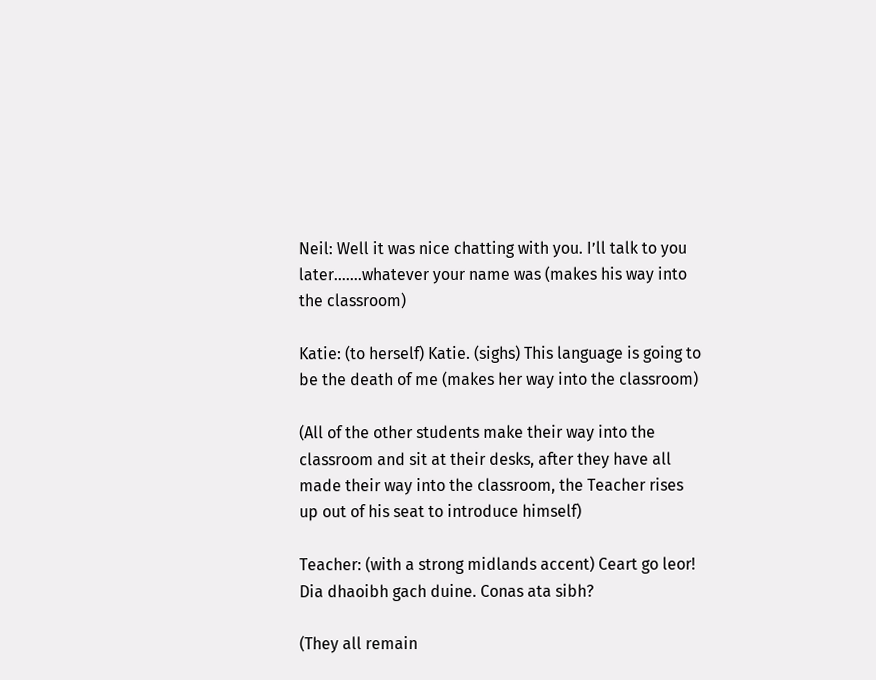Neil: Well it was nice chatting with you. I’ll talk to you later…….whatever your name was (makes his way into the classroom)

Katie: (to herself) Katie. (sighs) This language is going to be the death of me (makes her way into the classroom)

(All of the other students make their way into the classroom and sit at their desks, after they have all made their way into the classroom, the Teacher rises up out of his seat to introduce himself)

Teacher: (with a strong midlands accent) Ceart go leor! Dia dhaoibh gach duine. Conas ata sibh?

(They all remain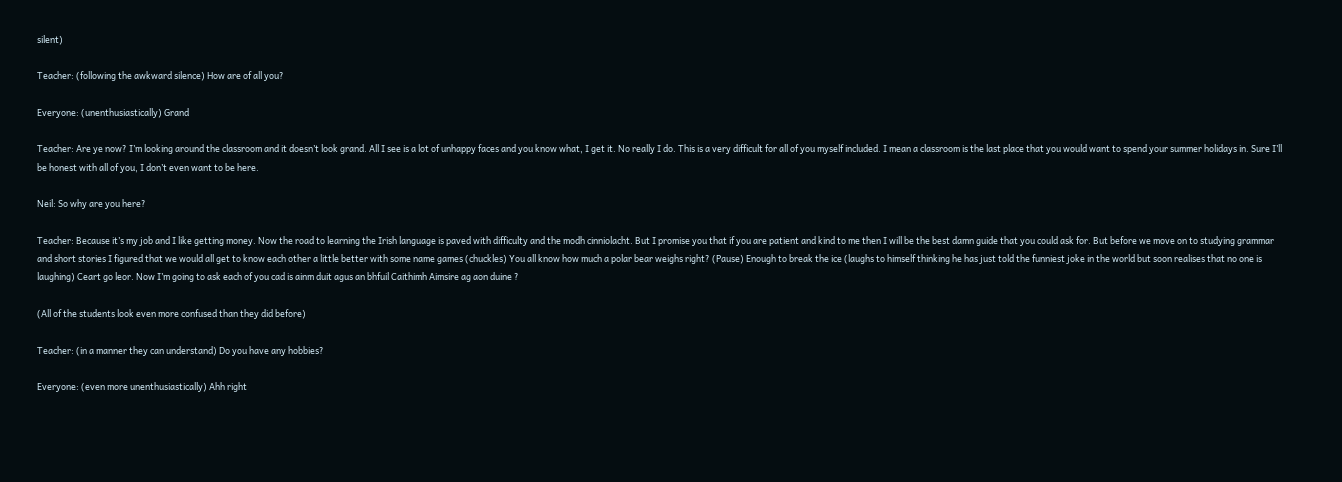silent)

Teacher: (following the awkward silence) How are of all you?

Everyone: (unenthusiastically) Grand

Teacher: Are ye now? I’m looking around the classroom and it doesn’t look grand. All I see is a lot of unhappy faces and you know what, I get it. No really I do. This is a very difficult for all of you myself included. I mean a classroom is the last place that you would want to spend your summer holidays in. Sure I’ll be honest with all of you, I don’t even want to be here.

Neil: So why are you here?

Teacher: Because it’s my job and I like getting money. Now the road to learning the Irish language is paved with difficulty and the modh cinniolacht. But I promise you that if you are patient and kind to me then I will be the best damn guide that you could ask for. But before we move on to studying grammar and short stories I figured that we would all get to know each other a little better with some name games (chuckles) You all know how much a polar bear weighs right? (Pause) Enough to break the ice (laughs to himself thinking he has just told the funniest joke in the world but soon realises that no one is laughing) Ceart go leor. Now I’m going to ask each of you cad is ainm duit agus an bhfuil Caithimh Aimsire ag aon duine ?

(All of the students look even more confused than they did before)

Teacher: (in a manner they can understand) Do you have any hobbies?

Everyone: (even more unenthusiastically) Ahh right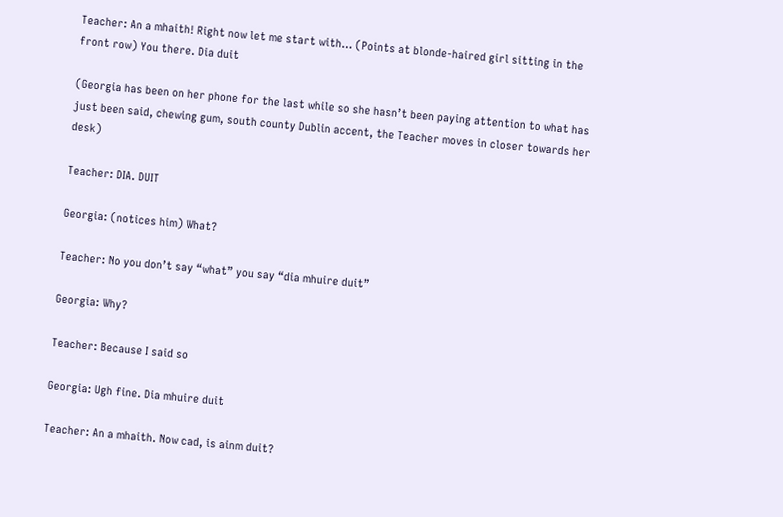Teacher: An a mhaith! Right now let me start with… (Points at blonde-haired girl sitting in the front row) You there. Dia duit

(Georgia has been on her phone for the last while so she hasn’t been paying attention to what has just been said, chewing gum, south county Dublin accent, the Teacher moves in closer towards her desk)

Teacher: DIA. DUIT

Georgia: (notices him) What?

Teacher: No you don’t say “what” you say “dia mhuire duit”

Georgia: Why?

Teacher: Because I said so

Georgia: Ugh fine. Dia mhuire duit

Teacher: An a mhaith. Now cad, is ainm duit?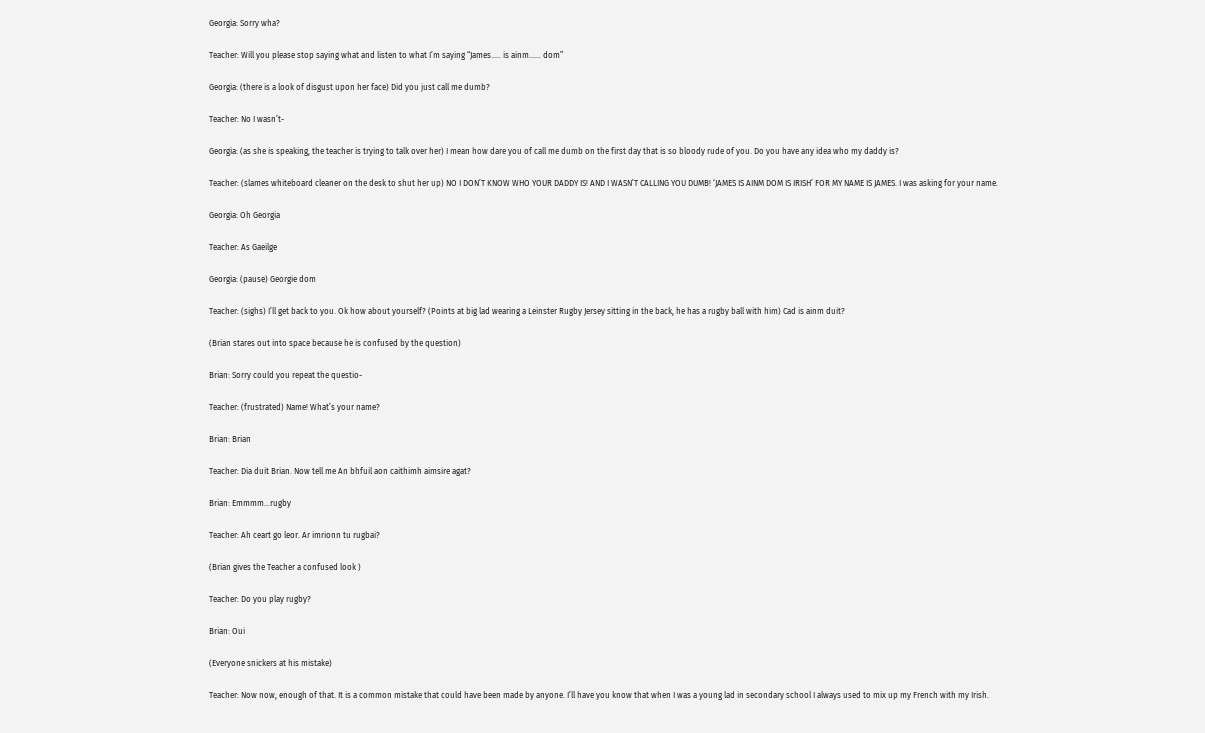Georgia: Sorry wha?

Teacher: Will you please stop saying what and listen to what I’m saying “James….. is ainm…… dom”

Georgia: (there is a look of disgust upon her face) Did you just call me dumb?

Teacher: No I wasn’t-

Georgia: (as she is speaking, the teacher is trying to talk over her) I mean how dare you of call me dumb on the first day that is so bloody rude of you. Do you have any idea who my daddy is?

Teacher: (slames whiteboard cleaner on the desk to shut her up) NO I DON’T KNOW WHO YOUR DADDY IS! AND I WASN’T CALLING YOU DUMB! ‘JAMES IS AINM DOM IS IRISH’ FOR MY NAME IS JAMES. I was asking for your name.

Georgia: Oh Georgia

Teacher: As Gaeilge

Georgia: (pause) Georgie dom

Teacher: (sighs) I’ll get back to you. Ok how about yourself? (Points at big lad wearing a Leinster Rugby Jersey sitting in the back, he has a rugby ball with him) Cad is ainm duit?

(Brian stares out into space because he is confused by the question)

Brian: Sorry could you repeat the questio-

Teacher: (frustrated) Name! What’s your name?

Brian: Brian

Teacher: Dia duit Brian. Now tell me An bhfuil aon caithimh aimsire agat?

Brian: Emmmm…rugby

Teacher: Ah ceart go leor. Ar imrionn tu rugbai?

(Brian gives the Teacher a confused look )

Teacher: Do you play rugby?

Brian: Oui

(Everyone snickers at his mistake)

Teacher: Now now, enough of that. It is a common mistake that could have been made by anyone. I’ll have you know that when I was a young lad in secondary school I always used to mix up my French with my Irish.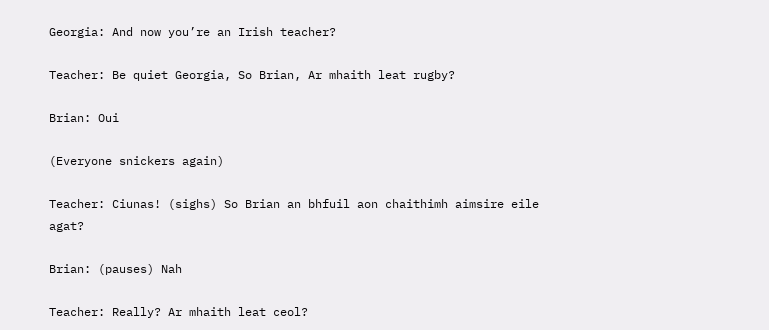Georgia: And now you’re an Irish teacher?

Teacher: Be quiet Georgia, So Brian, Ar mhaith leat rugby?

Brian: Oui

(Everyone snickers again)

Teacher: Ciunas! (sighs) So Brian an bhfuil aon chaithimh aimsire eile agat?

Brian: (pauses) Nah

Teacher: Really? Ar mhaith leat ceol?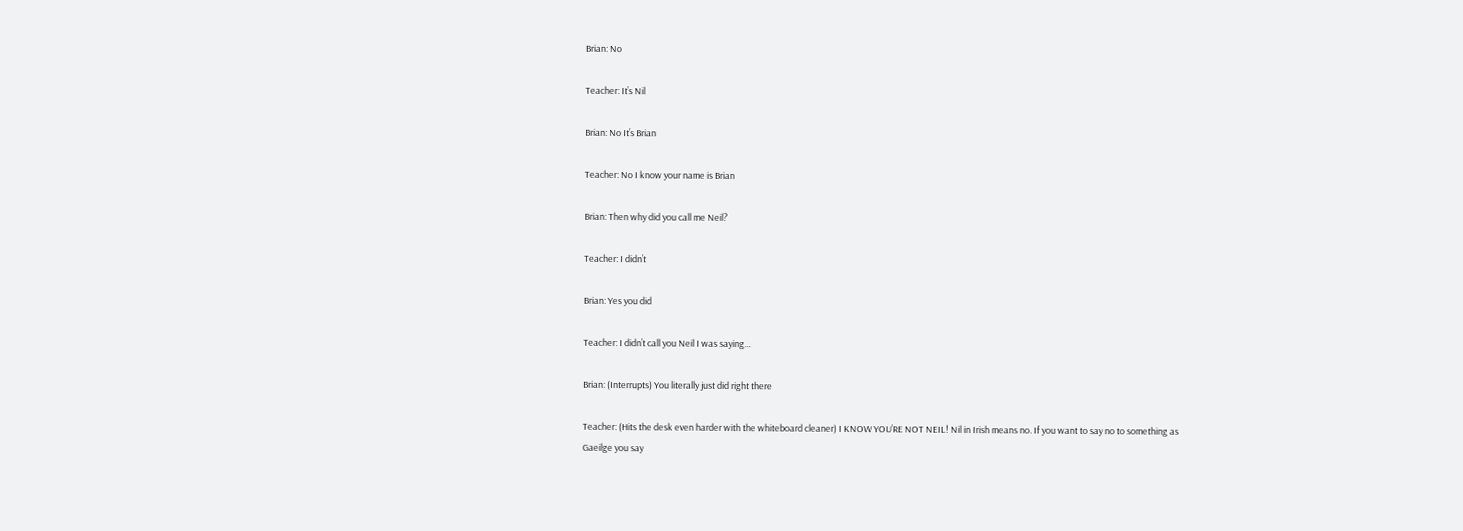Brian: No

Teacher: It’s Nil

Brian: No It’s Brian

Teacher: No I know your name is Brian

Brian: Then why did you call me Neil?

Teacher: I didn’t

Brian: Yes you did

Teacher: I didn’t call you Neil I was saying…

Brian: (Interrupts) You literally just did right there

Teacher: (Hits the desk even harder with the whiteboard cleaner) I KNOW YOU’RE NOT NEIL! Nil in Irish means no. If you want to say no to something as Gaeilge you say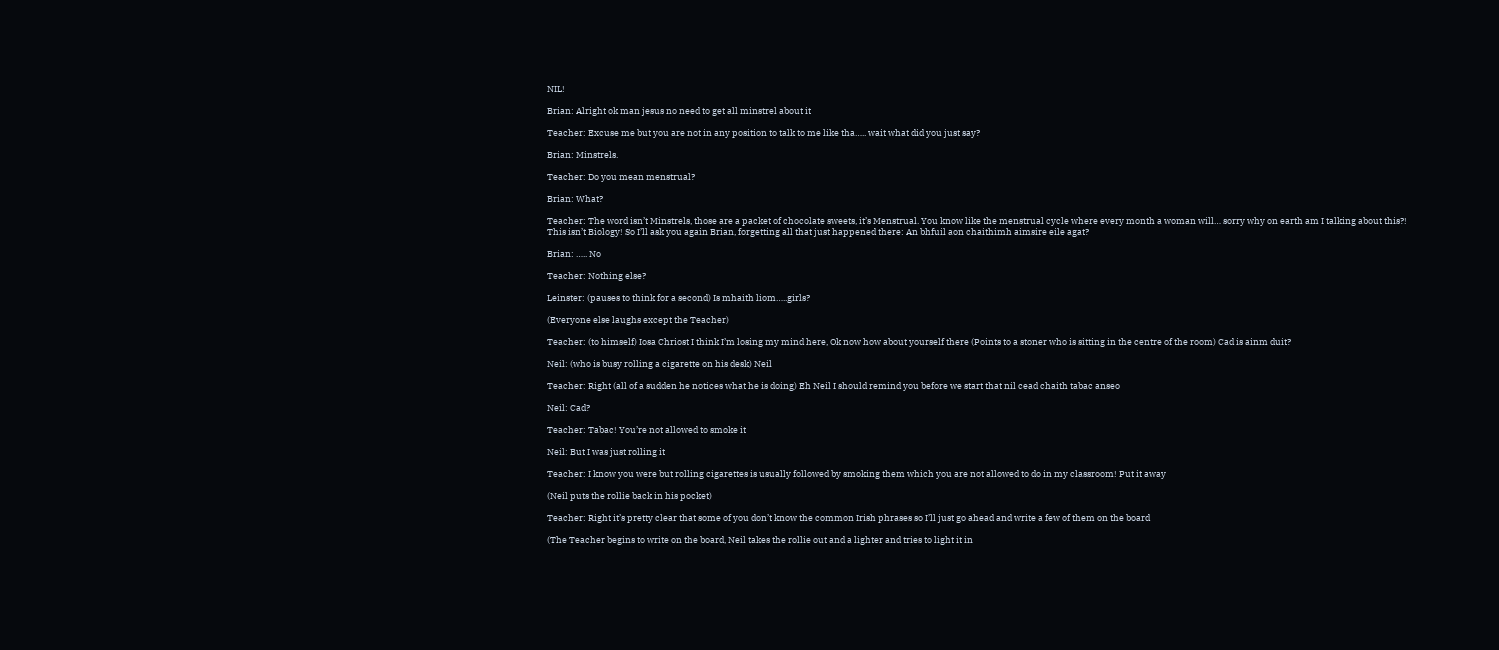NIL!

Brian: Alright ok man jesus no need to get all minstrel about it

Teacher: Excuse me but you are not in any position to talk to me like tha….. wait what did you just say?

Brian: Minstrels.

Teacher: Do you mean menstrual?

Brian: What?

Teacher: The word isn’t Minstrels, those are a packet of chocolate sweets, it’s Menstrual. You know like the menstrual cycle where every month a woman will… sorry why on earth am I talking about this?! This isn’t Biology! So I’ll ask you again Brian, forgetting all that just happened there: An bhfuil aon chaithimh aimsire eile agat?

Brian: ….. No

Teacher: Nothing else?

Leinster: (pauses to think for a second) Is mhaith liom…..girls?

(Everyone else laughs except the Teacher)

Teacher: (to himself) Iosa Chriost I think I’m losing my mind here, Ok now how about yourself there (Points to a stoner who is sitting in the centre of the room) Cad is ainm duit?

Neil: (who is busy rolling a cigarette on his desk) Neil

Teacher: Right (all of a sudden he notices what he is doing) Eh Neil I should remind you before we start that nil cead chaith tabac anseo

Neil: Cad?

Teacher: Tabac! You’re not allowed to smoke it

Neil: But I was just rolling it

Teacher: I know you were but rolling cigarettes is usually followed by smoking them which you are not allowed to do in my classroom! Put it away

(Neil puts the rollie back in his pocket)

Teacher: Right it’s pretty clear that some of you don’t know the common Irish phrases so I’ll just go ahead and write a few of them on the board

(The Teacher begins to write on the board, Neil takes the rollie out and a lighter and tries to light it in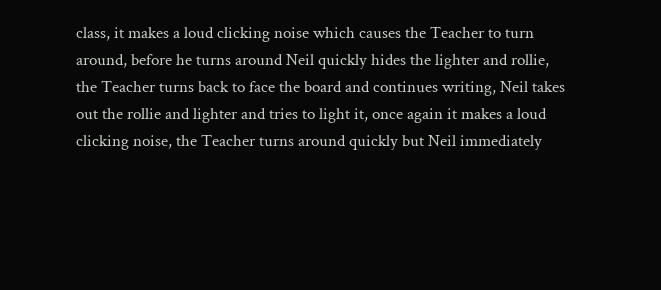class, it makes a loud clicking noise which causes the Teacher to turn around, before he turns around Neil quickly hides the lighter and rollie, the Teacher turns back to face the board and continues writing, Neil takes out the rollie and lighter and tries to light it, once again it makes a loud clicking noise, the Teacher turns around quickly but Neil immediately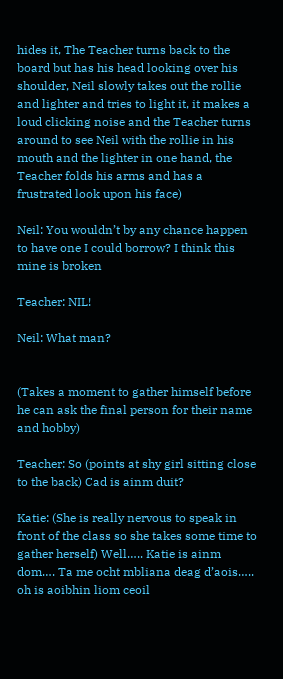hides it, The Teacher turns back to the board but has his head looking over his shoulder, Neil slowly takes out the rollie and lighter and tries to light it, it makes a loud clicking noise and the Teacher turns around to see Neil with the rollie in his mouth and the lighter in one hand, the Teacher folds his arms and has a frustrated look upon his face)

Neil: You wouldn’t by any chance happen to have one I could borrow? I think this mine is broken

Teacher: NIL!

Neil: What man?


(Takes a moment to gather himself before he can ask the final person for their name and hobby)

Teacher: So (points at shy girl sitting close to the back) Cad is ainm duit?

Katie: (She is really nervous to speak in front of the class so she takes some time to gather herself) Well….. Katie is ainm dom…. Ta me ocht mbliana deag d’aois….. oh is aoibhin liom ceoil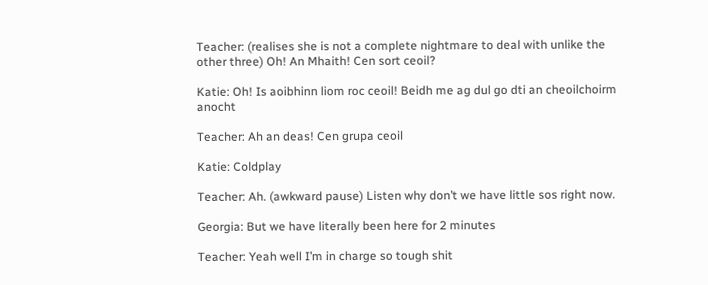Teacher: (realises she is not a complete nightmare to deal with unlike the other three) Oh! An Mhaith! Cen sort ceoil?

Katie: Oh! Is aoibhinn liom roc ceoil! Beidh me ag dul go dti an cheoilchoirm anocht

Teacher: Ah an deas! Cen grupa ceoil

Katie: Coldplay

Teacher: Ah. (awkward pause) Listen why don’t we have little sos right now.

Georgia: But we have literally been here for 2 minutes

Teacher: Yeah well I’m in charge so tough shit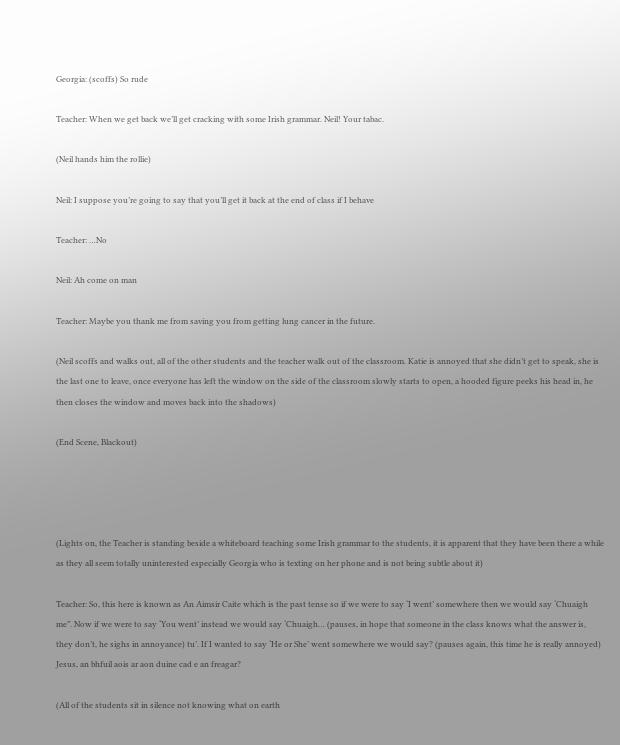Georgia: (scoffs) So rude

Teacher: When we get back we’ll get cracking with some Irish grammar. Neil! Your tabac.

(Neil hands him the rollie)

Neil: I suppose you’re going to say that you’ll get it back at the end of class if I behave

Teacher: …No

Neil: Ah come on man

Teacher: Maybe you thank me from saving you from getting lung cancer in the future.

(Neil scoffs and walks out, all of the other students and the teacher walk out of the classroom. Katie is annoyed that she didn’t get to speak, she is the last one to leave, once everyone has left the window on the side of the classroom slowly starts to open, a hooded figure peeks his head in, he then closes the window and moves back into the shadows)

(End Scene, Blackout)




(Lights on, the Teacher is standing beside a whiteboard teaching some Irish grammar to the students, it is apparent that they have been there a while as they all seem totally uninterested especially Georgia who is texting on her phone and is not being subtle about it)

Teacher: So, this here is known as An Aimsir Caite which is the past tense so if we were to say ‘I went’ somewhere then we would say ‘Chuaigh me”. Now if we were to say ‘You went’ instead we would say ‘Chuaigh… (pauses, in hope that someone in the class knows what the answer is, they don’t, he sighs in annoyance) tu’. If I wanted to say ‘He or She’ went somewhere we would say? (pauses again, this time he is really annoyed) Jesus, an bhfuil aois ar aon duine cad e an freagar?

(All of the students sit in silence not knowing what on earth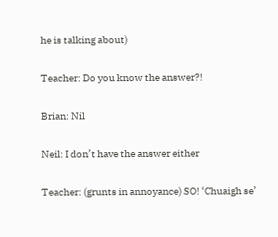he is talking about)

Teacher: Do you know the answer?!

Brian: Nil

Neil: I don’t have the answer either

Teacher: (grunts in annoyance) SO! ‘Chuaigh se’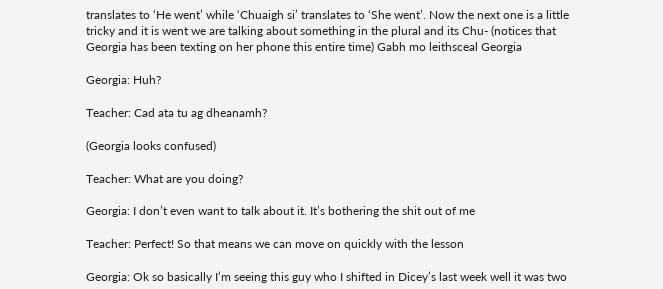translates to ‘He went’ while ‘Chuaigh si’ translates to ‘She went’. Now the next one is a little tricky and it is went we are talking about something in the plural and its Chu- (notices that Georgia has been texting on her phone this entire time) Gabh mo leithsceal Georgia

Georgia: Huh?

Teacher: Cad ata tu ag dheanamh?

(Georgia looks confused)

Teacher: What are you doing?

Georgia: I don’t even want to talk about it. It’s bothering the shit out of me

Teacher: Perfect! So that means we can move on quickly with the lesson

Georgia: Ok so basically I’m seeing this guy who I shifted in Dicey’s last week well it was two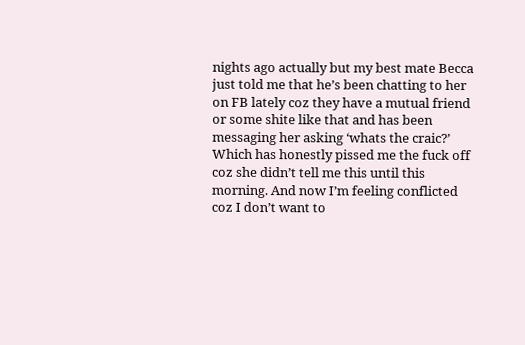nights ago actually but my best mate Becca just told me that he’s been chatting to her on FB lately coz they have a mutual friend or some shite like that and has been messaging her asking ‘whats the craic?’ Which has honestly pissed me the fuck off coz she didn’t tell me this until this morning. And now I’m feeling conflicted coz I don’t want to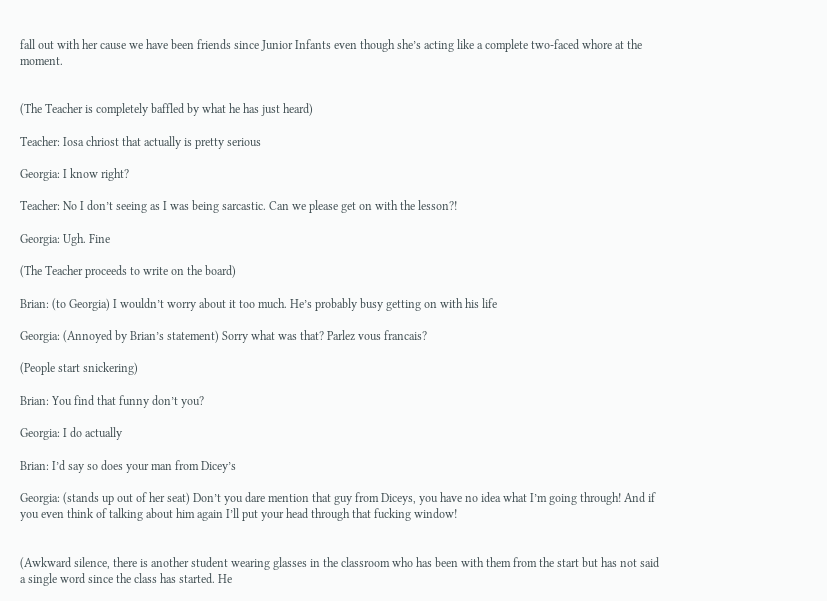fall out with her cause we have been friends since Junior Infants even though she’s acting like a complete two-faced whore at the moment.


(The Teacher is completely baffled by what he has just heard)

Teacher: Iosa chriost that actually is pretty serious

Georgia: I know right?

Teacher: No I don’t seeing as I was being sarcastic. Can we please get on with the lesson?!

Georgia: Ugh. Fine

(The Teacher proceeds to write on the board)

Brian: (to Georgia) I wouldn’t worry about it too much. He’s probably busy getting on with his life

Georgia: (Annoyed by Brian’s statement) Sorry what was that? Parlez vous francais?

(People start snickering)

Brian: You find that funny don’t you?

Georgia: I do actually

Brian: I’d say so does your man from Dicey’s

Georgia: (stands up out of her seat) Don’t you dare mention that guy from Diceys, you have no idea what I’m going through! And if you even think of talking about him again I’ll put your head through that fucking window!


(Awkward silence, there is another student wearing glasses in the classroom who has been with them from the start but has not said a single word since the class has started. He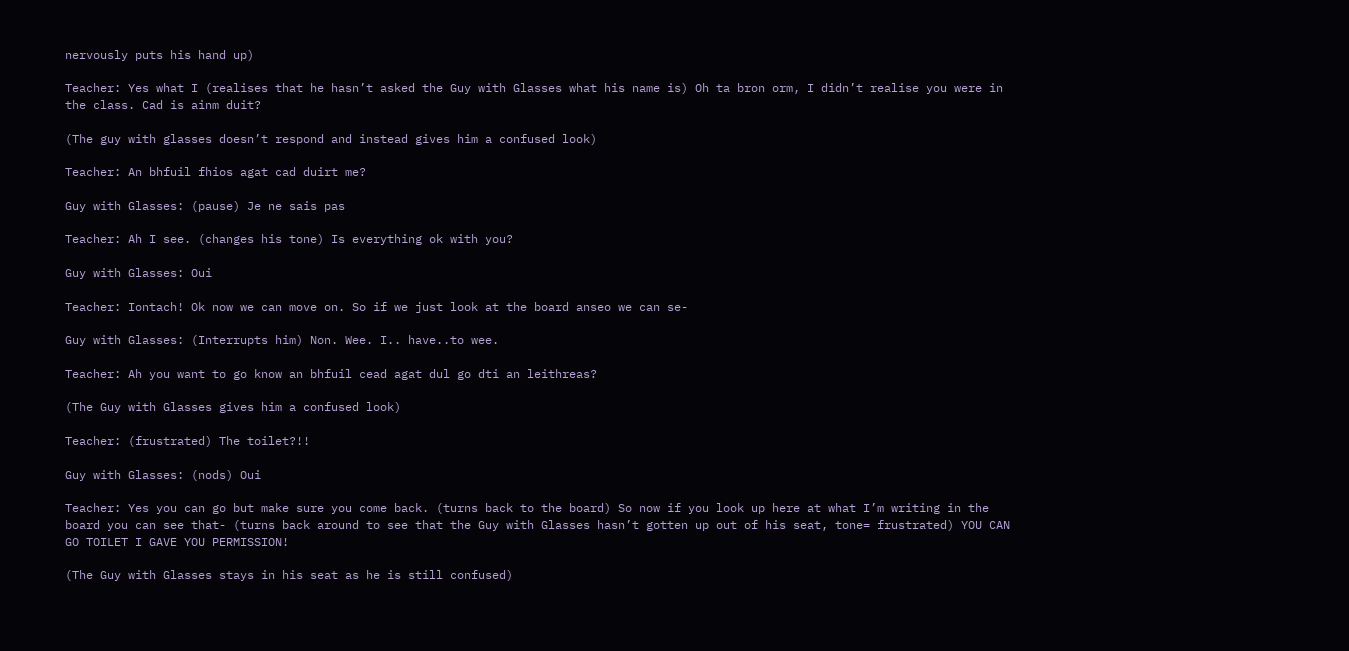nervously puts his hand up)

Teacher: Yes what I (realises that he hasn’t asked the Guy with Glasses what his name is) Oh ta bron orm, I didn’t realise you were in the class. Cad is ainm duit?

(The guy with glasses doesn’t respond and instead gives him a confused look)

Teacher: An bhfuil fhios agat cad duirt me?

Guy with Glasses: (pause) Je ne sais pas

Teacher: Ah I see. (changes his tone) Is everything ok with you?

Guy with Glasses: Oui

Teacher: Iontach! Ok now we can move on. So if we just look at the board anseo we can se-

Guy with Glasses: (Interrupts him) Non. Wee. I.. have..to wee.

Teacher: Ah you want to go know an bhfuil cead agat dul go dti an leithreas?

(The Guy with Glasses gives him a confused look)

Teacher: (frustrated) The toilet?!!

Guy with Glasses: (nods) Oui

Teacher: Yes you can go but make sure you come back. (turns back to the board) So now if you look up here at what I’m writing in the board you can see that- (turns back around to see that the Guy with Glasses hasn’t gotten up out of his seat, tone= frustrated) YOU CAN GO TOILET I GAVE YOU PERMISSION!

(The Guy with Glasses stays in his seat as he is still confused)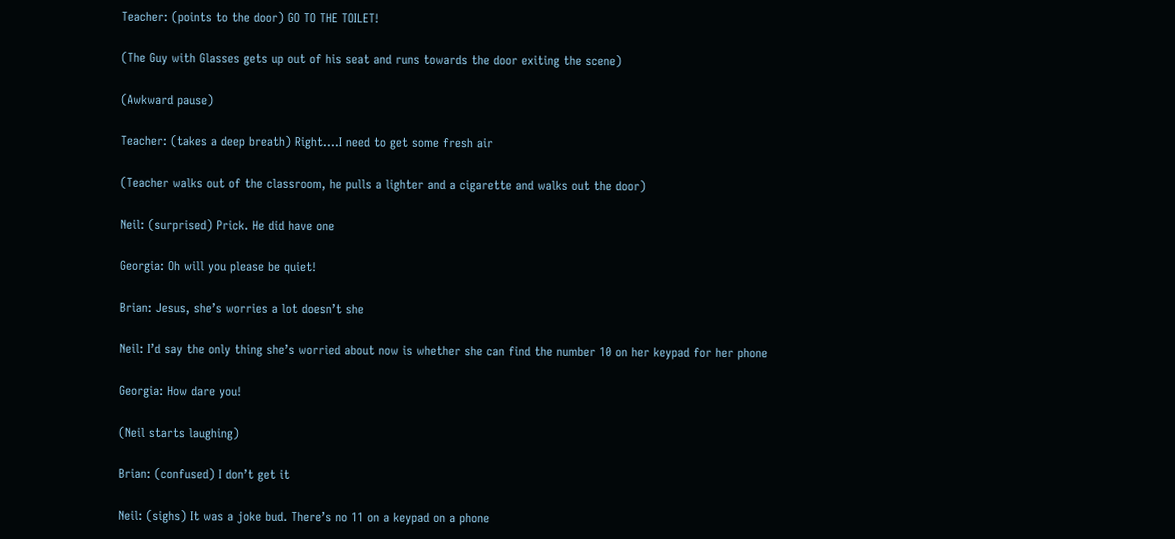Teacher: (points to the door) GO TO THE TOILET!

(The Guy with Glasses gets up out of his seat and runs towards the door exiting the scene)

(Awkward pause)

Teacher: (takes a deep breath) Right….I need to get some fresh air

(Teacher walks out of the classroom, he pulls a lighter and a cigarette and walks out the door)

Neil: (surprised) Prick. He did have one

Georgia: Oh will you please be quiet!

Brian: Jesus, she’s worries a lot doesn’t she

Neil: I’d say the only thing she’s worried about now is whether she can find the number 10 on her keypad for her phone

Georgia: How dare you!

(Neil starts laughing)

Brian: (confused) I don’t get it

Neil: (sighs) It was a joke bud. There’s no 11 on a keypad on a phone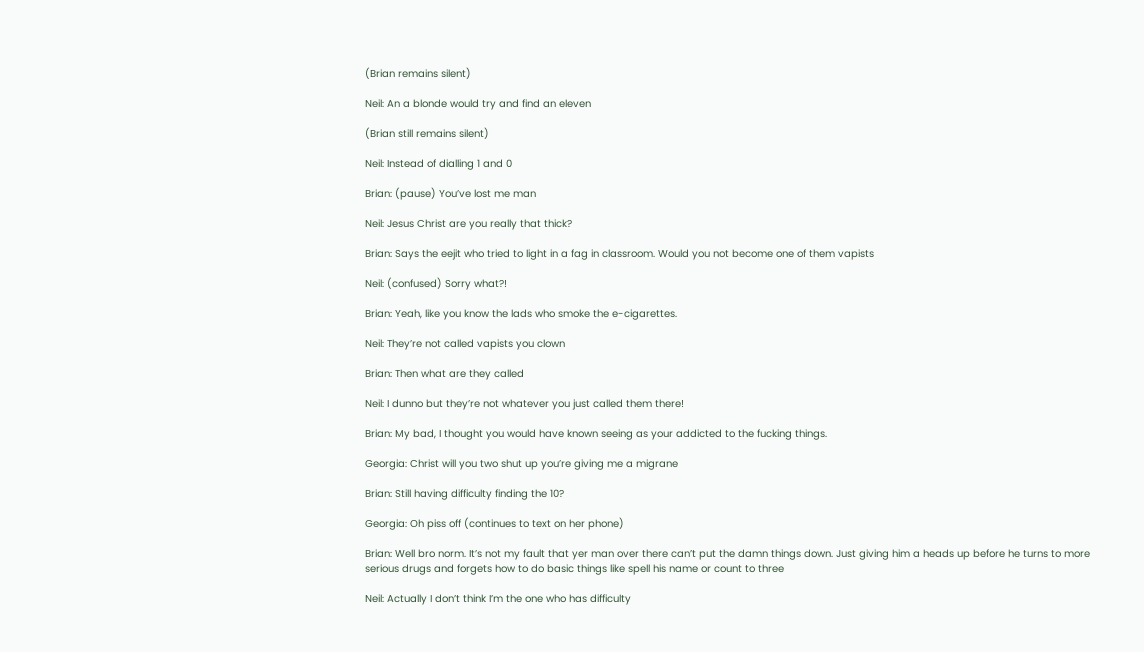(Brian remains silent)

Neil: An a blonde would try and find an eleven

(Brian still remains silent)

Neil: Instead of dialling 1 and 0

Brian: (pause) You’ve lost me man

Neil: Jesus Christ are you really that thick?

Brian: Says the eejit who tried to light in a fag in classroom. Would you not become one of them vapists

Neil: (confused) Sorry what?!

Brian: Yeah, like you know the lads who smoke the e-cigarettes.

Neil: They’re not called vapists you clown

Brian: Then what are they called

Neil: I dunno but they’re not whatever you just called them there!

Brian: My bad, I thought you would have known seeing as your addicted to the fucking things.

Georgia: Christ will you two shut up you’re giving me a migrane

Brian: Still having difficulty finding the 10?

Georgia: Oh piss off (continues to text on her phone)

Brian: Well bro norm. It’s not my fault that yer man over there can’t put the damn things down. Just giving him a heads up before he turns to more serious drugs and forgets how to do basic things like spell his name or count to three

Neil: Actually I don’t think I’m the one who has difficulty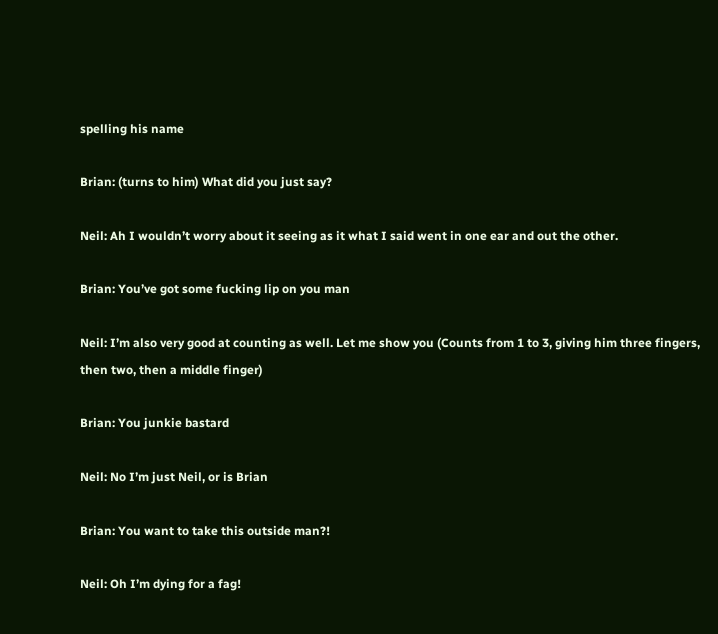spelling his name

Brian: (turns to him) What did you just say?

Neil: Ah I wouldn’t worry about it seeing as it what I said went in one ear and out the other.

Brian: You’ve got some fucking lip on you man

Neil: I’m also very good at counting as well. Let me show you (Counts from 1 to 3, giving him three fingers, then two, then a middle finger)

Brian: You junkie bastard

Neil: No I’m just Neil, or is Brian

Brian: You want to take this outside man?!

Neil: Oh I’m dying for a fag!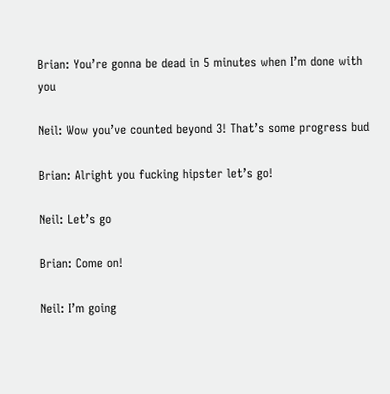Brian: You’re gonna be dead in 5 minutes when I’m done with you

Neil: Wow you’ve counted beyond 3! That’s some progress bud

Brian: Alright you fucking hipster let’s go!

Neil: Let’s go

Brian: Come on!

Neil: I’m going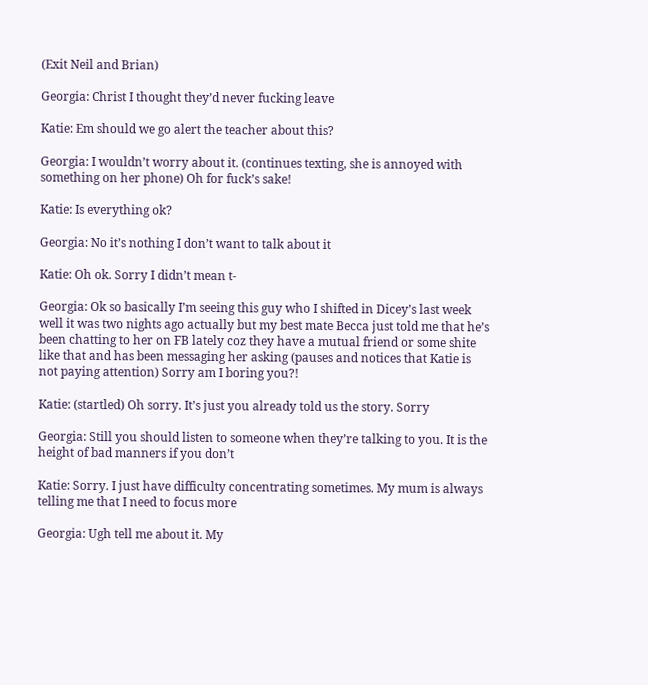(Exit Neil and Brian)

Georgia: Christ I thought they’d never fucking leave

Katie: Em should we go alert the teacher about this?

Georgia: I wouldn’t worry about it. (continues texting, she is annoyed with something on her phone) Oh for fuck’s sake!

Katie: Is everything ok?

Georgia: No it’s nothing I don’t want to talk about it

Katie: Oh ok. Sorry I didn’t mean t-

Georgia: Ok so basically I’m seeing this guy who I shifted in Dicey’s last week well it was two nights ago actually but my best mate Becca just told me that he’s been chatting to her on FB lately coz they have a mutual friend or some shite like that and has been messaging her asking (pauses and notices that Katie is not paying attention) Sorry am I boring you?!

Katie: (startled) Oh sorry. It’s just you already told us the story. Sorry

Georgia: Still you should listen to someone when they’re talking to you. It is the height of bad manners if you don’t

Katie: Sorry. I just have difficulty concentrating sometimes. My mum is always telling me that I need to focus more

Georgia: Ugh tell me about it. My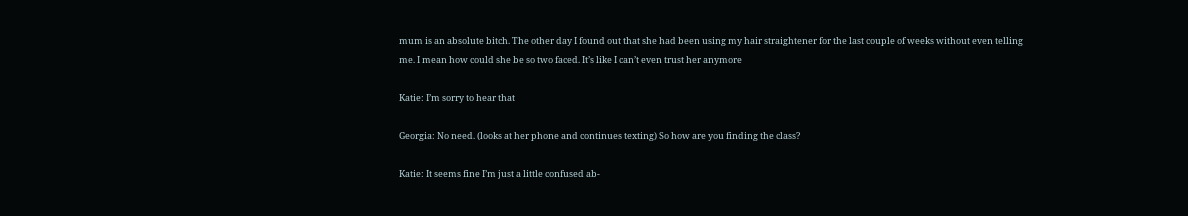mum is an absolute bitch. The other day I found out that she had been using my hair straightener for the last couple of weeks without even telling me. I mean how could she be so two faced. It’s like I can’t even trust her anymore

Katie: I’m sorry to hear that

Georgia: No need. (looks at her phone and continues texting) So how are you finding the class?

Katie: It seems fine I’m just a little confused ab-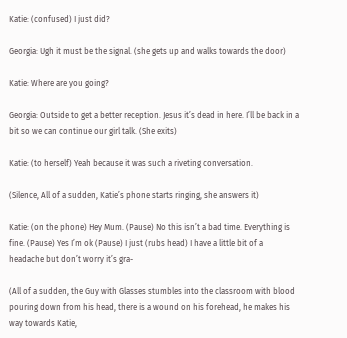Katie: (confused) I just did?

Georgia: Ugh it must be the signal. (she gets up and walks towards the door)

Katie: Where are you going?

Georgia: Outside to get a better reception. Jesus it’s dead in here. I’ll be back in a bit so we can continue our girl talk. (She exits)

Katie: (to herself) Yeah because it was such a riveting conversation.

(Silence, All of a sudden, Katie’s phone starts ringing, she answers it)

Katie: (on the phone) Hey Mum. (Pause) No this isn’t a bad time. Everything is fine. (Pause) Yes I’m ok (Pause) I just (rubs head) I have a little bit of a headache but don’t worry it’s gra-

(All of a sudden, the Guy with Glasses stumbles into the classroom with blood pouring down from his head, there is a wound on his forehead, he makes his way towards Katie,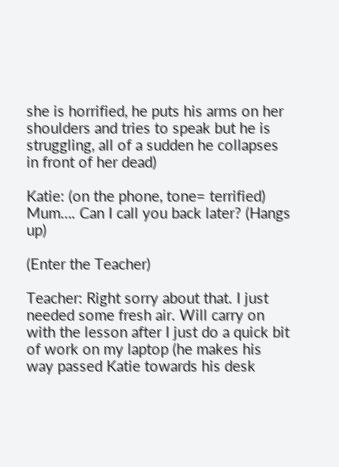she is horrified, he puts his arms on her shoulders and tries to speak but he is struggling, all of a sudden he collapses in front of her dead)

Katie: (on the phone, tone= terrified) Mum…. Can I call you back later? (Hangs up)

(Enter the Teacher)

Teacher: Right sorry about that. I just needed some fresh air. Will carry on with the lesson after I just do a quick bit of work on my laptop (he makes his way passed Katie towards his desk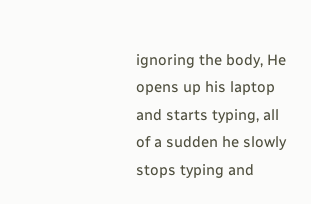ignoring the body, He opens up his laptop and starts typing, all of a sudden he slowly stops typing and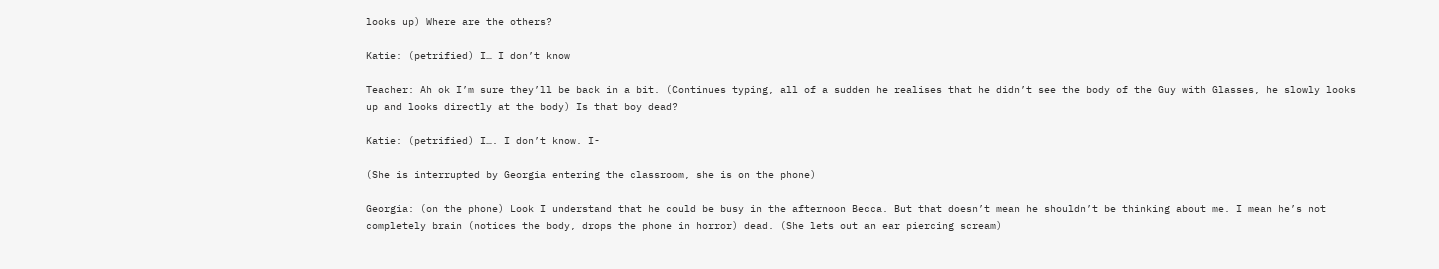looks up) Where are the others?

Katie: (petrified) I… I don’t know

Teacher: Ah ok I’m sure they’ll be back in a bit. (Continues typing, all of a sudden he realises that he didn’t see the body of the Guy with Glasses, he slowly looks up and looks directly at the body) Is that boy dead?

Katie: (petrified) I…. I don’t know. I-

(She is interrupted by Georgia entering the classroom, she is on the phone)

Georgia: (on the phone) Look I understand that he could be busy in the afternoon Becca. But that doesn’t mean he shouldn’t be thinking about me. I mean he’s not completely brain (notices the body, drops the phone in horror) dead. (She lets out an ear piercing scream)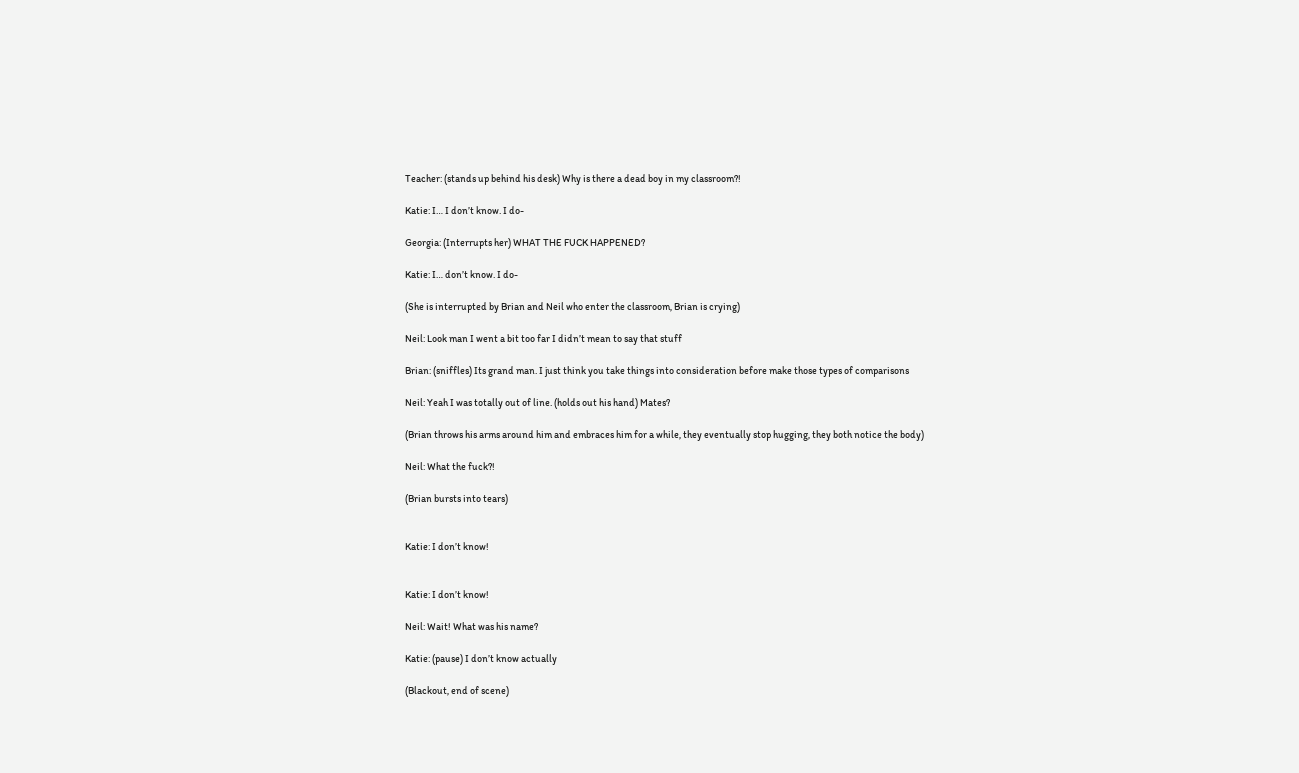Teacher: (stands up behind his desk) Why is there a dead boy in my classroom?!

Katie: I… I don’t know. I do-

Georgia: (Interrupts her) WHAT THE FUCK HAPPENED?

Katie: I… don’t know. I do-

(She is interrupted by Brian and Neil who enter the classroom, Brian is crying)

Neil: Look man I went a bit too far I didn’t mean to say that stuff

Brian: (sniffles) Its grand man. I just think you take things into consideration before make those types of comparisons

Neil: Yeah I was totally out of line. (holds out his hand) Mates?

(Brian throws his arms around him and embraces him for a while, they eventually stop hugging, they both notice the body)

Neil: What the fuck?!

(Brian bursts into tears)


Katie: I don’t know!


Katie: I don’t know!

Neil: Wait! What was his name?

Katie: (pause) I don’t know actually

(Blackout, end of scene)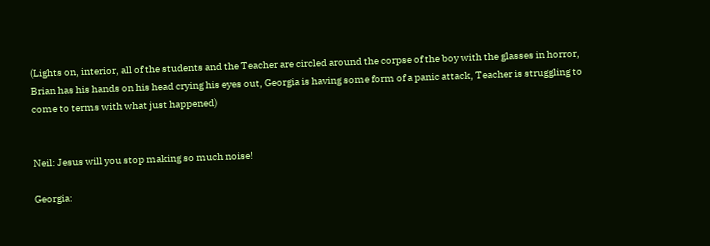(Lights on, interior, all of the students and the Teacher are circled around the corpse of the boy with the glasses in horror, Brian has his hands on his head crying his eyes out, Georgia is having some form of a panic attack, Teacher is struggling to come to terms with what just happened)


Neil: Jesus will you stop making so much noise!

Georgia: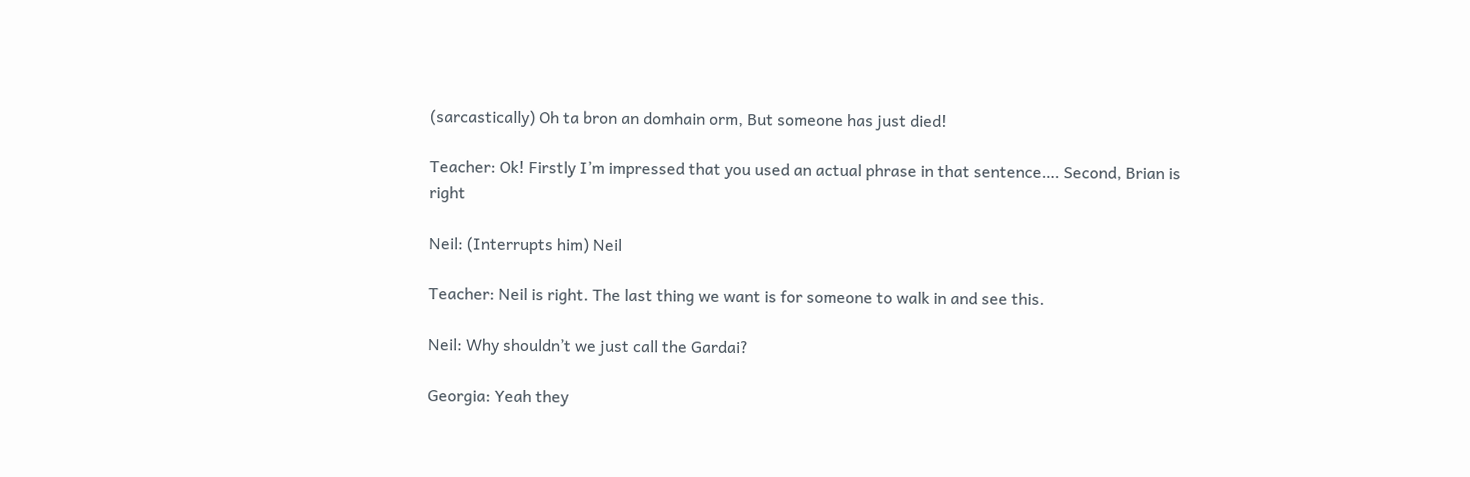(sarcastically) Oh ta bron an domhain orm, But someone has just died!

Teacher: Ok! Firstly I’m impressed that you used an actual phrase in that sentence…. Second, Brian is right

Neil: (Interrupts him) Neil

Teacher: Neil is right. The last thing we want is for someone to walk in and see this.

Neil: Why shouldn’t we just call the Gardai?

Georgia: Yeah they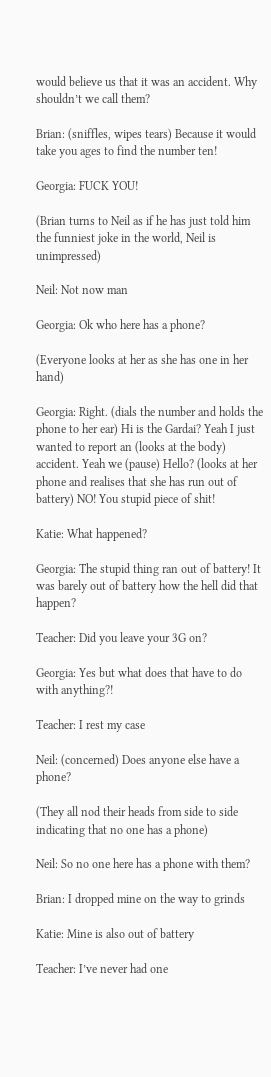would believe us that it was an accident. Why shouldn’t we call them?

Brian: (sniffles, wipes tears) Because it would take you ages to find the number ten!

Georgia: FUCK YOU!

(Brian turns to Neil as if he has just told him the funniest joke in the world, Neil is unimpressed)

Neil: Not now man

Georgia: Ok who here has a phone?

(Everyone looks at her as she has one in her hand)

Georgia: Right. (dials the number and holds the phone to her ear) Hi is the Gardai? Yeah I just wanted to report an (looks at the body) accident. Yeah we (pause) Hello? (looks at her phone and realises that she has run out of battery) NO! You stupid piece of shit!

Katie: What happened?

Georgia: The stupid thing ran out of battery! It was barely out of battery how the hell did that happen?

Teacher: Did you leave your 3G on?

Georgia: Yes but what does that have to do with anything?!

Teacher: I rest my case

Neil: (concerned) Does anyone else have a phone?

(They all nod their heads from side to side indicating that no one has a phone)

Neil: So no one here has a phone with them?

Brian: I dropped mine on the way to grinds

Katie: Mine is also out of battery

Teacher: I’ve never had one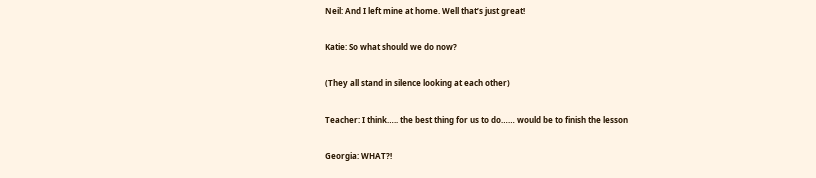Neil: And I left mine at home. Well that’s just great!

Katie: So what should we do now?

(They all stand in silence looking at each other)

Teacher: I think….. the best thing for us to do…… would be to finish the lesson

Georgia: WHAT?!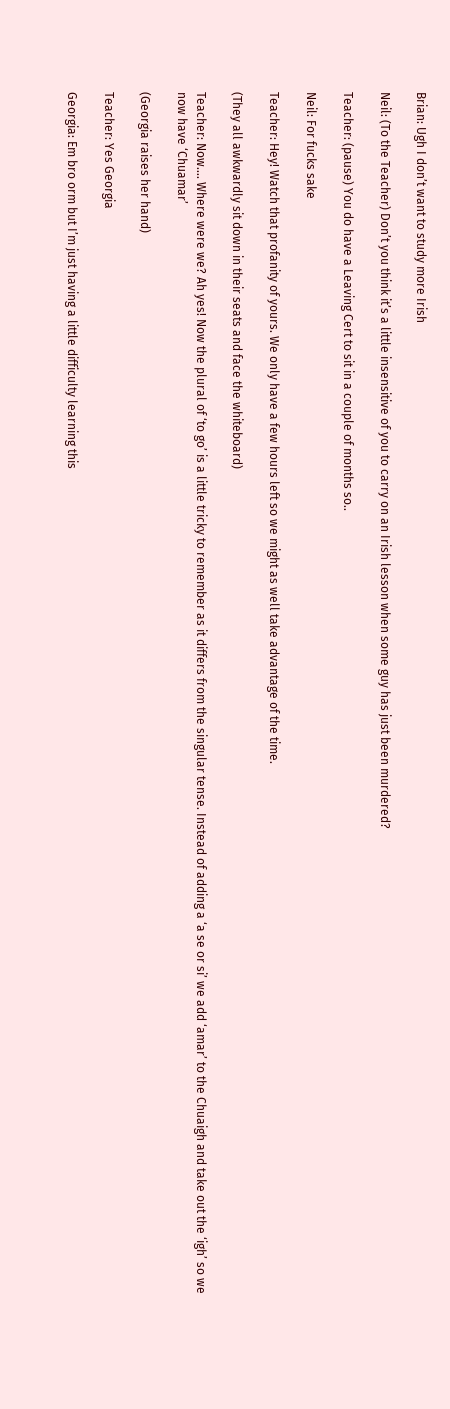Brian: Ugh I don’t want to study more Irish

Neil: (To the Teacher) Don’t you think it’s a little insensitive of you to carry on an Irish lesson when some guy has just been murdered?

Teacher: (pause) You do have a Leaving Cert to sit in a couple of months so..

Neil: For fucks sake

Teacher: Hey! Watch that profanity of yours. We only have a few hours left so we might as well take advantage of the time.

(They all awkwardly sit down in their seats and face the whiteboard)

Teacher: Now…. Where were we? Ah yes! Now the plural of ‘to go’ is a little tricky to remember as it differs from the singular tense. Instead of adding a ‘a se or si’ we add ‘amar’ to the Chuaigh and take out the ‘igh’ so we now have ‘Chuamar’

(Georgia raises her hand)

Teacher: Yes Georgia

Georgia: Em bro orm but I’m just having a little difficulty learning this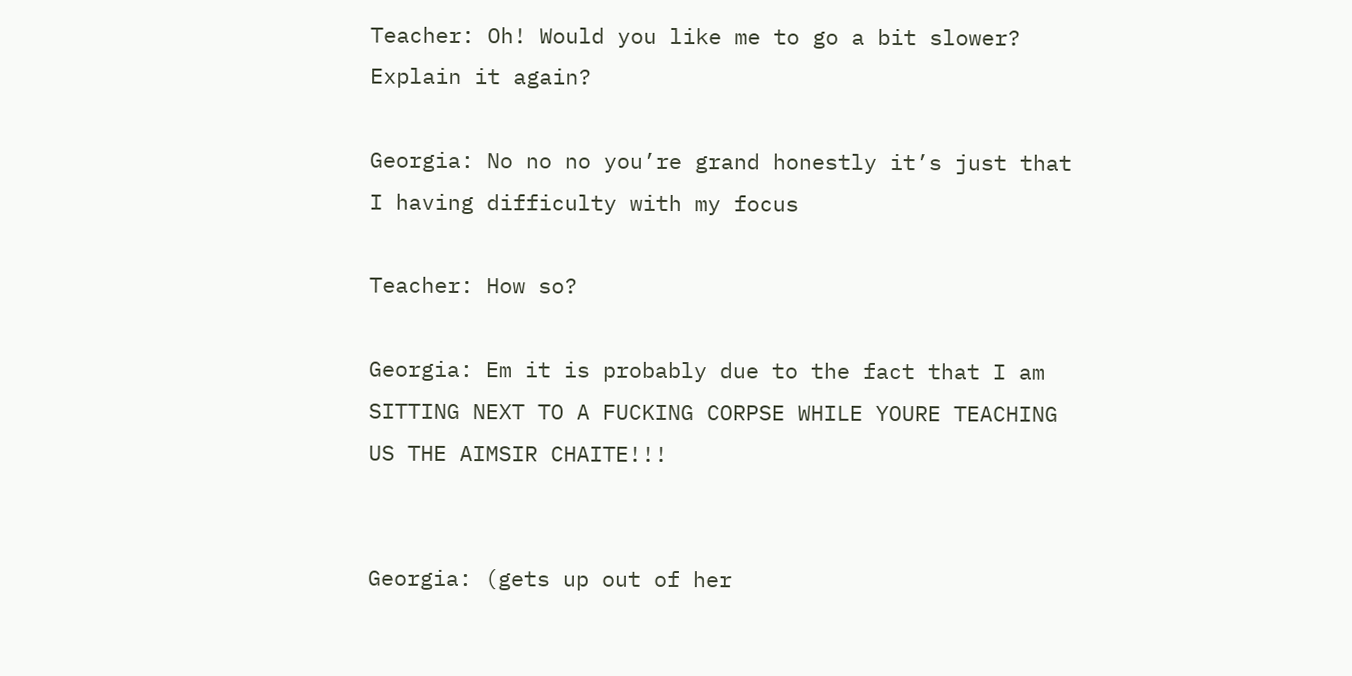Teacher: Oh! Would you like me to go a bit slower? Explain it again?

Georgia: No no no you’re grand honestly it’s just that I having difficulty with my focus

Teacher: How so?

Georgia: Em it is probably due to the fact that I am SITTING NEXT TO A FUCKING CORPSE WHILE YOURE TEACHING US THE AIMSIR CHAITE!!!


Georgia: (gets up out of her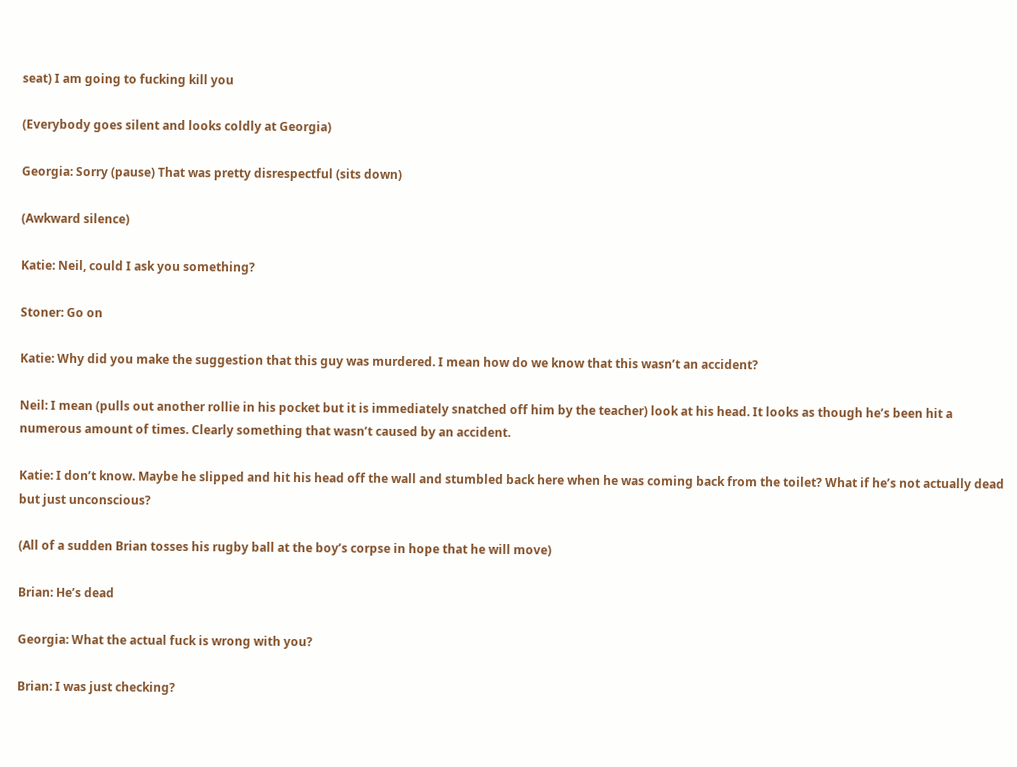seat) I am going to fucking kill you

(Everybody goes silent and looks coldly at Georgia)

Georgia: Sorry (pause) That was pretty disrespectful (sits down)

(Awkward silence)

Katie: Neil, could I ask you something?

Stoner: Go on

Katie: Why did you make the suggestion that this guy was murdered. I mean how do we know that this wasn’t an accident?

Neil: I mean (pulls out another rollie in his pocket but it is immediately snatched off him by the teacher) look at his head. It looks as though he’s been hit a numerous amount of times. Clearly something that wasn’t caused by an accident.

Katie: I don’t know. Maybe he slipped and hit his head off the wall and stumbled back here when he was coming back from the toilet? What if he’s not actually dead but just unconscious?

(All of a sudden Brian tosses his rugby ball at the boy’s corpse in hope that he will move)

Brian: He’s dead

Georgia: What the actual fuck is wrong with you?

Brian: I was just checking?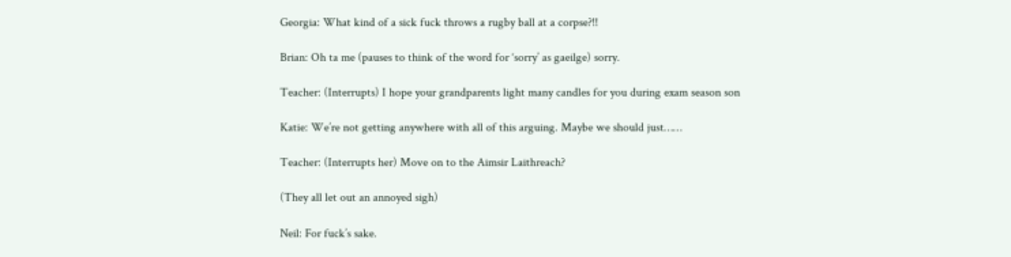Georgia: What kind of a sick fuck throws a rugby ball at a corpse?!!

Brian: Oh ta me (pauses to think of the word for ‘sorry’ as gaeilge) sorry.

Teacher: (Interrupts) I hope your grandparents light many candles for you during exam season son

Katie: We’re not getting anywhere with all of this arguing. Maybe we should just……

Teacher: (Interrupts her) Move on to the Aimsir Laithreach?

(They all let out an annoyed sigh)

Neil: For fuck’s sake.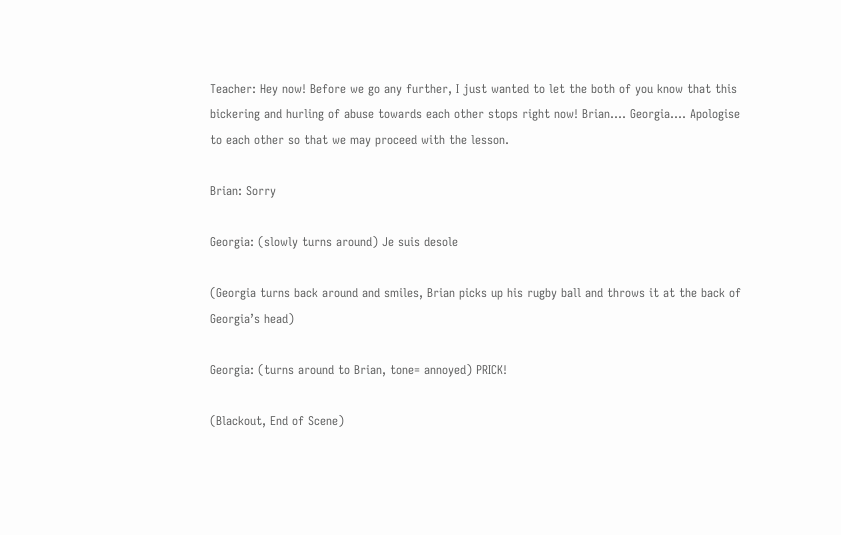Teacher: Hey now! Before we go any further, I just wanted to let the both of you know that this bickering and hurling of abuse towards each other stops right now! Brian…. Georgia…. Apologise to each other so that we may proceed with the lesson.

Brian: Sorry

Georgia: (slowly turns around) Je suis desole

(Georgia turns back around and smiles, Brian picks up his rugby ball and throws it at the back of Georgia’s head)

Georgia: (turns around to Brian, tone= annoyed) PRICK!

(Blackout, End of Scene)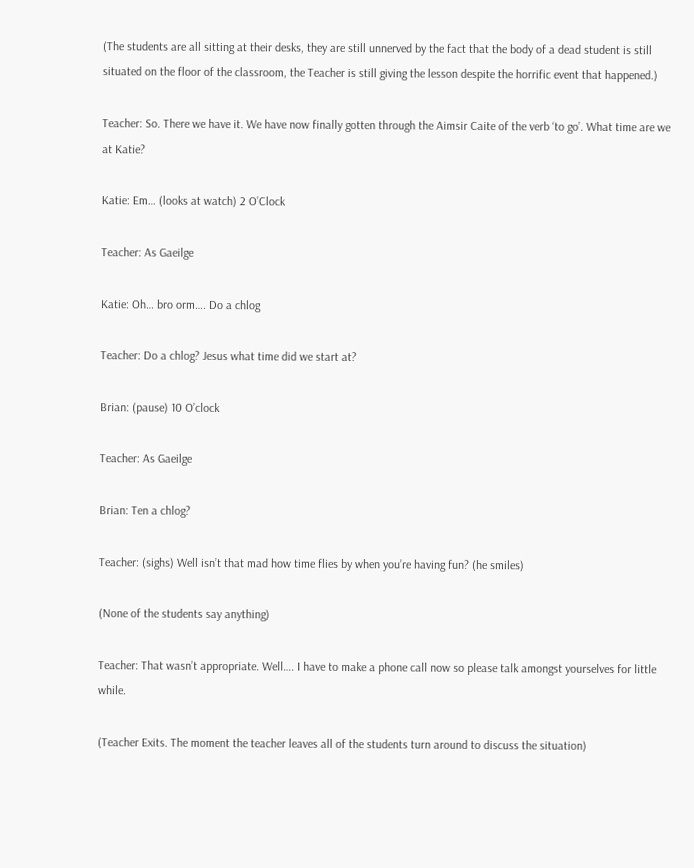(The students are all sitting at their desks, they are still unnerved by the fact that the body of a dead student is still situated on the floor of the classroom, the Teacher is still giving the lesson despite the horrific event that happened.)

Teacher: So. There we have it. We have now finally gotten through the Aimsir Caite of the verb ‘to go’. What time are we at Katie?

Katie: Em… (looks at watch) 2 O’Clock

Teacher: As Gaeilge

Katie: Oh… bro orm…. Do a chlog

Teacher: Do a chlog? Jesus what time did we start at?

Brian: (pause) 10 O’clock

Teacher: As Gaeilge

Brian: Ten a chlog?

Teacher: (sighs) Well isn’t that mad how time flies by when you’re having fun? (he smiles)

(None of the students say anything)

Teacher: That wasn’t appropriate. Well…. I have to make a phone call now so please talk amongst yourselves for little while.

(Teacher Exits. The moment the teacher leaves all of the students turn around to discuss the situation)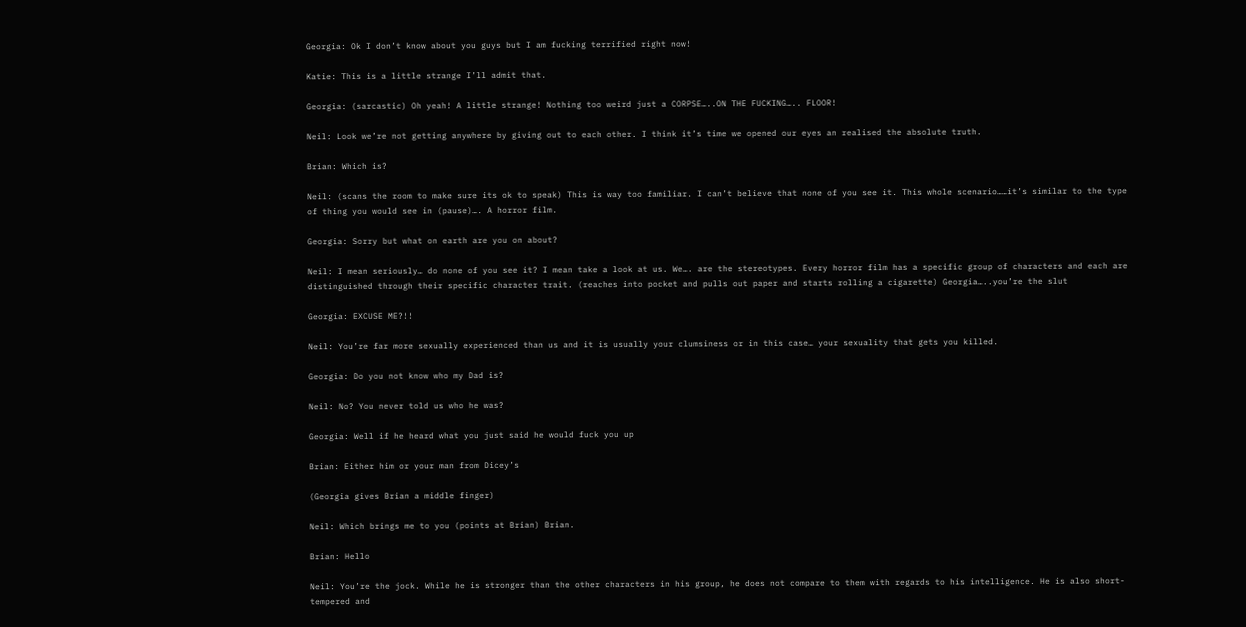Georgia: Ok I don’t know about you guys but I am fucking terrified right now!

Katie: This is a little strange I’ll admit that.

Georgia: (sarcastic) Oh yeah! A little strange! Nothing too weird just a CORPSE…..ON THE FUCKING….. FLOOR!

Neil: Look we’re not getting anywhere by giving out to each other. I think it’s time we opened our eyes an realised the absolute truth.

Brian: Which is?

Neil: (scans the room to make sure its ok to speak) This is way too familiar. I can’t believe that none of you see it. This whole scenario……it’s similar to the type of thing you would see in (pause)…. A horror film.

Georgia: Sorry but what on earth are you on about?

Neil: I mean seriously… do none of you see it? I mean take a look at us. We…. are the stereotypes. Every horror film has a specific group of characters and each are distinguished through their specific character trait. (reaches into pocket and pulls out paper and starts rolling a cigarette) Georgia…..you’re the slut

Georgia: EXCUSE ME?!!

Neil: You’re far more sexually experienced than us and it is usually your clumsiness or in this case… your sexuality that gets you killed.

Georgia: Do you not know who my Dad is?

Neil: No? You never told us who he was?

Georgia: Well if he heard what you just said he would fuck you up

Brian: Either him or your man from Dicey’s

(Georgia gives Brian a middle finger)

Neil: Which brings me to you (points at Brian) Brian.

Brian: Hello

Neil: You’re the jock. While he is stronger than the other characters in his group, he does not compare to them with regards to his intelligence. He is also short-tempered and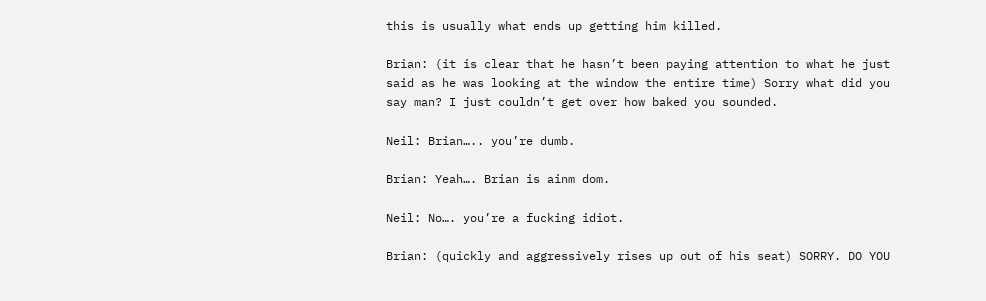this is usually what ends up getting him killed.

Brian: (it is clear that he hasn’t been paying attention to what he just said as he was looking at the window the entire time) Sorry what did you say man? I just couldn’t get over how baked you sounded.

Neil: Brian….. you’re dumb.

Brian: Yeah…. Brian is ainm dom.

Neil: No…. you’re a fucking idiot.

Brian: (quickly and aggressively rises up out of his seat) SORRY. DO YOU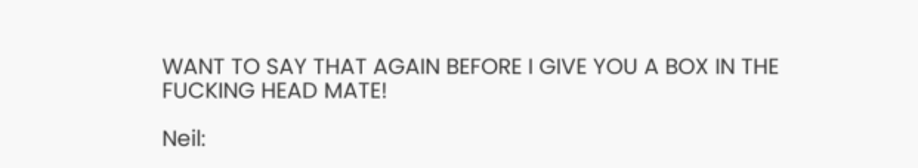WANT TO SAY THAT AGAIN BEFORE I GIVE YOU A BOX IN THE FUCKING HEAD MATE!

Neil: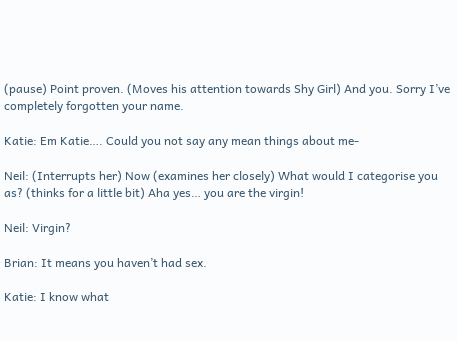(pause) Point proven. (Moves his attention towards Shy Girl) And you. Sorry I’ve completely forgotten your name.

Katie: Em Katie…. Could you not say any mean things about me-

Neil: (Interrupts her) Now (examines her closely) What would I categorise you as? (thinks for a little bit) Aha yes… you are the virgin!

Neil: Virgin?

Brian: It means you haven’t had sex.

Katie: I know what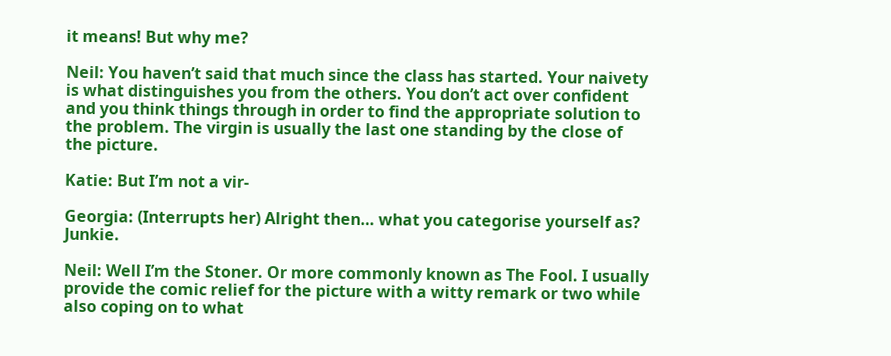it means! But why me?

Neil: You haven’t said that much since the class has started. Your naivety is what distinguishes you from the others. You don’t act over confident and you think things through in order to find the appropriate solution to the problem. The virgin is usually the last one standing by the close of the picture.

Katie: But I’m not a vir-

Georgia: (Interrupts her) Alright then… what you categorise yourself as? Junkie.

Neil: Well I’m the Stoner. Or more commonly known as The Fool. I usually provide the comic relief for the picture with a witty remark or two while also coping on to what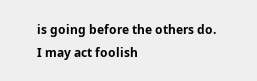is going before the others do. I may act foolish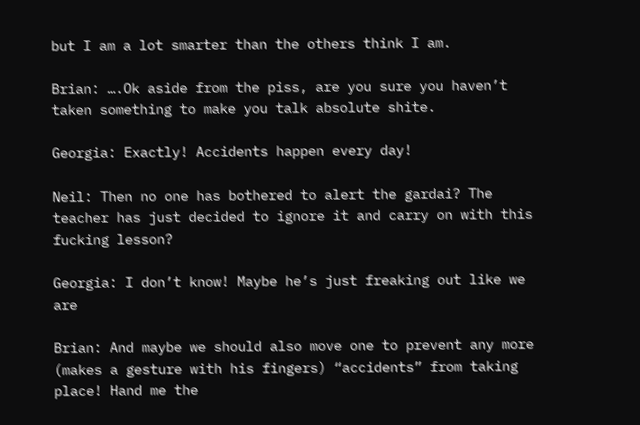but I am a lot smarter than the others think I am.

Brian: ….Ok aside from the piss, are you sure you haven’t taken something to make you talk absolute shite.

Georgia: Exactly! Accidents happen every day!

Neil: Then no one has bothered to alert the gardai? The teacher has just decided to ignore it and carry on with this fucking lesson?

Georgia: I don’t know! Maybe he’s just freaking out like we are

Brian: And maybe we should also move one to prevent any more (makes a gesture with his fingers) “accidents” from taking place! Hand me the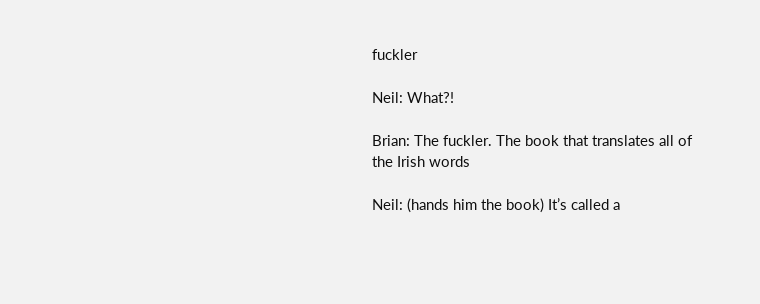fuckler

Neil: What?!

Brian: The fuckler. The book that translates all of the Irish words

Neil: (hands him the book) It’s called a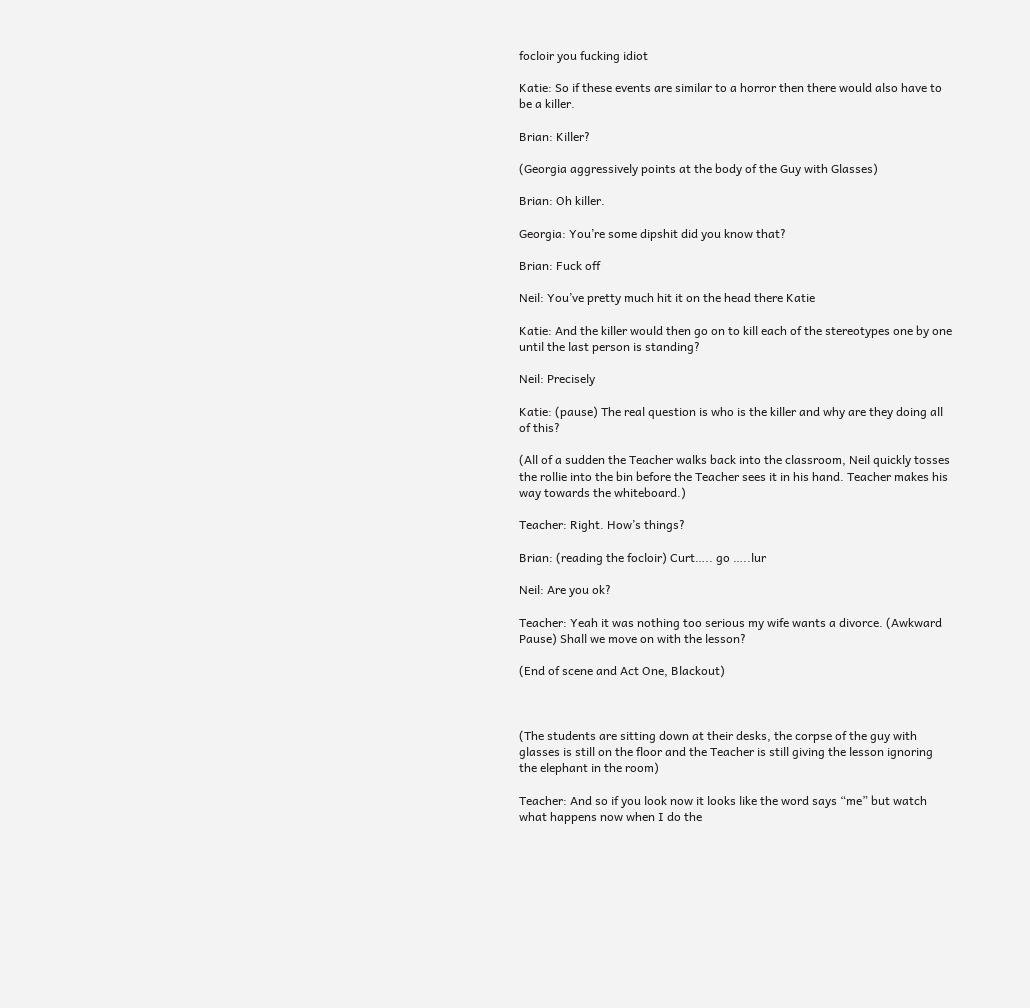focloir you fucking idiot

Katie: So if these events are similar to a horror then there would also have to be a killer.

Brian: Killer?

(Georgia aggressively points at the body of the Guy with Glasses)

Brian: Oh killer.

Georgia: You’re some dipshit did you know that?

Brian: Fuck off

Neil: You’ve pretty much hit it on the head there Katie

Katie: And the killer would then go on to kill each of the stereotypes one by one until the last person is standing?

Neil: Precisely

Katie: (pause) The real question is who is the killer and why are they doing all of this?

(All of a sudden the Teacher walks back into the classroom, Neil quickly tosses the rollie into the bin before the Teacher sees it in his hand. Teacher makes his way towards the whiteboard.)

Teacher: Right. How’s things?

Brian: (reading the focloir) Curt….. go …..lur

Neil: Are you ok?

Teacher: Yeah it was nothing too serious my wife wants a divorce. (Awkward Pause) Shall we move on with the lesson?

(End of scene and Act One, Blackout)



(The students are sitting down at their desks, the corpse of the guy with glasses is still on the floor and the Teacher is still giving the lesson ignoring the elephant in the room)

Teacher: And so if you look now it looks like the word says “me” but watch what happens now when I do the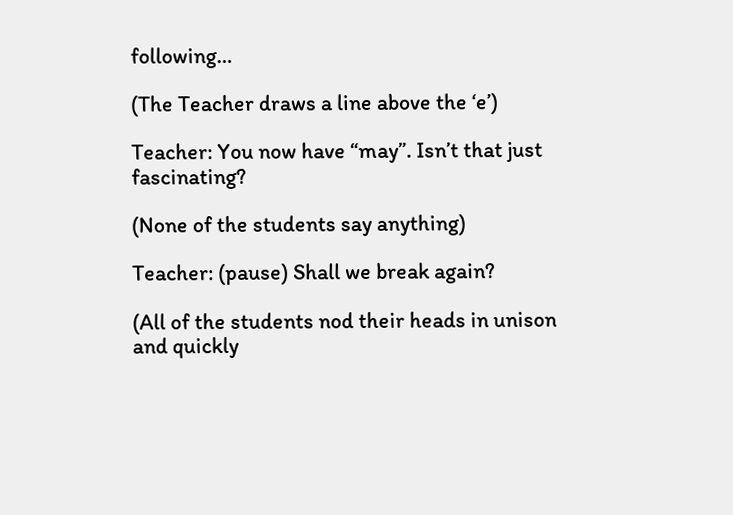following…

(The Teacher draws a line above the ‘e’)

Teacher: You now have “may”. Isn’t that just fascinating?

(None of the students say anything)

Teacher: (pause) Shall we break again?

(All of the students nod their heads in unison and quickly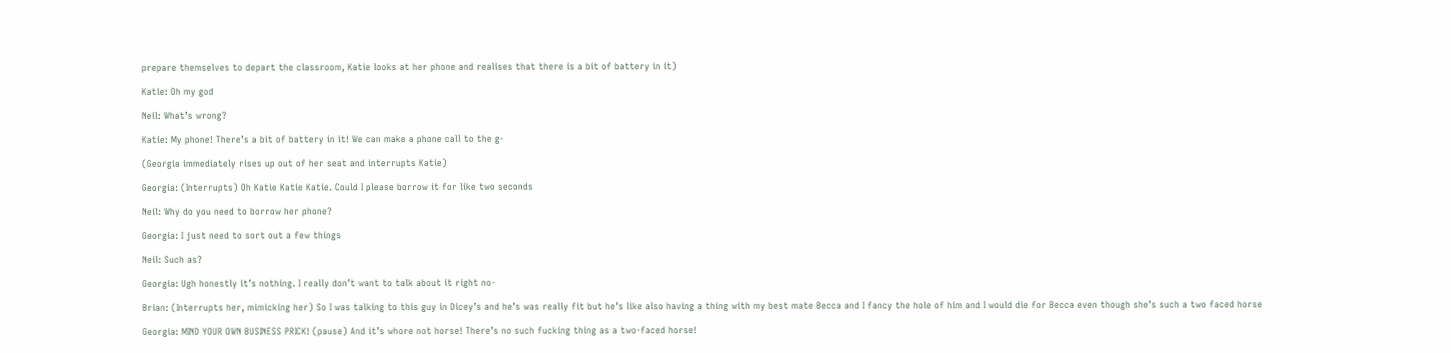prepare themselves to depart the classroom, Katie looks at her phone and realises that there is a bit of battery in it)

Katie: Oh my god

Neil: What’s wrong?

Katie: My phone! There’s a bit of battery in it! We can make a phone call to the g-

(Georgia immediately rises up out of her seat and interrupts Katie)

Georgia: (Interrupts) Oh Katie Katie Katie. Could I please borrow it for like two seconds

Neil: Why do you need to borrow her phone?

Georgia: I just need to sort out a few things

Neil: Such as?

Georgia: Ugh honestly it’s nothing. I really don’t want to talk about it right no-

Brian: (Interrupts her, mimicking her) So I was talking to this guy in Dicey’s and he’s was really fit but he’s like also having a thing with my best mate Becca and I fancy the hole of him and I would die for Becca even though she’s such a two faced horse

Georgia: MIND YOUR OWN BUSINESS PRICK! (pause) And it’s whore not horse! There’s no such fucking thing as a two-faced horse!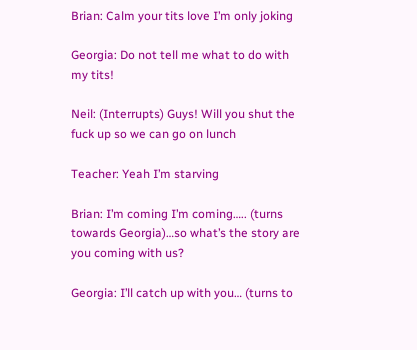Brian: Calm your tits love I’m only joking

Georgia: Do not tell me what to do with my tits!

Neil: (Interrupts) Guys! Will you shut the fuck up so we can go on lunch

Teacher: Yeah I’m starving

Brian: I’m coming I’m coming….. (turns towards Georgia)…so what’s the story are you coming with us?

Georgia: I’ll catch up with you… (turns to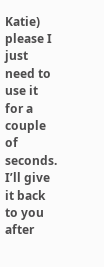Katie) please I just need to use it for a couple of seconds. I’ll give it back to you after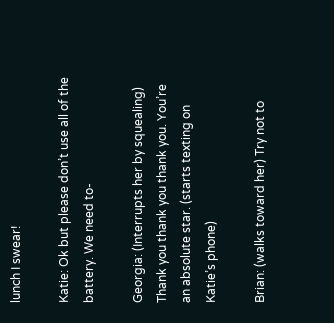lunch I swear!

Katie: Ok but please don’t use all of the battery. We need to-

Georgia: (Interrupts her by squealing) Thank you thank you thank you. You’re an absolute star. (starts texting on Katie’s phone)

Brian: (walks toward her) Try not to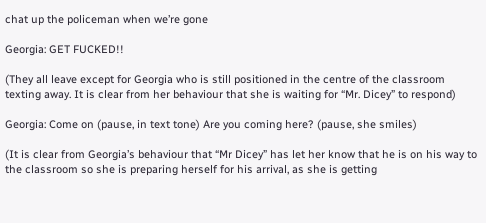chat up the policeman when we’re gone

Georgia: GET FUCKED!!

(They all leave except for Georgia who is still positioned in the centre of the classroom texting away. It is clear from her behaviour that she is waiting for “Mr. Dicey” to respond)

Georgia: Come on (pause, in text tone) Are you coming here? (pause, she smiles)

(It is clear from Georgia’s behaviour that “Mr Dicey” has let her know that he is on his way to the classroom so she is preparing herself for his arrival, as she is getting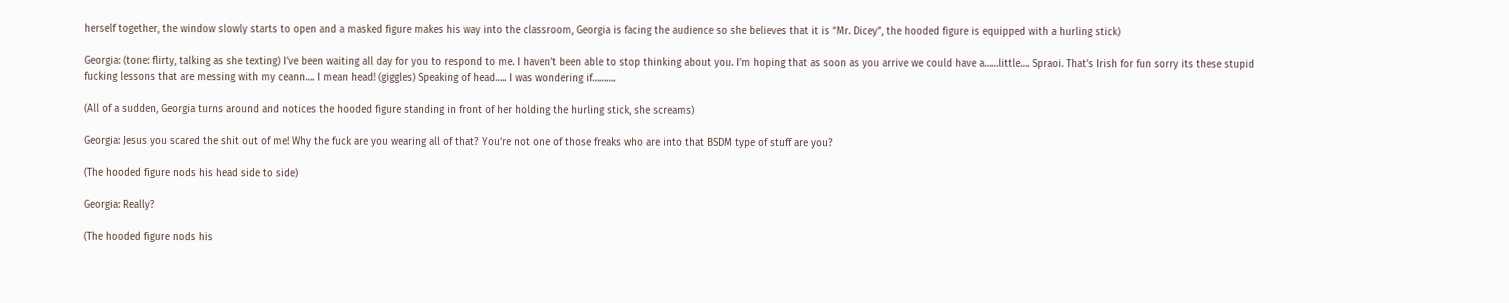herself together, the window slowly starts to open and a masked figure makes his way into the classroom, Georgia is facing the audience so she believes that it is “Mr. Dicey”, the hooded figure is equipped with a hurling stick)

Georgia: (tone: flirty, talking as she texting) I’ve been waiting all day for you to respond to me. I haven’t been able to stop thinking about you. I’m hoping that as soon as you arrive we could have a……little…. Spraoi. That’s Irish for fun sorry its these stupid fucking lessons that are messing with my ceann…. I mean head! (giggles) Speaking of head….. I was wondering if……….

(All of a sudden, Georgia turns around and notices the hooded figure standing in front of her holding the hurling stick, she screams)

Georgia: Jesus you scared the shit out of me! Why the fuck are you wearing all of that? You’re not one of those freaks who are into that BSDM type of stuff are you?

(The hooded figure nods his head side to side)

Georgia: Really?

(The hooded figure nods his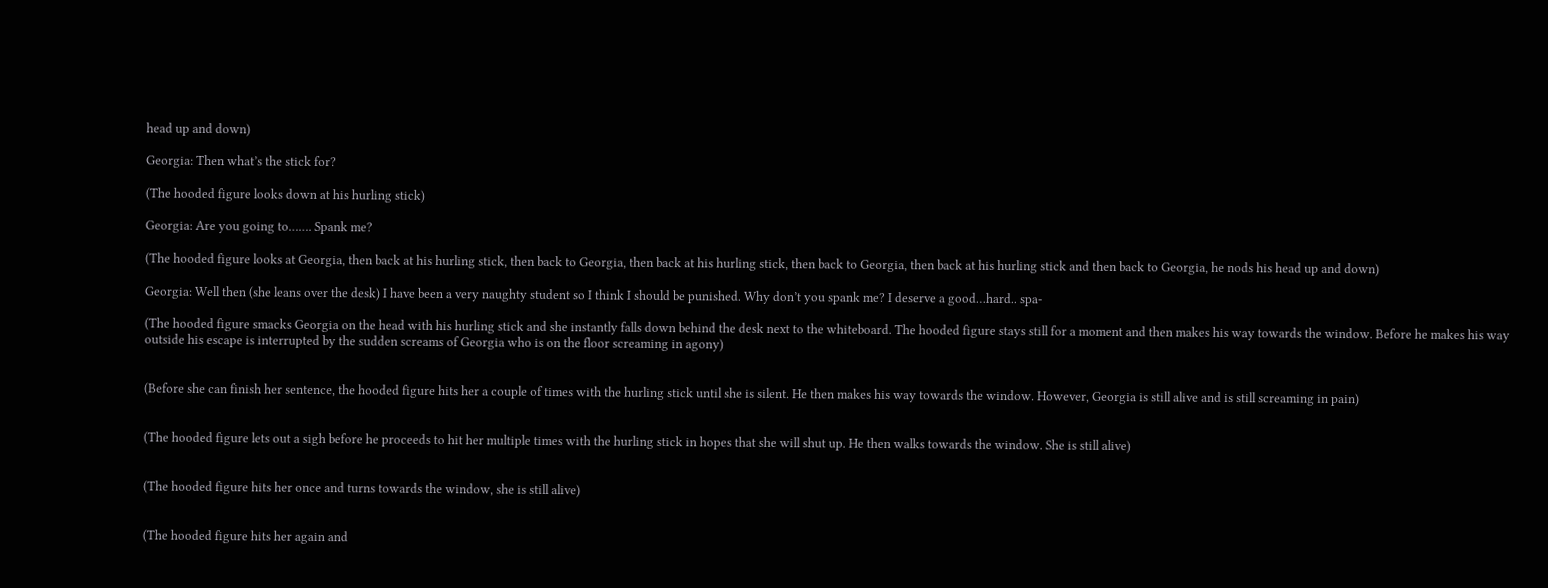head up and down)

Georgia: Then what’s the stick for?

(The hooded figure looks down at his hurling stick)

Georgia: Are you going to……. Spank me?

(The hooded figure looks at Georgia, then back at his hurling stick, then back to Georgia, then back at his hurling stick, then back to Georgia, then back at his hurling stick and then back to Georgia, he nods his head up and down)

Georgia: Well then (she leans over the desk) I have been a very naughty student so I think I should be punished. Why don’t you spank me? I deserve a good…hard.. spa-

(The hooded figure smacks Georgia on the head with his hurling stick and she instantly falls down behind the desk next to the whiteboard. The hooded figure stays still for a moment and then makes his way towards the window. Before he makes his way outside his escape is interrupted by the sudden screams of Georgia who is on the floor screaming in agony)


(Before she can finish her sentence, the hooded figure hits her a couple of times with the hurling stick until she is silent. He then makes his way towards the window. However, Georgia is still alive and is still screaming in pain)


(The hooded figure lets out a sigh before he proceeds to hit her multiple times with the hurling stick in hopes that she will shut up. He then walks towards the window. She is still alive)


(The hooded figure hits her once and turns towards the window, she is still alive)


(The hooded figure hits her again and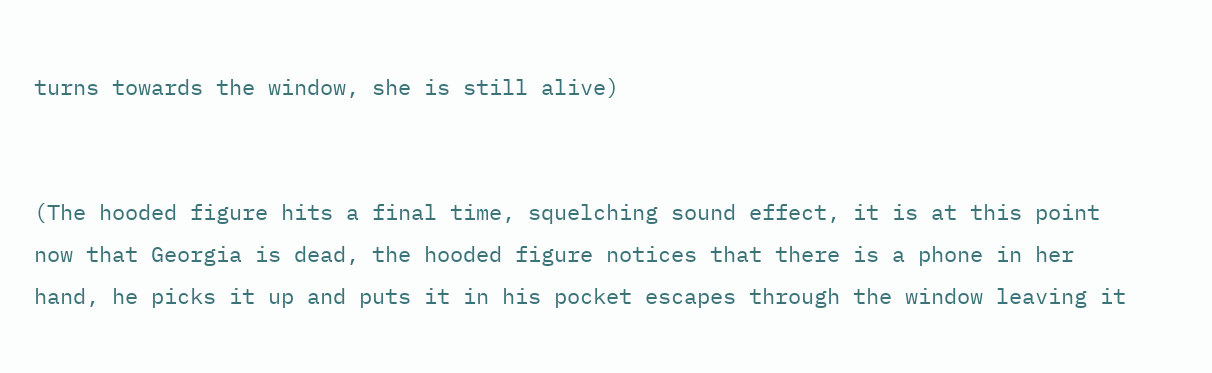turns towards the window, she is still alive)


(The hooded figure hits a final time, squelching sound effect, it is at this point now that Georgia is dead, the hooded figure notices that there is a phone in her hand, he picks it up and puts it in his pocket escapes through the window leaving it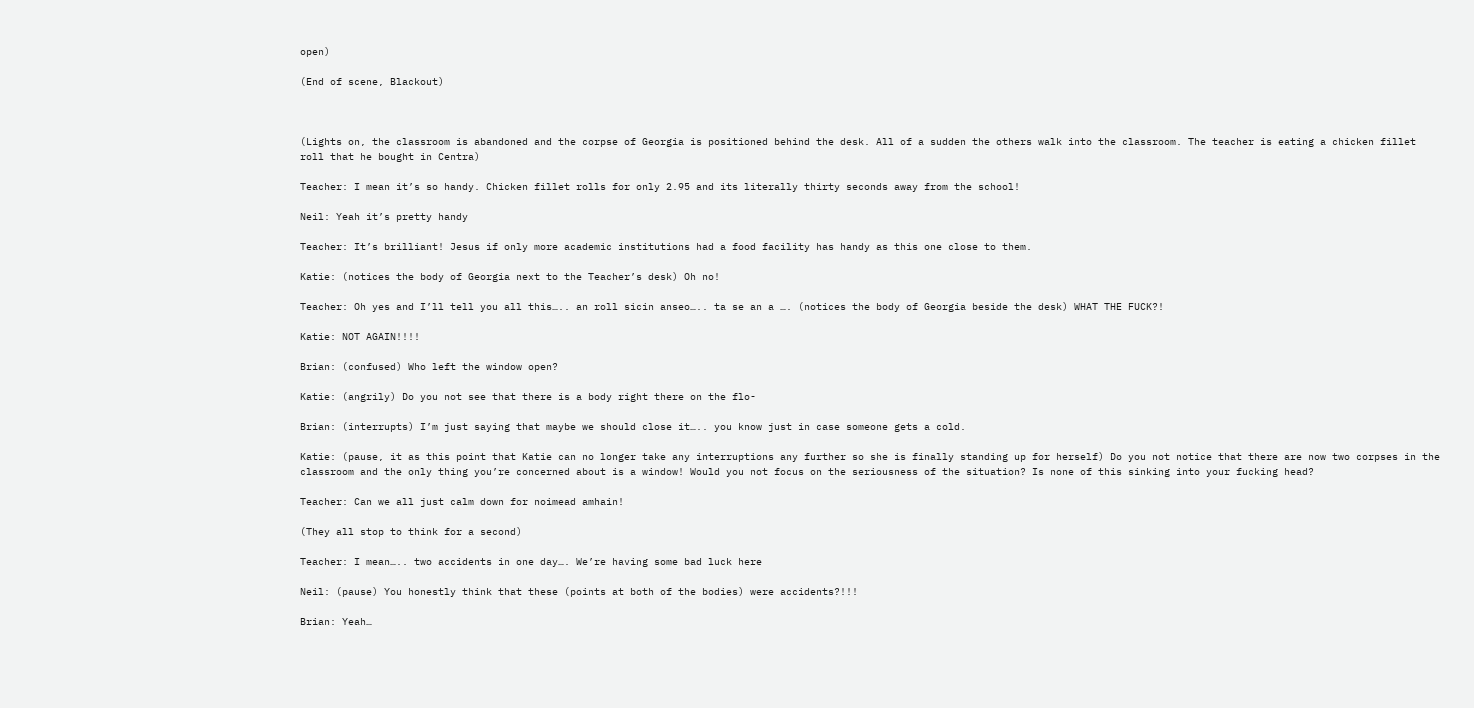open)

(End of scene, Blackout)



(Lights on, the classroom is abandoned and the corpse of Georgia is positioned behind the desk. All of a sudden the others walk into the classroom. The teacher is eating a chicken fillet roll that he bought in Centra)

Teacher: I mean it’s so handy. Chicken fillet rolls for only 2.95 and its literally thirty seconds away from the school!

Neil: Yeah it’s pretty handy

Teacher: It’s brilliant! Jesus if only more academic institutions had a food facility has handy as this one close to them.

Katie: (notices the body of Georgia next to the Teacher’s desk) Oh no!

Teacher: Oh yes and I’ll tell you all this….. an roll sicin anseo….. ta se an a …. (notices the body of Georgia beside the desk) WHAT THE FUCK?!

Katie: NOT AGAIN!!!!

Brian: (confused) Who left the window open?

Katie: (angrily) Do you not see that there is a body right there on the flo-

Brian: (interrupts) I’m just saying that maybe we should close it….. you know just in case someone gets a cold.

Katie: (pause, it as this point that Katie can no longer take any interruptions any further so she is finally standing up for herself) Do you not notice that there are now two corpses in the classroom and the only thing you’re concerned about is a window! Would you not focus on the seriousness of the situation? Is none of this sinking into your fucking head?

Teacher: Can we all just calm down for noimead amhain!

(They all stop to think for a second)

Teacher: I mean….. two accidents in one day…. We’re having some bad luck here

Neil: (pause) You honestly think that these (points at both of the bodies) were accidents?!!!

Brian: Yeah…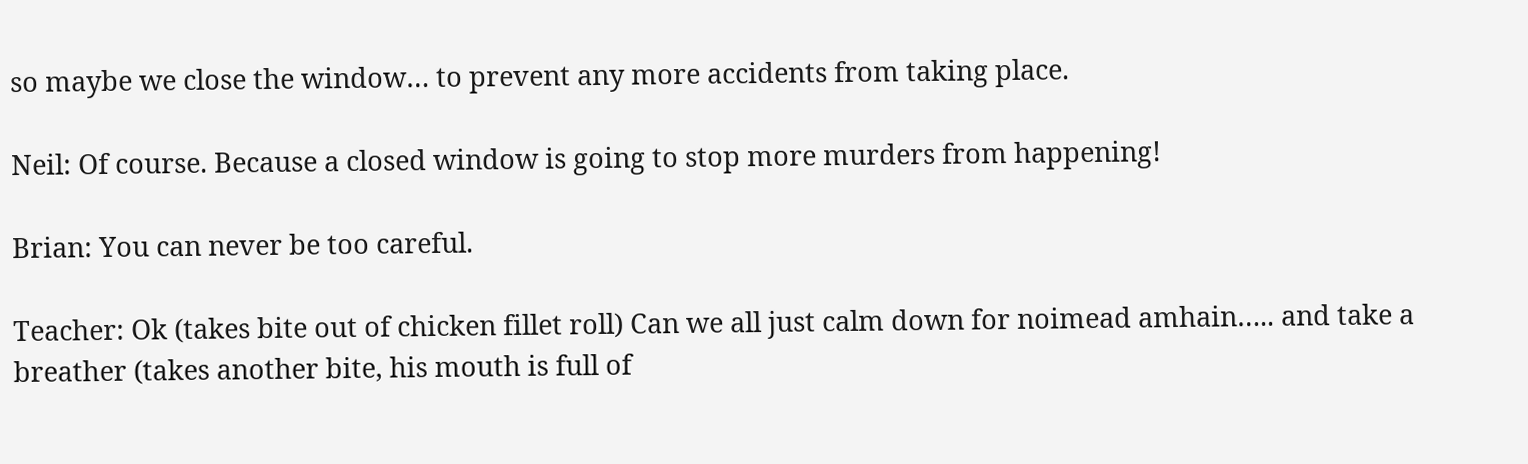so maybe we close the window… to prevent any more accidents from taking place.

Neil: Of course. Because a closed window is going to stop more murders from happening!

Brian: You can never be too careful.

Teacher: Ok (takes bite out of chicken fillet roll) Can we all just calm down for noimead amhain….. and take a breather (takes another bite, his mouth is full of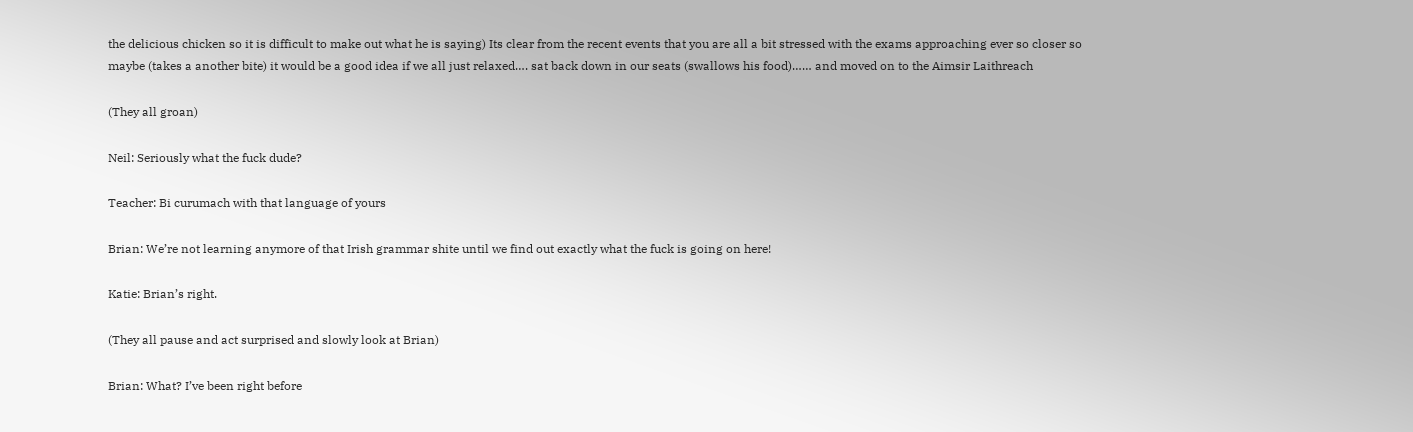the delicious chicken so it is difficult to make out what he is saying) Its clear from the recent events that you are all a bit stressed with the exams approaching ever so closer so maybe (takes a another bite) it would be a good idea if we all just relaxed…. sat back down in our seats (swallows his food)…… and moved on to the Aimsir Laithreach

(They all groan)

Neil: Seriously what the fuck dude?

Teacher: Bi curumach with that language of yours

Brian: We’re not learning anymore of that Irish grammar shite until we find out exactly what the fuck is going on here!

Katie: Brian’s right.

(They all pause and act surprised and slowly look at Brian)

Brian: What? I’ve been right before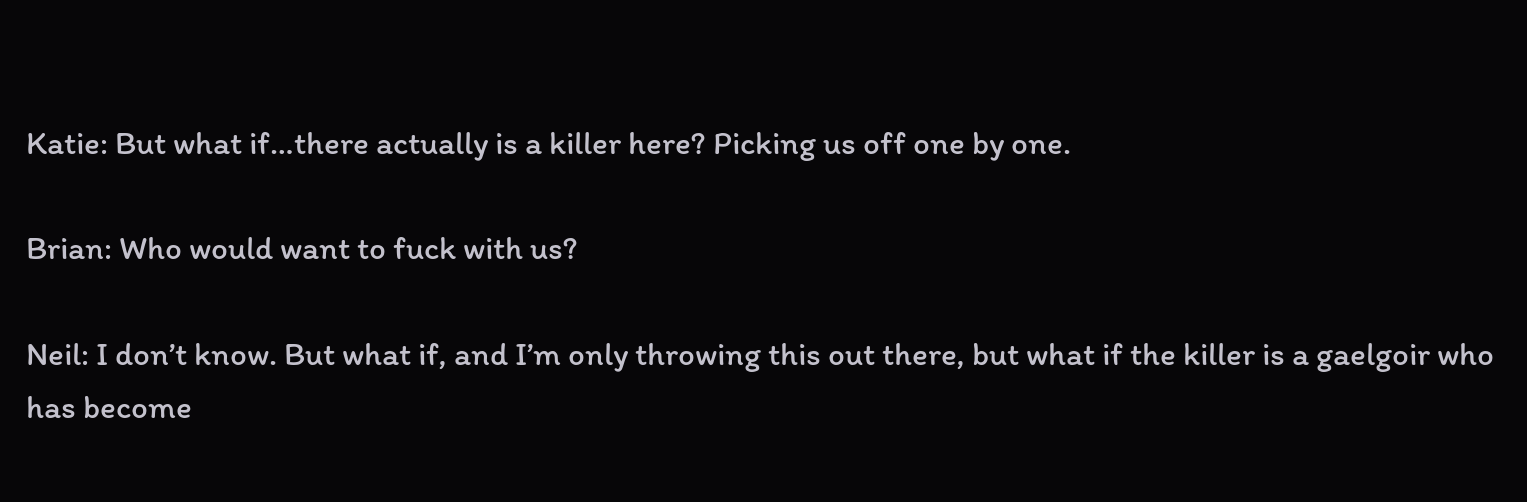Katie: But what if…there actually is a killer here? Picking us off one by one.

Brian: Who would want to fuck with us?

Neil: I don’t know. But what if, and I’m only throwing this out there, but what if the killer is a gaelgoir who has become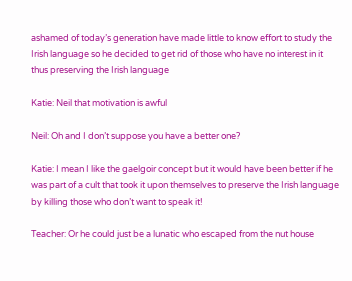ashamed of today’s generation have made little to know effort to study the Irish language so he decided to get rid of those who have no interest in it thus preserving the Irish language

Katie: Neil that motivation is awful

Neil: Oh and I don’t suppose you have a better one?

Katie: I mean I like the gaelgoir concept but it would have been better if he was part of a cult that took it upon themselves to preserve the Irish language by killing those who don’t want to speak it!

Teacher: Or he could just be a lunatic who escaped from the nut house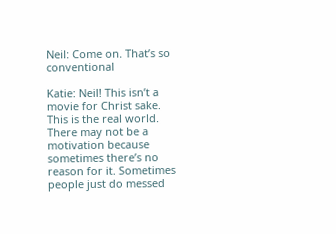Neil: Come on. That’s so conventional

Katie: Neil! This isn’t a movie for Christ sake. This is the real world. There may not be a motivation because sometimes there’s no reason for it. Sometimes people just do messed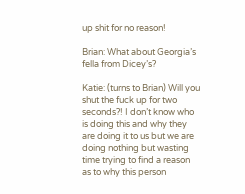up shit for no reason!

Brian: What about Georgia’s fella from Dicey’s?

Katie: (turns to Brian) Will you shut the fuck up for two seconds?! I don’t know who is doing this and why they are doing it to us but we are doing nothing but wasting time trying to find a reason as to why this person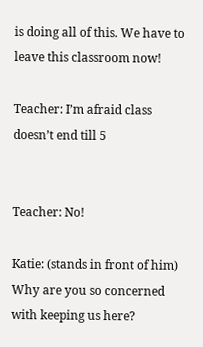is doing all of this. We have to leave this classroom now!

Teacher: I’m afraid class doesn’t end till 5


Teacher: No!

Katie: (stands in front of him) Why are you so concerned with keeping us here?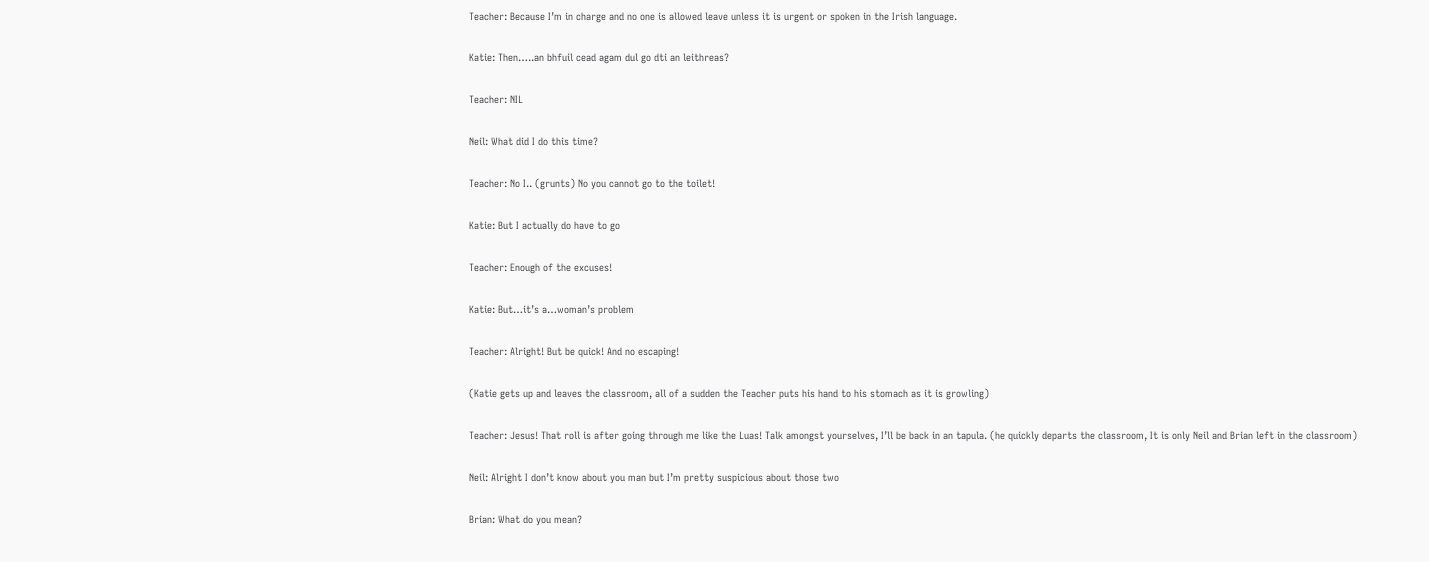Teacher: Because I’m in charge and no one is allowed leave unless it is urgent or spoken in the Irish language.

Katie: Then…..an bhfuil cead agam dul go dti an leithreas?

Teacher: NIL

Neil: What did I do this time?

Teacher: No I.. (grunts) No you cannot go to the toilet!

Katie: But I actually do have to go

Teacher: Enough of the excuses!

Katie: But…it’s a…woman’s problem

Teacher: Alright! But be quick! And no escaping!

(Katie gets up and leaves the classroom, all of a sudden the Teacher puts his hand to his stomach as it is growling)

Teacher: Jesus! That roll is after going through me like the Luas! Talk amongst yourselves, I’ll be back in an tapula. (he quickly departs the classroom, It is only Neil and Brian left in the classroom)

Neil: Alright I don’t know about you man but I’m pretty suspicious about those two

Brian: What do you mean?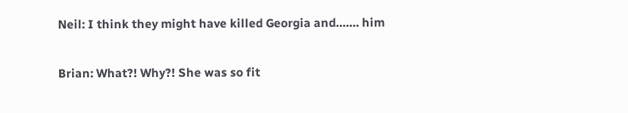Neil: I think they might have killed Georgia and……. him

Brian: What?! Why?! She was so fit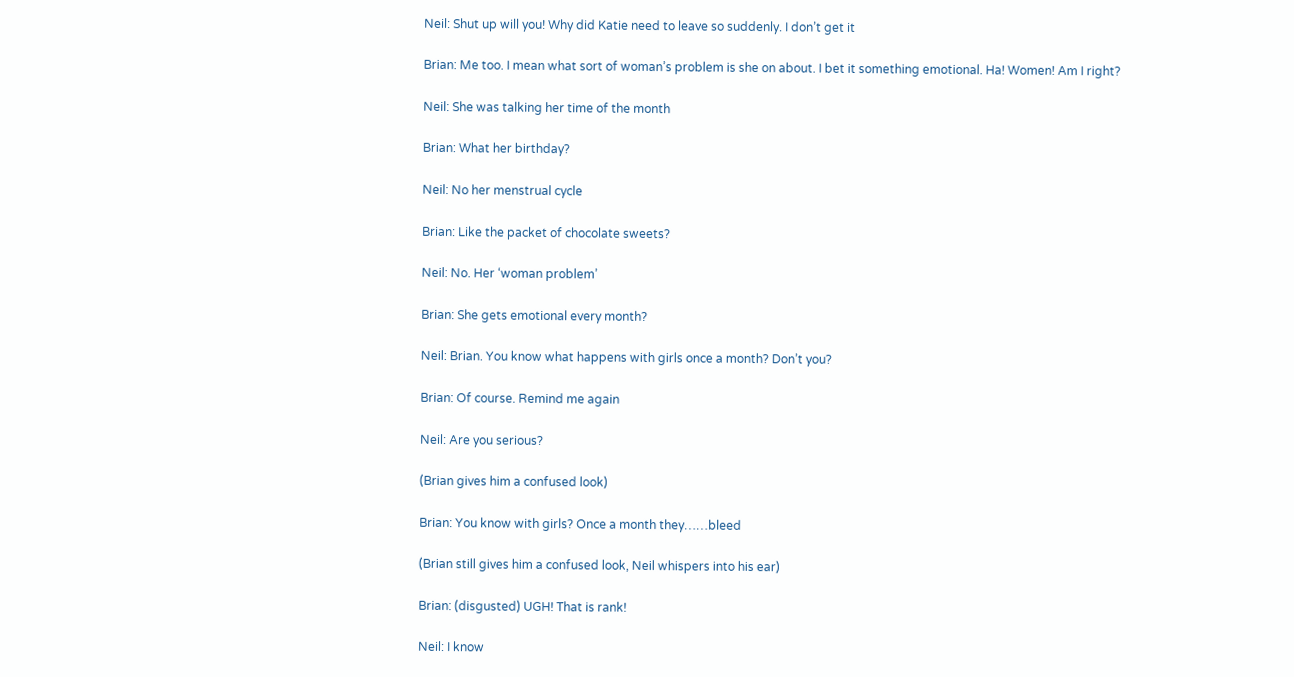Neil: Shut up will you! Why did Katie need to leave so suddenly. I don’t get it

Brian: Me too. I mean what sort of woman’s problem is she on about. I bet it something emotional. Ha! Women! Am I right?

Neil: She was talking her time of the month

Brian: What her birthday?

Neil: No her menstrual cycle

Brian: Like the packet of chocolate sweets?

Neil: No. Her ‘woman problem’

Brian: She gets emotional every month?

Neil: Brian. You know what happens with girls once a month? Don’t you?

Brian: Of course. Remind me again

Neil: Are you serious?

(Brian gives him a confused look)

Brian: You know with girls? Once a month they……bleed

(Brian still gives him a confused look, Neil whispers into his ear)

Brian: (disgusted) UGH! That is rank!

Neil: I know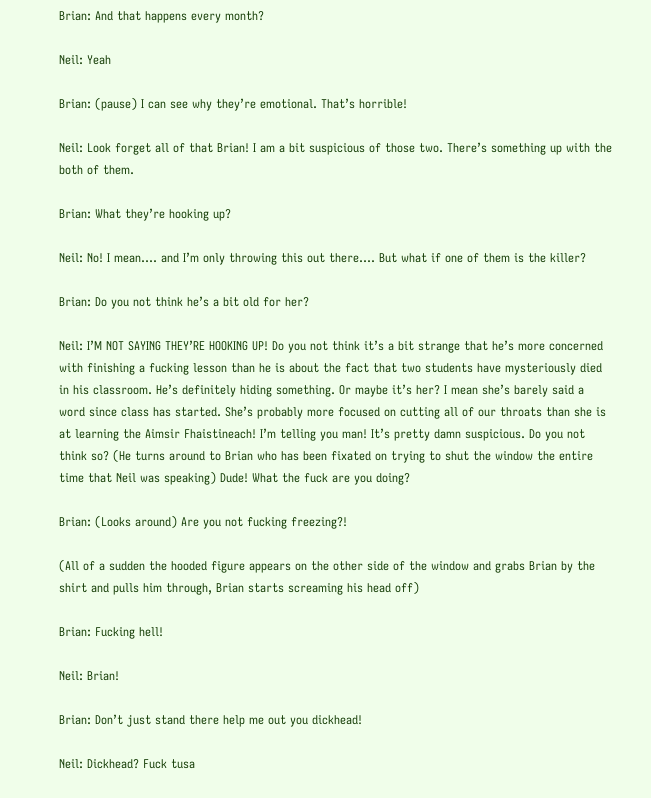Brian: And that happens every month?

Neil: Yeah

Brian: (pause) I can see why they’re emotional. That’s horrible!

Neil: Look forget all of that Brian! I am a bit suspicious of those two. There’s something up with the both of them.

Brian: What they’re hooking up?

Neil: No! I mean…. and I’m only throwing this out there…. But what if one of them is the killer?

Brian: Do you not think he’s a bit old for her?

Neil: I’M NOT SAYING THEY’RE HOOKING UP! Do you not think it’s a bit strange that he’s more concerned with finishing a fucking lesson than he is about the fact that two students have mysteriously died in his classroom. He’s definitely hiding something. Or maybe it’s her? I mean she’s barely said a word since class has started. She’s probably more focused on cutting all of our throats than she is at learning the Aimsir Fhaistineach! I’m telling you man! It’s pretty damn suspicious. Do you not think so? (He turns around to Brian who has been fixated on trying to shut the window the entire time that Neil was speaking) Dude! What the fuck are you doing?

Brian: (Looks around) Are you not fucking freezing?!

(All of a sudden the hooded figure appears on the other side of the window and grabs Brian by the shirt and pulls him through, Brian starts screaming his head off)

Brian: Fucking hell!

Neil: Brian!

Brian: Don’t just stand there help me out you dickhead!

Neil: Dickhead? Fuck tusa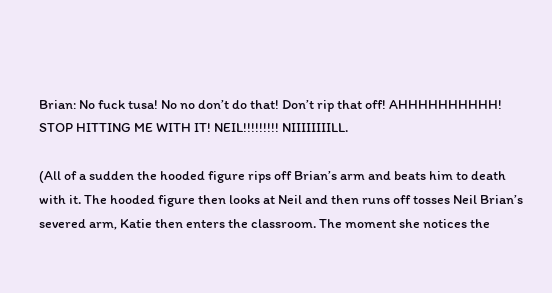Brian: No fuck tusa! No no don’t do that! Don’t rip that off! AHHHHHHHHHH! STOP HITTING ME WITH IT! NEIL!!!!!!!!! NIIIIIIIILL.

(All of a sudden the hooded figure rips off Brian’s arm and beats him to death with it. The hooded figure then looks at Neil and then runs off tosses Neil Brian’s severed arm, Katie then enters the classroom. The moment she notices the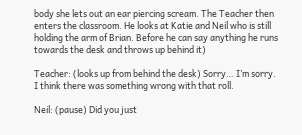body she lets out an ear piercing scream. The Teacher then enters the classroom. He looks at Katie and Neil who is still holding the arm of Brian. Before he can say anything he runs towards the desk and throws up behind it)

Teacher: (looks up from behind the desk) Sorry… I’m sorry. I think there was something wrong with that roll.

Neil: (pause) Did you just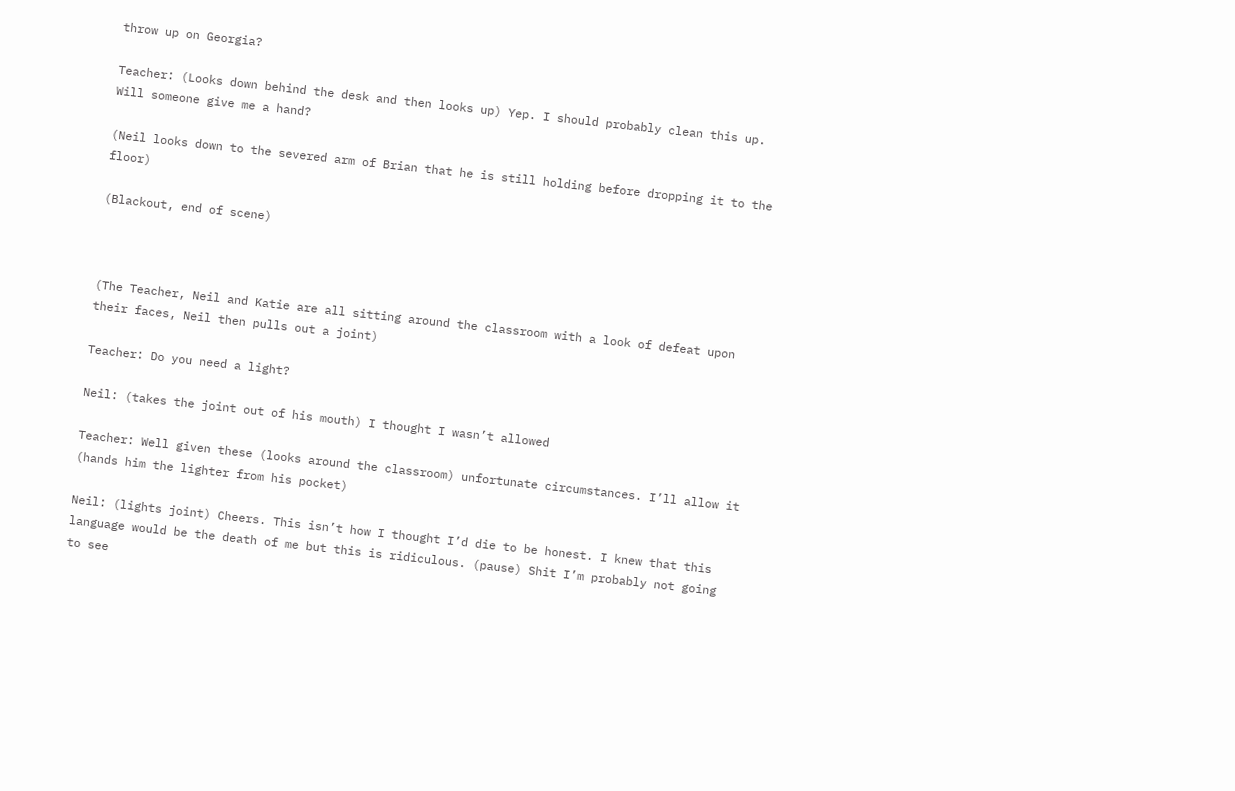throw up on Georgia?

Teacher: (Looks down behind the desk and then looks up) Yep. I should probably clean this up. Will someone give me a hand?

(Neil looks down to the severed arm of Brian that he is still holding before dropping it to the floor)

(Blackout, end of scene)



(The Teacher, Neil and Katie are all sitting around the classroom with a look of defeat upon their faces, Neil then pulls out a joint)

Teacher: Do you need a light?

Neil: (takes the joint out of his mouth) I thought I wasn’t allowed

Teacher: Well given these (looks around the classroom) unfortunate circumstances. I’ll allow it (hands him the lighter from his pocket)

Neil: (lights joint) Cheers. This isn’t how I thought I’d die to be honest. I knew that this language would be the death of me but this is ridiculous. (pause) Shit I’m probably not going to see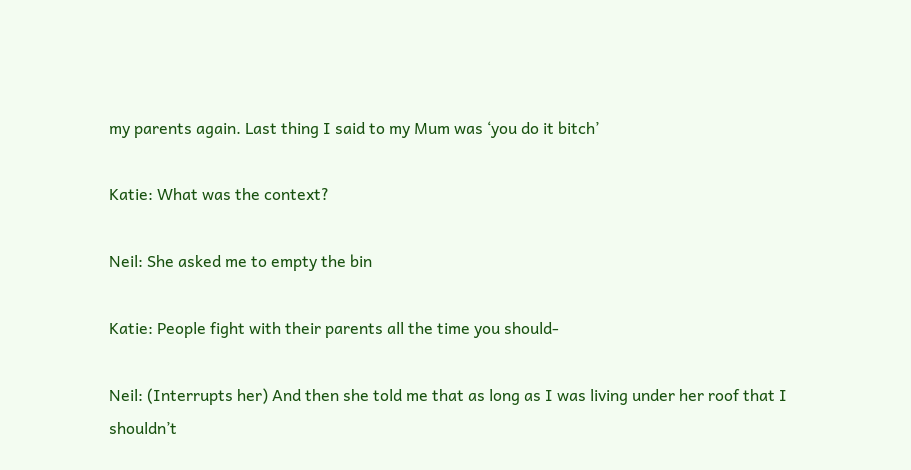my parents again. Last thing I said to my Mum was ‘you do it bitch’

Katie: What was the context?

Neil: She asked me to empty the bin

Katie: People fight with their parents all the time you should-

Neil: (Interrupts her) And then she told me that as long as I was living under her roof that I shouldn’t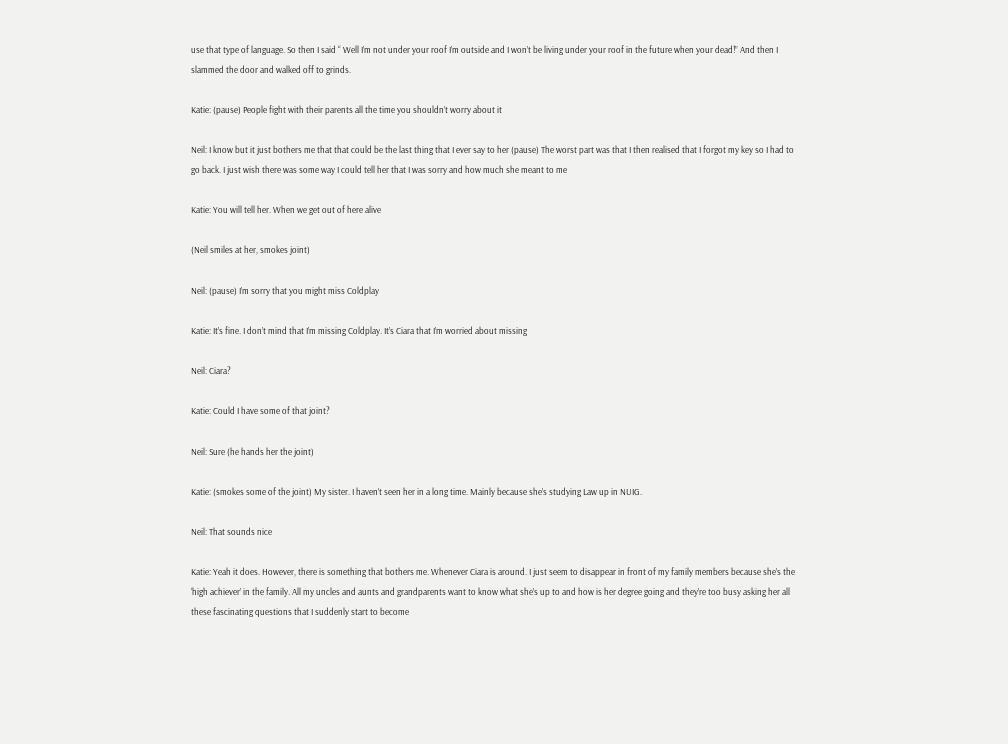use that type of language. So then I said “ Well I’m not under your roof I’m outside and I won’t be living under your roof in the future when your dead!” And then I slammed the door and walked off to grinds.

Katie: (pause) People fight with their parents all the time you shouldn’t worry about it

Neil: I know but it just bothers me that that could be the last thing that I ever say to her (pause) The worst part was that I then realised that I forgot my key so I had to go back. I just wish there was some way I could tell her that I was sorry and how much she meant to me

Katie: You will tell her. When we get out of here alive

(Neil smiles at her, smokes joint)

Neil: (pause) I’m sorry that you might miss Coldplay

Katie: It’s fine. I don’t mind that I’m missing Coldplay. It’s Ciara that I’m worried about missing

Neil: Ciara?

Katie: Could I have some of that joint?

Neil: Sure (he hands her the joint)

Katie: (smokes some of the joint) My sister. I haven’t seen her in a long time. Mainly because she’s studying Law up in NUIG.

Neil: That sounds nice

Katie: Yeah it does. However, there is something that bothers me. Whenever Ciara is around. I just seem to disappear in front of my family members because she’s the ‘high achiever’ in the family. All my uncles and aunts and grandparents want to know what she’s up to and how is her degree going and they’re too busy asking her all these fascinating questions that I suddenly start to become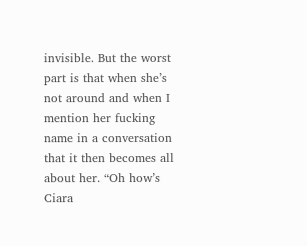invisible. But the worst part is that when she’s not around and when I mention her fucking name in a conversation that it then becomes all about her. “Oh how’s Ciara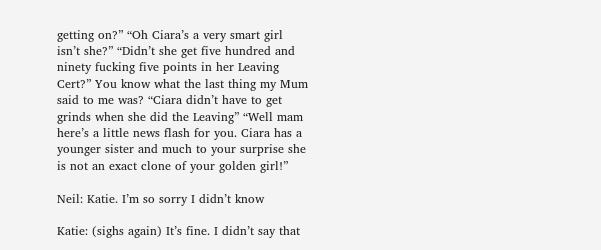getting on?” “Oh Ciara’s a very smart girl isn’t she?” “Didn’t she get five hundred and ninety fucking five points in her Leaving Cert?” You know what the last thing my Mum said to me was? “Ciara didn’t have to get grinds when she did the Leaving” “Well mam here’s a little news flash for you. Ciara has a younger sister and much to your surprise she is not an exact clone of your golden girl!”

Neil: Katie. I’m so sorry I didn’t know

Katie: (sighs again) It’s fine. I didn’t say that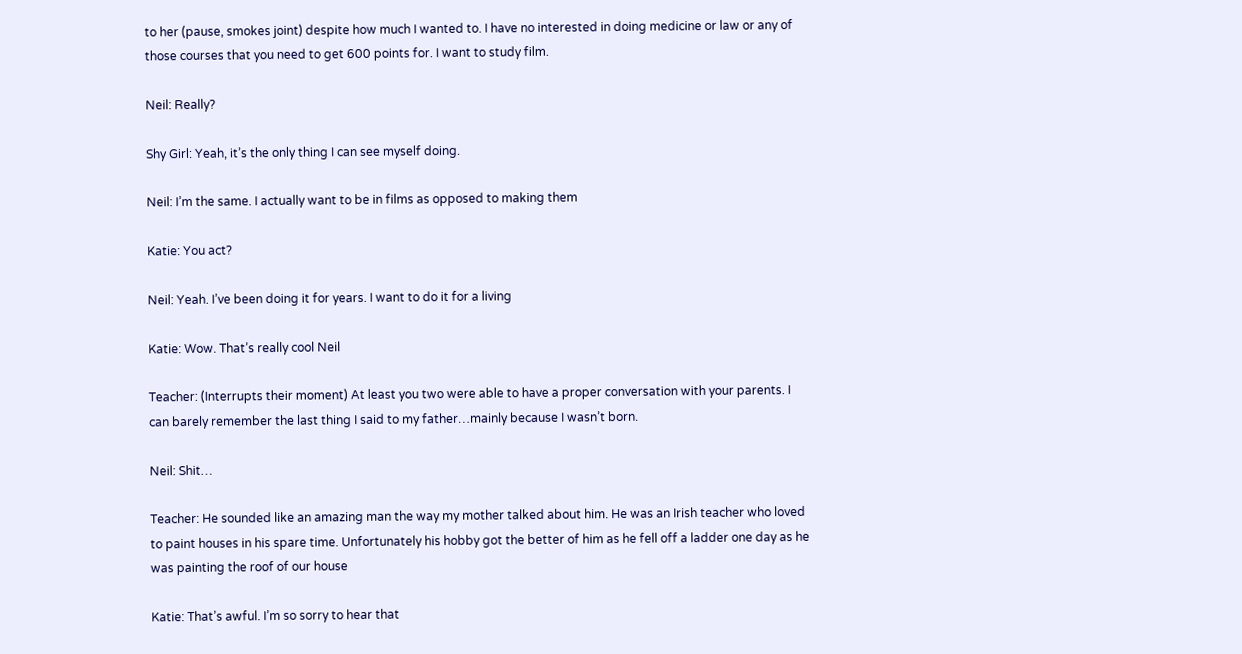to her (pause, smokes joint) despite how much I wanted to. I have no interested in doing medicine or law or any of those courses that you need to get 600 points for. I want to study film.

Neil: Really?

Shy Girl: Yeah, it’s the only thing I can see myself doing.

Neil: I’m the same. I actually want to be in films as opposed to making them

Katie: You act?

Neil: Yeah. I’ve been doing it for years. I want to do it for a living

Katie: Wow. That’s really cool Neil

Teacher: (Interrupts their moment) At least you two were able to have a proper conversation with your parents. I can barely remember the last thing I said to my father…mainly because I wasn’t born.

Neil: Shit…

Teacher: He sounded like an amazing man the way my mother talked about him. He was an Irish teacher who loved to paint houses in his spare time. Unfortunately his hobby got the better of him as he fell off a ladder one day as he was painting the roof of our house

Katie: That’s awful. I’m so sorry to hear that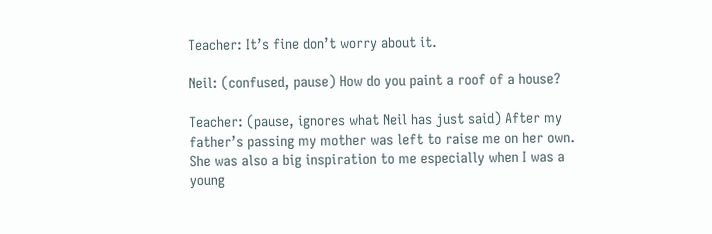Teacher: It’s fine don’t worry about it.

Neil: (confused, pause) How do you paint a roof of a house?

Teacher: (pause, ignores what Neil has just said) After my father’s passing my mother was left to raise me on her own. She was also a big inspiration to me especially when I was a young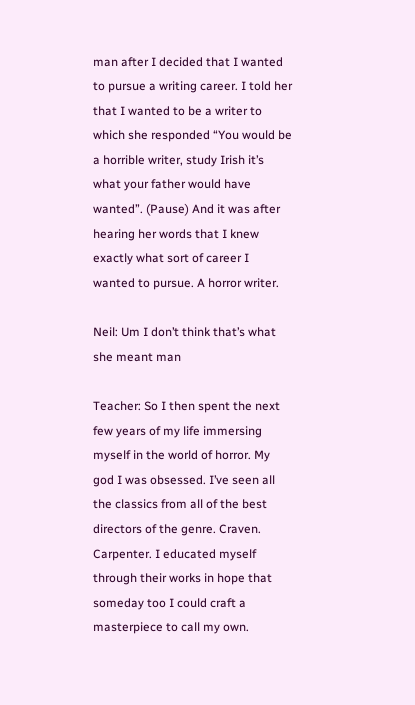man after I decided that I wanted to pursue a writing career. I told her that I wanted to be a writer to which she responded “You would be a horrible writer, study Irish it’s what your father would have wanted”. (Pause) And it was after hearing her words that I knew exactly what sort of career I wanted to pursue. A horror writer.

Neil: Um I don’t think that’s what she meant man

Teacher: So I then spent the next few years of my life immersing myself in the world of horror. My god I was obsessed. I’ve seen all the classics from all of the best directors of the genre. Craven. Carpenter. I educated myself through their works in hope that someday too I could craft a masterpiece to call my own.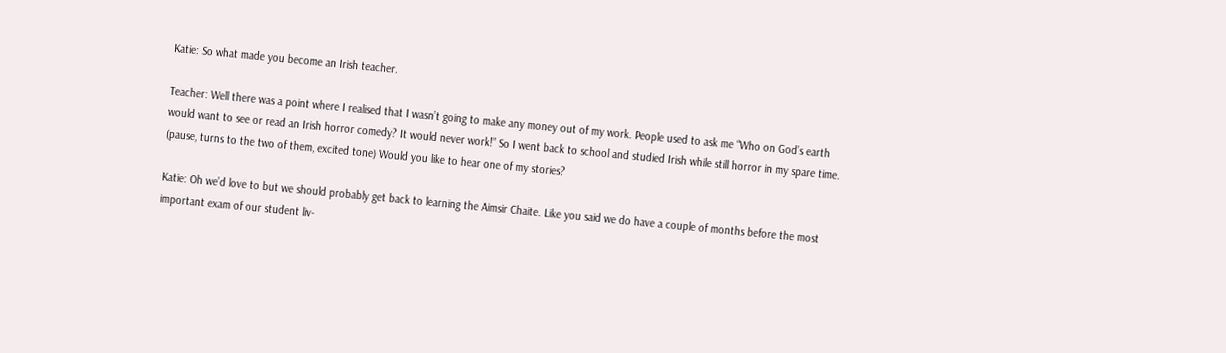Katie: So what made you become an Irish teacher.

Teacher: Well there was a point where I realised that I wasn’t going to make any money out of my work. People used to ask me “Who on God’s earth would want to see or read an Irish horror comedy? It would never work!” So I went back to school and studied Irish while still horror in my spare time. (pause, turns to the two of them, excited tone) Would you like to hear one of my stories?

Katie: Oh we’d love to but we should probably get back to learning the Aimsir Chaite. Like you said we do have a couple of months before the most important exam of our student liv-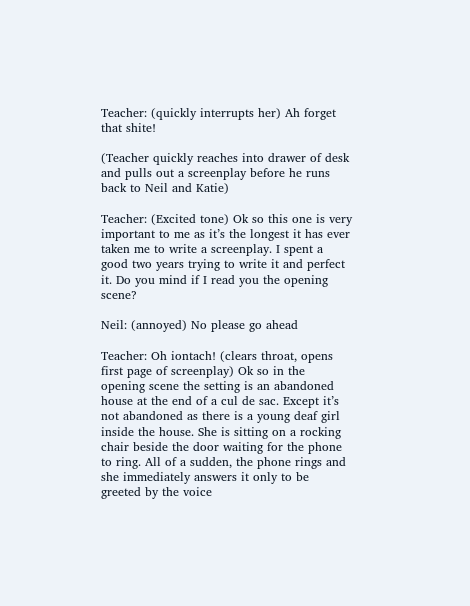Teacher: (quickly interrupts her) Ah forget that shite!

(Teacher quickly reaches into drawer of desk and pulls out a screenplay before he runs back to Neil and Katie)

Teacher: (Excited tone) Ok so this one is very important to me as it’s the longest it has ever taken me to write a screenplay. I spent a good two years trying to write it and perfect it. Do you mind if I read you the opening scene?

Neil: (annoyed) No please go ahead

Teacher: Oh iontach! (clears throat, opens first page of screenplay) Ok so in the opening scene the setting is an abandoned house at the end of a cul de sac. Except it’s not abandoned as there is a young deaf girl inside the house. She is sitting on a rocking chair beside the door waiting for the phone to ring. All of a sudden, the phone rings and she immediately answers it only to be greeted by the voice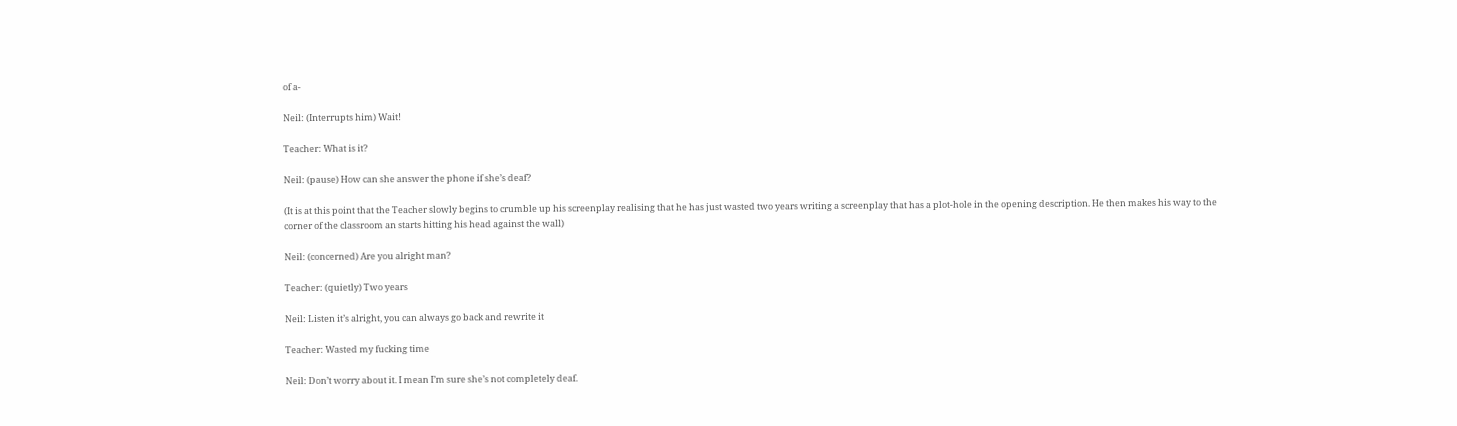of a-

Neil: (Interrupts him) Wait!

Teacher: What is it?

Neil: (pause) How can she answer the phone if she’s deaf?

(It is at this point that the Teacher slowly begins to crumble up his screenplay realising that he has just wasted two years writing a screenplay that has a plot-hole in the opening description. He then makes his way to the corner of the classroom an starts hitting his head against the wall)

Neil: (concerned) Are you alright man?

Teacher: (quietly) Two years

Neil: Listen it’s alright, you can always go back and rewrite it

Teacher: Wasted my fucking time

Neil: Don’t worry about it. I mean I’m sure she’s not completely deaf.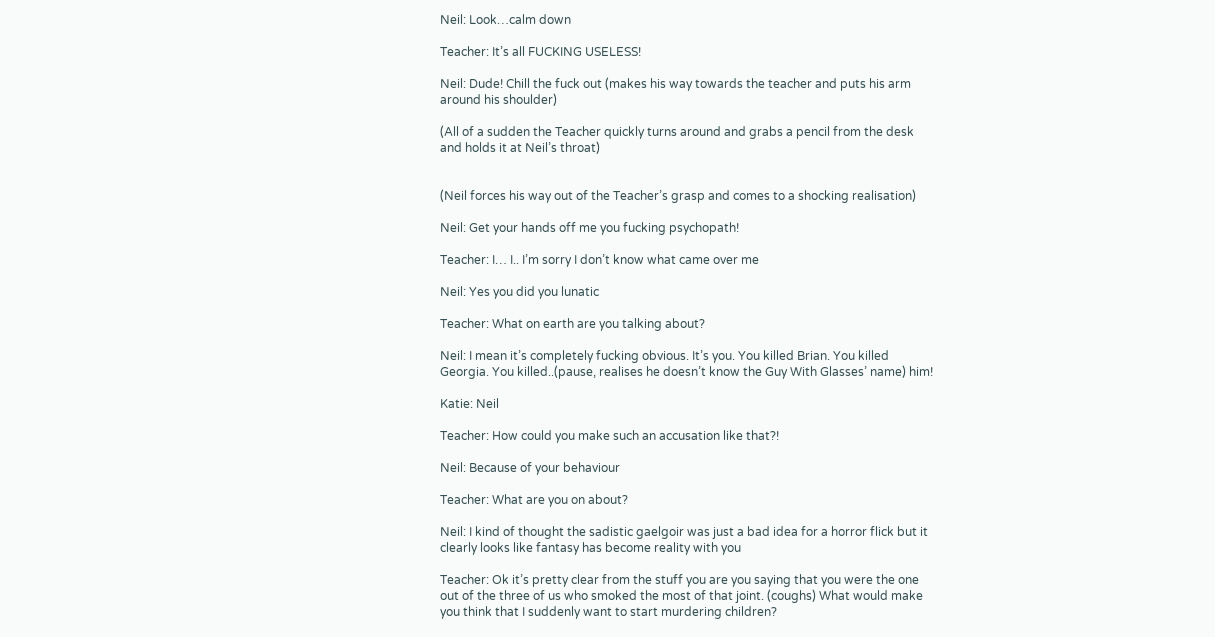Neil: Look…calm down

Teacher: It’s all FUCKING USELESS!

Neil: Dude! Chill the fuck out (makes his way towards the teacher and puts his arm around his shoulder)

(All of a sudden the Teacher quickly turns around and grabs a pencil from the desk and holds it at Neil’s throat)


(Neil forces his way out of the Teacher’s grasp and comes to a shocking realisation)

Neil: Get your hands off me you fucking psychopath!

Teacher: I… I.. I’m sorry I don’t know what came over me

Neil: Yes you did you lunatic

Teacher: What on earth are you talking about?

Neil: I mean it’s completely fucking obvious. It’s you. You killed Brian. You killed Georgia. You killed..(pause, realises he doesn’t know the Guy With Glasses’ name) him!

Katie: Neil

Teacher: How could you make such an accusation like that?!

Neil: Because of your behaviour

Teacher: What are you on about?

Neil: I kind of thought the sadistic gaelgoir was just a bad idea for a horror flick but it clearly looks like fantasy has become reality with you

Teacher: Ok it’s pretty clear from the stuff you are you saying that you were the one out of the three of us who smoked the most of that joint. (coughs) What would make you think that I suddenly want to start murdering children?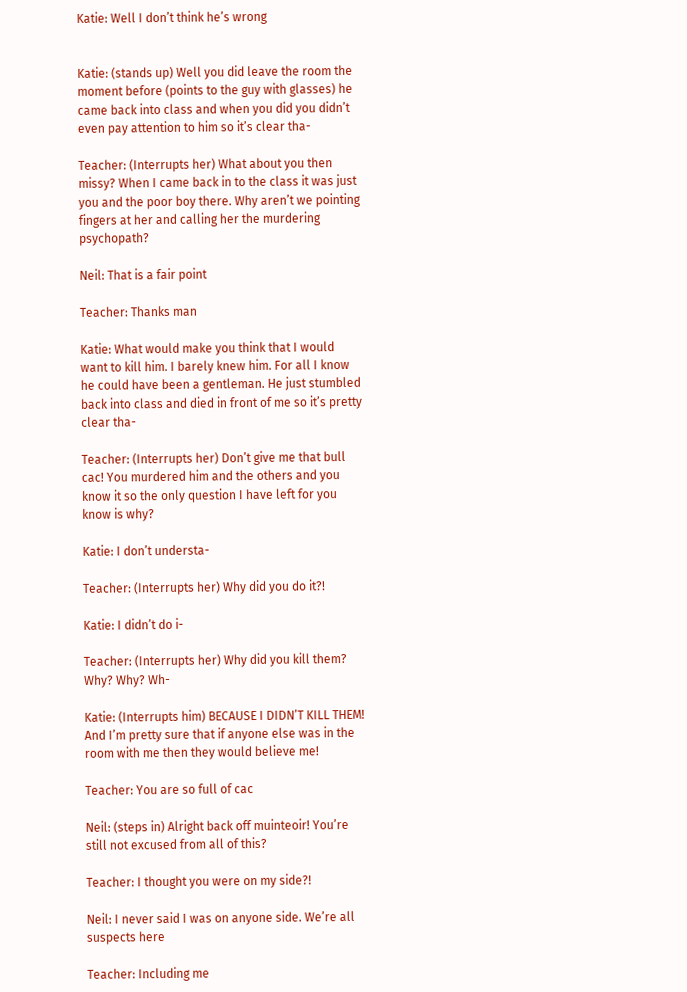Katie: Well I don’t think he’s wrong


Katie: (stands up) Well you did leave the room the moment before (points to the guy with glasses) he came back into class and when you did you didn’t even pay attention to him so it’s clear tha-

Teacher: (Interrupts her) What about you then missy? When I came back in to the class it was just you and the poor boy there. Why aren’t we pointing fingers at her and calling her the murdering psychopath?

Neil: That is a fair point

Teacher: Thanks man

Katie: What would make you think that I would want to kill him. I barely knew him. For all I know he could have been a gentleman. He just stumbled back into class and died in front of me so it’s pretty clear tha-

Teacher: (Interrupts her) Don’t give me that bull cac! You murdered him and the others and you know it so the only question I have left for you know is why?

Katie: I don’t understa-

Teacher: (Interrupts her) Why did you do it?!

Katie: I didn’t do i-

Teacher: (Interrupts her) Why did you kill them? Why? Why? Wh-

Katie: (Interrupts him) BECAUSE I DIDN’T KILL THEM! And I’m pretty sure that if anyone else was in the room with me then they would believe me!

Teacher: You are so full of cac

Neil: (steps in) Alright back off muinteoir! You’re still not excused from all of this?

Teacher: I thought you were on my side?!

Neil: I never said I was on anyone side. We’re all suspects here

Teacher: Including me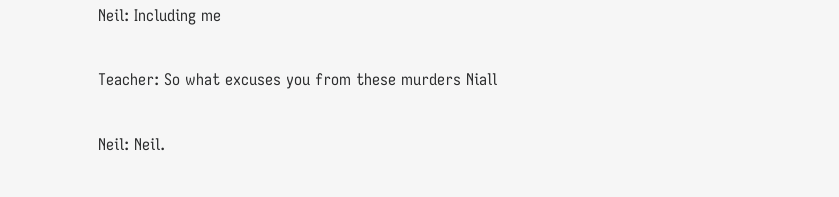Neil: Including me

Teacher: So what excuses you from these murders Niall

Neil: Neil.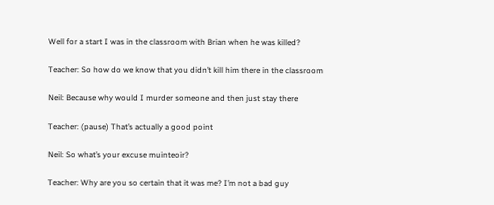Well for a start I was in the classroom with Brian when he was killed?

Teacher: So how do we know that you didn’t kill him there in the classroom

Neil: Because why would I murder someone and then just stay there

Teacher: (pause) That’s actually a good point

Neil: So what’s your excuse muinteoir?

Teacher: Why are you so certain that it was me? I’m not a bad guy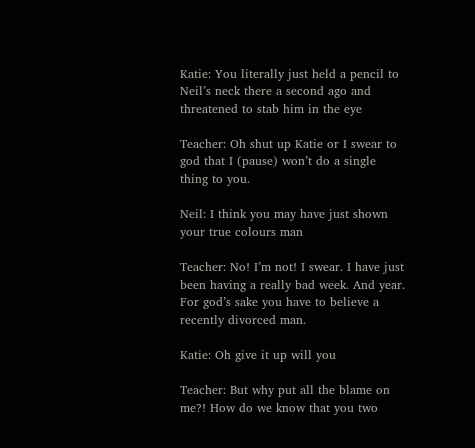Katie: You literally just held a pencil to Neil’s neck there a second ago and threatened to stab him in the eye

Teacher: Oh shut up Katie or I swear to god that I (pause) won’t do a single thing to you.

Neil: I think you may have just shown your true colours man

Teacher: No! I’m not! I swear. I have just been having a really bad week. And year. For god’s sake you have to believe a recently divorced man.

Katie: Oh give it up will you

Teacher: But why put all the blame on me?! How do we know that you two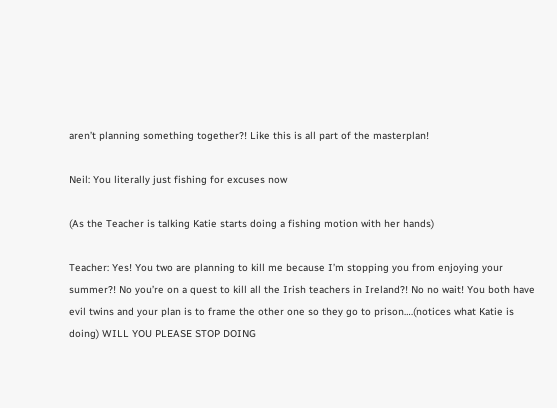aren’t planning something together?! Like this is all part of the masterplan!

Neil: You literally just fishing for excuses now

(As the Teacher is talking Katie starts doing a fishing motion with her hands)

Teacher: Yes! You two are planning to kill me because I’m stopping you from enjoying your summer?! No you’re on a quest to kill all the Irish teachers in Ireland?! No no wait! You both have evil twins and your plan is to frame the other one so they go to prison….(notices what Katie is doing) WILL YOU PLEASE STOP DOING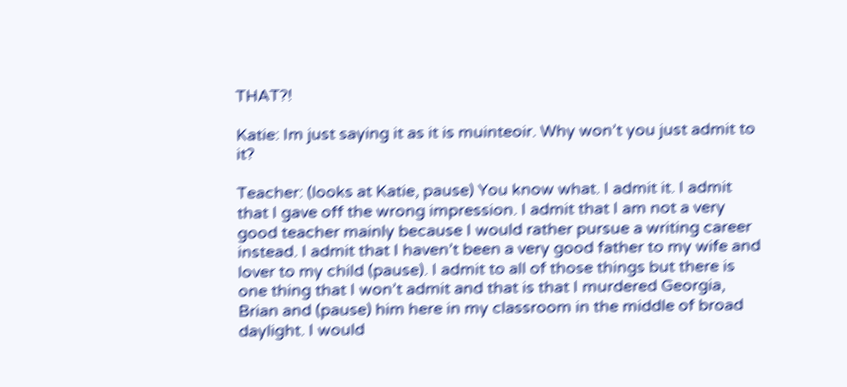THAT?!

Katie: Im just saying it as it is muinteoir. Why won’t you just admit to it?

Teacher: (looks at Katie, pause) You know what. I admit it. I admit that I gave off the wrong impression. I admit that I am not a very good teacher mainly because I would rather pursue a writing career instead. I admit that I haven’t been a very good father to my wife and lover to my child (pause). I admit to all of those things but there is one thing that I won’t admit and that is that I murdered Georgia, Brian and (pause) him here in my classroom in the middle of broad daylight. I would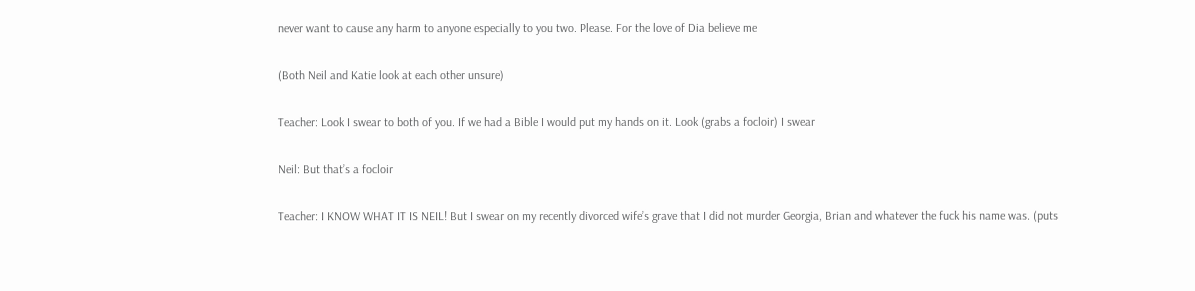never want to cause any harm to anyone especially to you two. Please. For the love of Dia believe me

(Both Neil and Katie look at each other unsure)

Teacher: Look I swear to both of you. If we had a Bible I would put my hands on it. Look (grabs a focloir) I swear

Neil: But that’s a focloir

Teacher: I KNOW WHAT IT IS NEIL! But I swear on my recently divorced wife’s grave that I did not murder Georgia, Brian and whatever the fuck his name was. (puts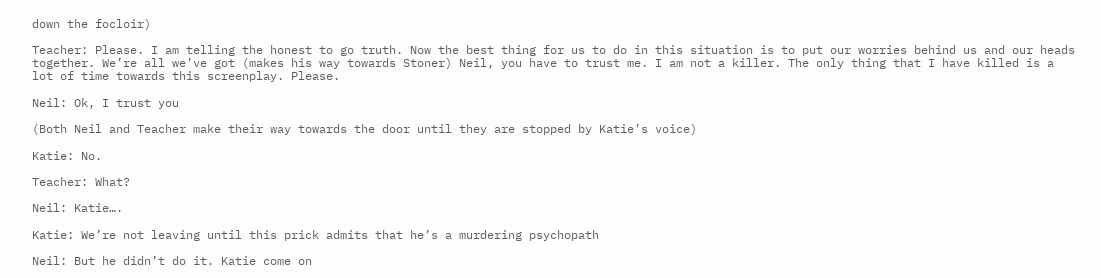down the focloir)

Teacher: Please. I am telling the honest to go truth. Now the best thing for us to do in this situation is to put our worries behind us and our heads together. We’re all we’ve got (makes his way towards Stoner) Neil, you have to trust me. I am not a killer. The only thing that I have killed is a lot of time towards this screenplay. Please.

Neil: Ok, I trust you

(Both Neil and Teacher make their way towards the door until they are stopped by Katie’s voice)

Katie: No.

Teacher: What?

Neil: Katie….

Katie: We’re not leaving until this prick admits that he’s a murdering psychopath

Neil: But he didn’t do it. Katie come on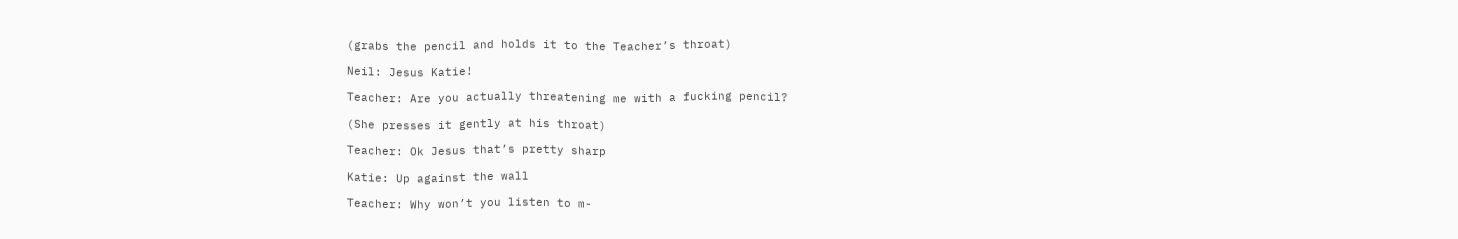(grabs the pencil and holds it to the Teacher’s throat)

Neil: Jesus Katie!

Teacher: Are you actually threatening me with a fucking pencil?

(She presses it gently at his throat)

Teacher: Ok Jesus that’s pretty sharp

Katie: Up against the wall

Teacher: Why won’t you listen to m-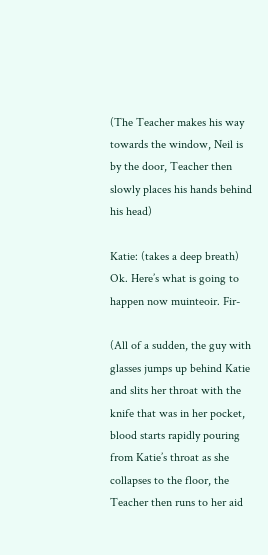(The Teacher makes his way towards the window, Neil is by the door, Teacher then slowly places his hands behind his head)

Katie: (takes a deep breath) Ok. Here’s what is going to happen now muinteoir. Fir-

(All of a sudden, the guy with glasses jumps up behind Katie and slits her throat with the knife that was in her pocket, blood starts rapidly pouring from Katie’s throat as she collapses to the floor, the Teacher then runs to her aid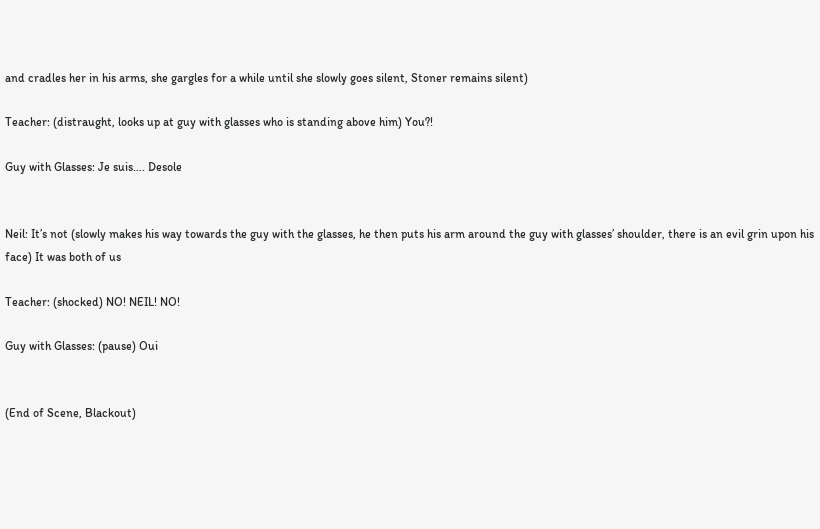and cradles her in his arms, she gargles for a while until she slowly goes silent, Stoner remains silent)

Teacher: (distraught, looks up at guy with glasses who is standing above him) You?!

Guy with Glasses: Je suis…. Desole


Neil: It’s not (slowly makes his way towards the guy with the glasses, he then puts his arm around the guy with glasses’ shoulder, there is an evil grin upon his face) It was both of us

Teacher: (shocked) NO! NEIL! NO!

Guy with Glasses: (pause) Oui


(End of Scene, Blackout)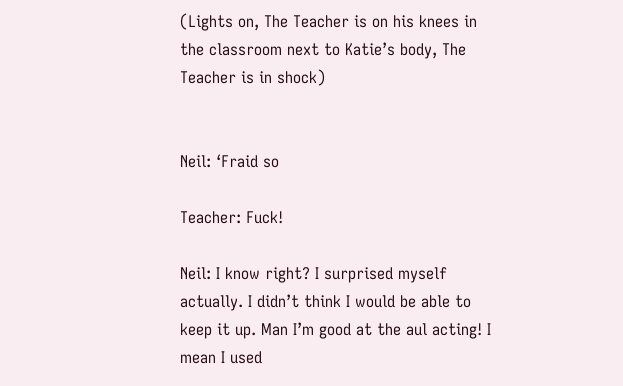(Lights on, The Teacher is on his knees in the classroom next to Katie’s body, The Teacher is in shock)


Neil: ‘Fraid so

Teacher: Fuck!

Neil: I know right? I surprised myself actually. I didn’t think I would be able to keep it up. Man I’m good at the aul acting! I mean I used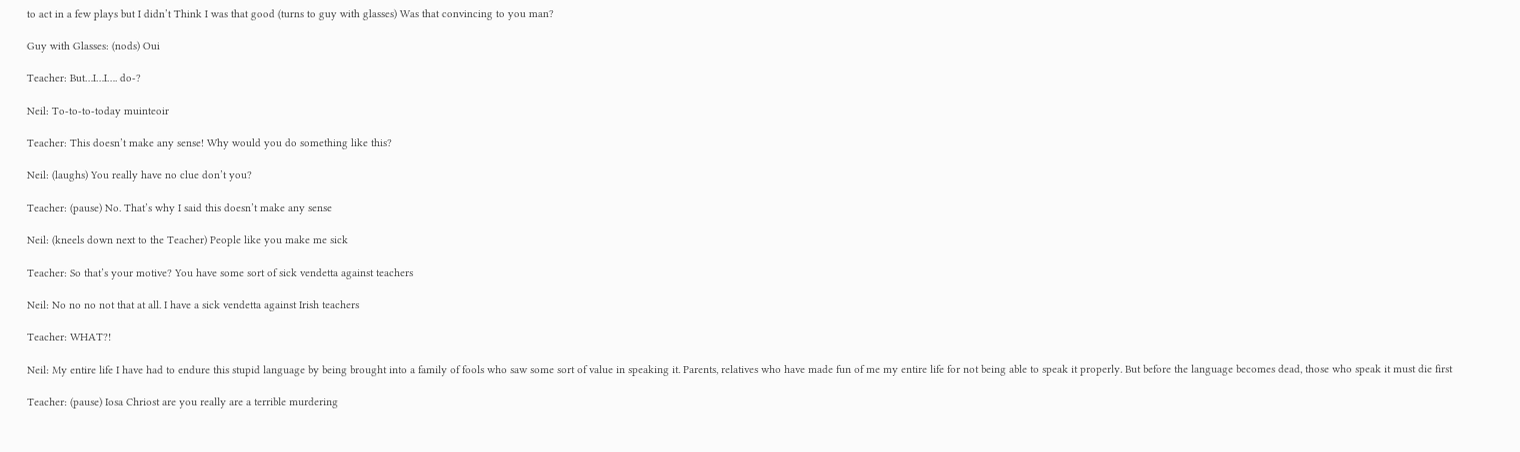to act in a few plays but I didn’t Think I was that good (turns to guy with glasses) Was that convincing to you man?

Guy with Glasses: (nods) Oui

Teacher: But…I…I…. do-?

Neil: To-to-to-today muinteoir

Teacher: This doesn’t make any sense! Why would you do something like this?

Neil: (laughs) You really have no clue don’t you?

Teacher: (pause) No. That’s why I said this doesn’t make any sense

Neil: (kneels down next to the Teacher) People like you make me sick

Teacher: So that’s your motive? You have some sort of sick vendetta against teachers

Neil: No no no not that at all. I have a sick vendetta against Irish teachers

Teacher: WHAT?!

Neil: My entire life I have had to endure this stupid language by being brought into a family of fools who saw some sort of value in speaking it. Parents, relatives who have made fun of me my entire life for not being able to speak it properly. But before the language becomes dead, those who speak it must die first

Teacher: (pause) Iosa Chriost are you really are a terrible murdering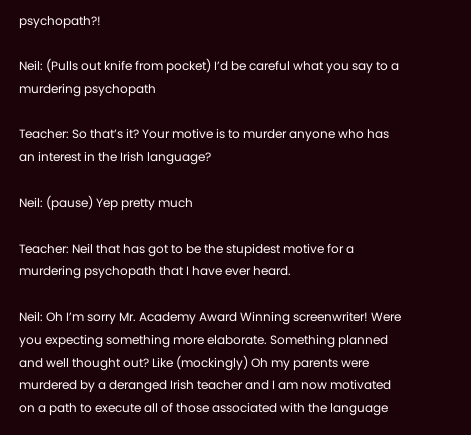psychopath?!

Neil: (Pulls out knife from pocket) I’d be careful what you say to a murdering psychopath

Teacher: So that’s it? Your motive is to murder anyone who has an interest in the Irish language?

Neil: (pause) Yep pretty much

Teacher: Neil that has got to be the stupidest motive for a murdering psychopath that I have ever heard.

Neil: Oh I’m sorry Mr. Academy Award Winning screenwriter! Were you expecting something more elaborate. Something planned and well thought out? Like (mockingly) Oh my parents were murdered by a deranged Irish teacher and I am now motivated on a path to execute all of those associated with the language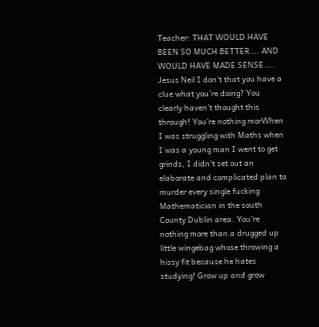Teacher: THAT WOULD HAVE BEEN SO MUCH BETTER…. AND WOULD HAVE MADE SENSE….. Jesus Neil I don’t that you have a clue what you’re doing? You clearly haven’t thought this through! You’re nothing morWhen I was struggling with Maths when I was a young man I went to get grinds, I didn’t set out an elaborate and complicated plan to murder every single fucking Mathematician in the south County Dublin area. You’re nothing more than a drugged up little wingebag whose throwing a hissy fit because he hates studying! Grow up and grow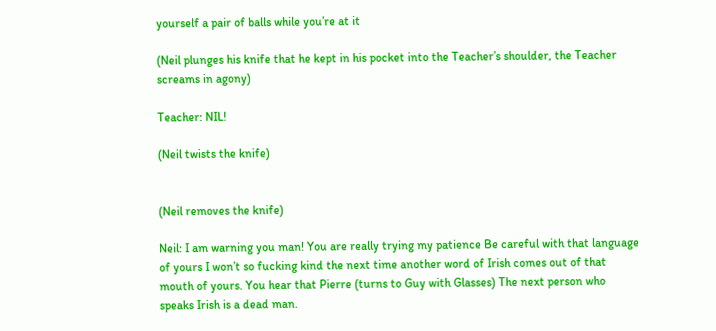yourself a pair of balls while you’re at it

(Neil plunges his knife that he kept in his pocket into the Teacher’s shoulder, the Teacher screams in agony)

Teacher: NIL!

(Neil twists the knife)


(Neil removes the knife)

Neil: I am warning you man! You are really trying my patience Be careful with that language of yours I won’t so fucking kind the next time another word of Irish comes out of that mouth of yours. You hear that Pierre (turns to Guy with Glasses) The next person who speaks Irish is a dead man.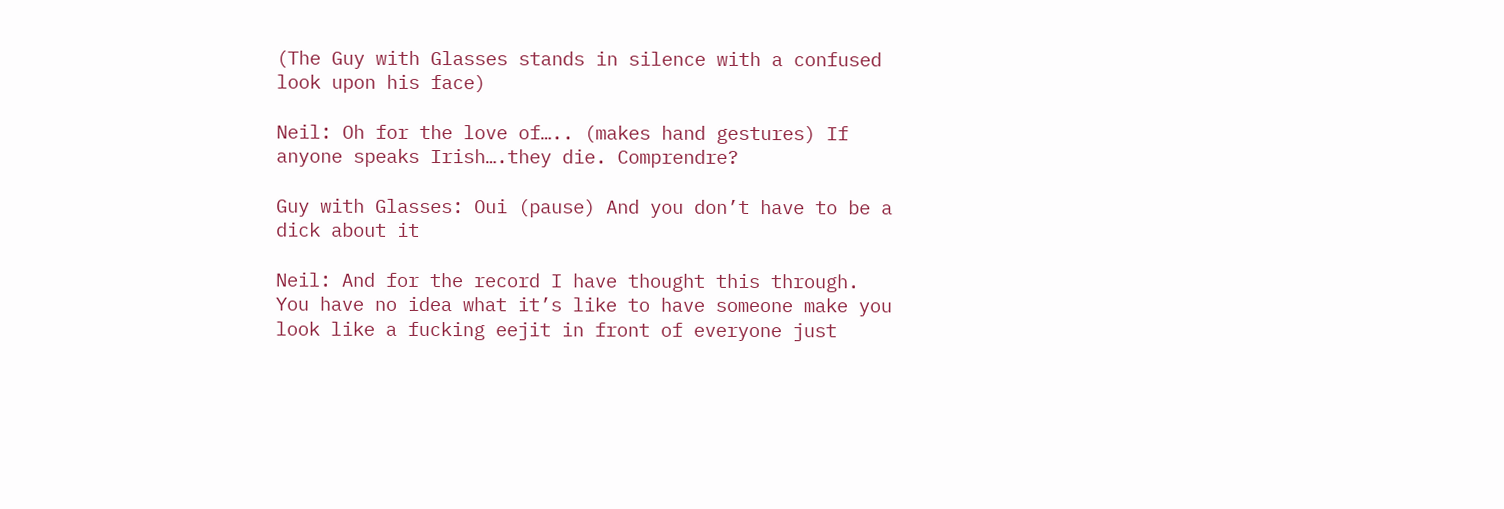(The Guy with Glasses stands in silence with a confused look upon his face)

Neil: Oh for the love of….. (makes hand gestures) If anyone speaks Irish….they die. Comprendre?

Guy with Glasses: Oui (pause) And you don’t have to be a dick about it

Neil: And for the record I have thought this through. You have no idea what it’s like to have someone make you look like a fucking eejit in front of everyone just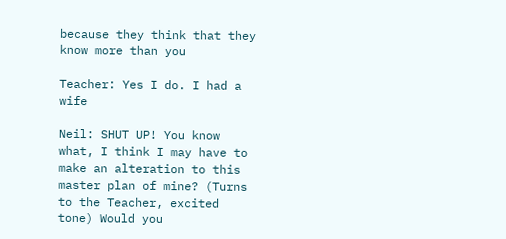because they think that they know more than you

Teacher: Yes I do. I had a wife

Neil: SHUT UP! You know what, I think I may have to make an alteration to this master plan of mine? (Turns to the Teacher, excited tone) Would you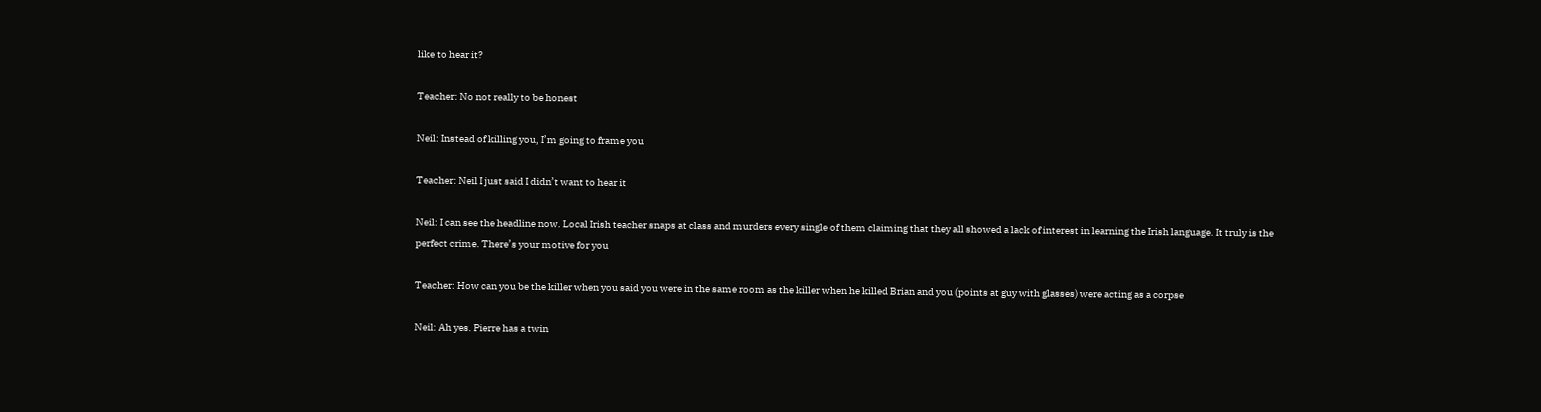like to hear it?

Teacher: No not really to be honest

Neil: Instead of killing you, I’m going to frame you

Teacher: Neil I just said I didn’t want to hear it

Neil: I can see the headline now. Local Irish teacher snaps at class and murders every single of them claiming that they all showed a lack of interest in learning the Irish language. It truly is the perfect crime. There’s your motive for you

Teacher: How can you be the killer when you said you were in the same room as the killer when he killed Brian and you (points at guy with glasses) were acting as a corpse

Neil: Ah yes. Pierre has a twin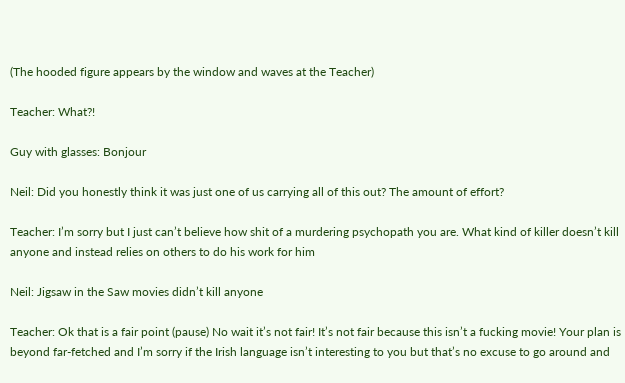(The hooded figure appears by the window and waves at the Teacher)

Teacher: What?!

Guy with glasses: Bonjour

Neil: Did you honestly think it was just one of us carrying all of this out? The amount of effort?

Teacher: I’m sorry but I just can’t believe how shit of a murdering psychopath you are. What kind of killer doesn’t kill anyone and instead relies on others to do his work for him

Neil: Jigsaw in the Saw movies didn’t kill anyone

Teacher: Ok that is a fair point (pause) No wait it’s not fair! It’s not fair because this isn’t a fucking movie! Your plan is beyond far-fetched and I’m sorry if the Irish language isn’t interesting to you but that’s no excuse to go around and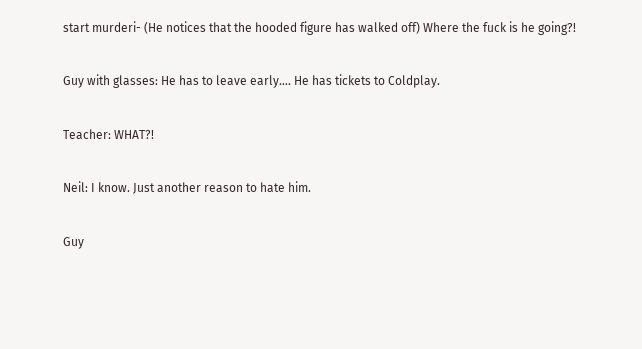start murderi- (He notices that the hooded figure has walked off) Where the fuck is he going?!

Guy with glasses: He has to leave early…. He has tickets to Coldplay.

Teacher: WHAT?!

Neil: I know. Just another reason to hate him.

Guy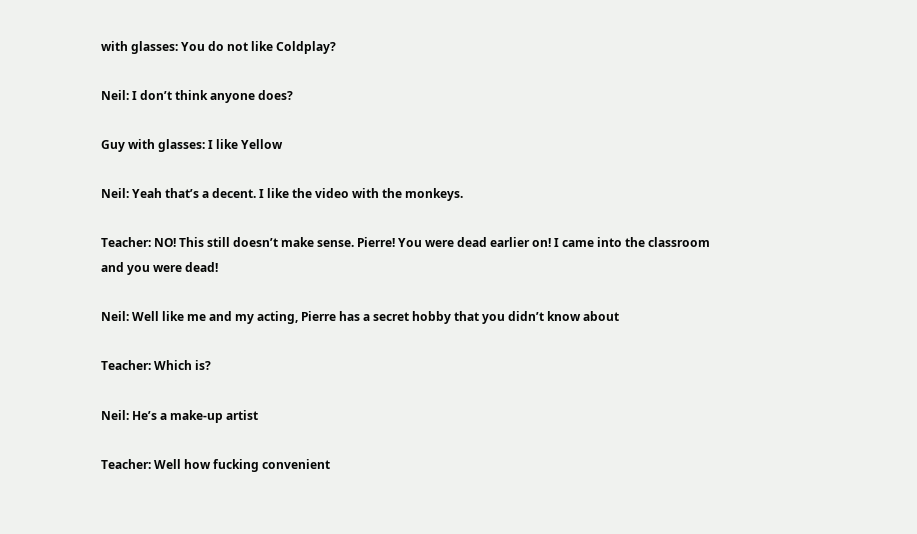with glasses: You do not like Coldplay?

Neil: I don’t think anyone does?

Guy with glasses: I like Yellow

Neil: Yeah that’s a decent. I like the video with the monkeys.

Teacher: NO! This still doesn’t make sense. Pierre! You were dead earlier on! I came into the classroom and you were dead!

Neil: Well like me and my acting, Pierre has a secret hobby that you didn’t know about

Teacher: Which is?

Neil: He’s a make-up artist

Teacher: Well how fucking convenient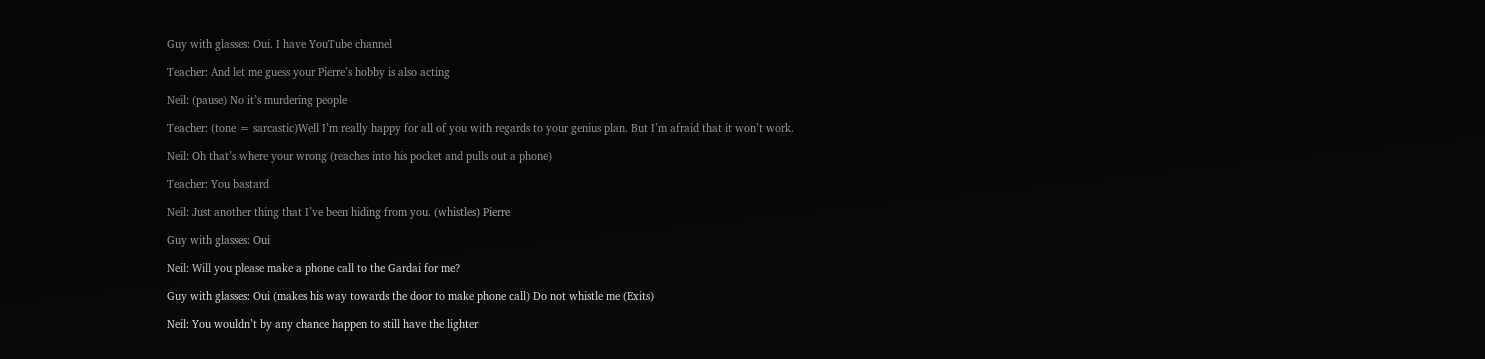Guy with glasses: Oui. I have YouTube channel

Teacher: And let me guess your Pierre’s hobby is also acting

Neil: (pause) No it’s murdering people

Teacher: (tone = sarcastic)Well I’m really happy for all of you with regards to your genius plan. But I’m afraid that it won’t work.

Neil: Oh that’s where your wrong (reaches into his pocket and pulls out a phone)

Teacher: You bastard

Neil: Just another thing that I’ve been hiding from you. (whistles) Pierre

Guy with glasses: Oui

Neil: Will you please make a phone call to the Gardai for me?

Guy with glasses: Oui (makes his way towards the door to make phone call) Do not whistle me (Exits)

Neil: You wouldn’t by any chance happen to still have the lighter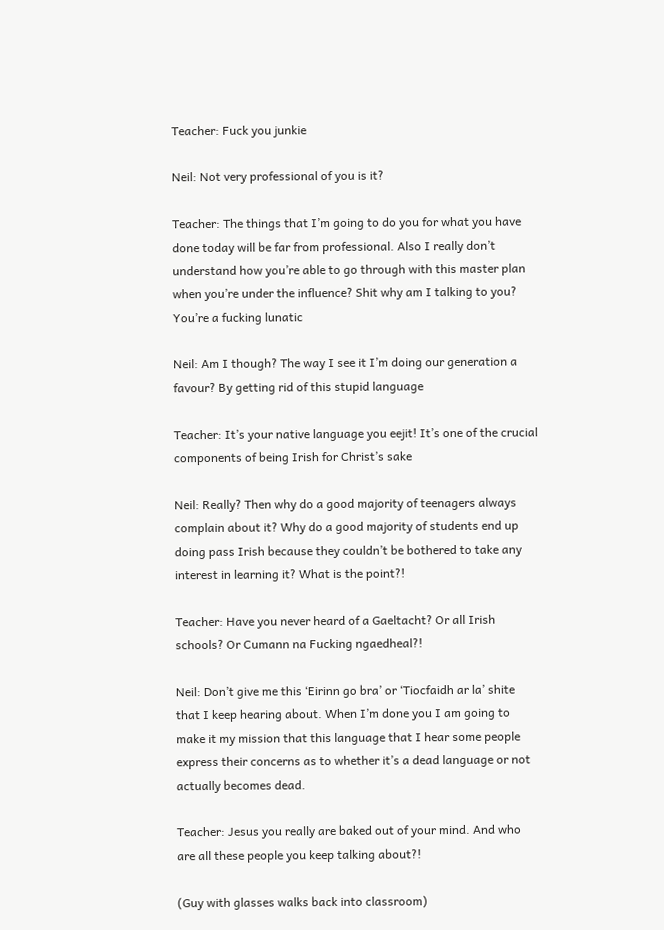Teacher: Fuck you junkie

Neil: Not very professional of you is it?

Teacher: The things that I’m going to do you for what you have done today will be far from professional. Also I really don’t understand how you’re able to go through with this master plan when you’re under the influence? Shit why am I talking to you? You’re a fucking lunatic

Neil: Am I though? The way I see it I’m doing our generation a favour? By getting rid of this stupid language

Teacher: It’s your native language you eejit! It’s one of the crucial components of being Irish for Christ’s sake

Neil: Really? Then why do a good majority of teenagers always complain about it? Why do a good majority of students end up doing pass Irish because they couldn’t be bothered to take any interest in learning it? What is the point?!

Teacher: Have you never heard of a Gaeltacht? Or all Irish schools? Or Cumann na Fucking ngaedheal?!

Neil: Don’t give me this ‘Eirinn go bra’ or ‘Tiocfaidh ar la’ shite that I keep hearing about. When I’m done you I am going to make it my mission that this language that I hear some people express their concerns as to whether it’s a dead language or not actually becomes dead.

Teacher: Jesus you really are baked out of your mind. And who are all these people you keep talking about?!

(Guy with glasses walks back into classroom)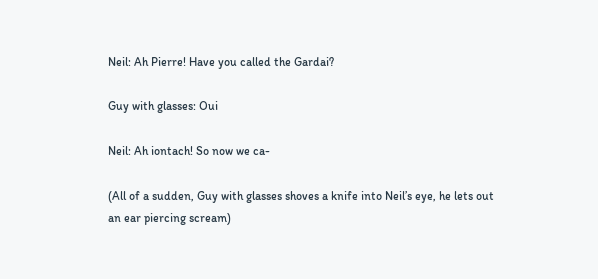Neil: Ah Pierre! Have you called the Gardai?

Guy with glasses: Oui

Neil: Ah iontach! So now we ca-

(All of a sudden, Guy with glasses shoves a knife into Neil’s eye, he lets out an ear piercing scream)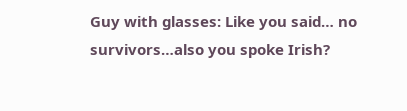Guy with glasses: Like you said… no survivors…also you spoke Irish?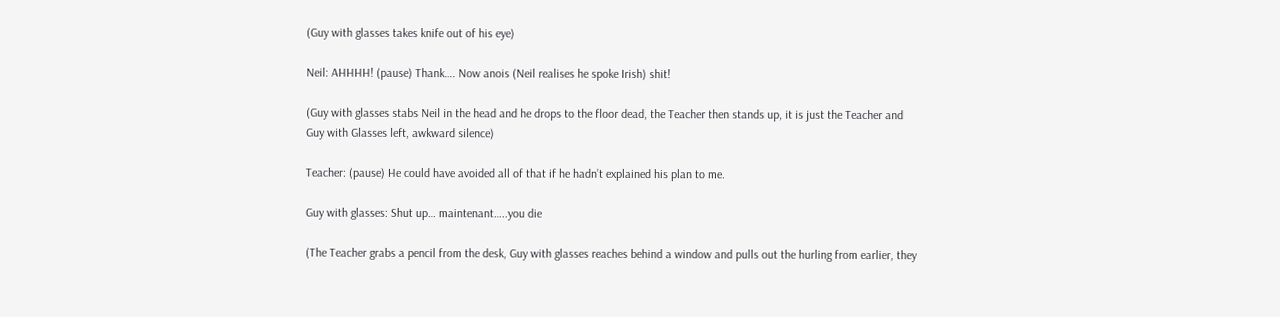(Guy with glasses takes knife out of his eye)

Neil: AHHHH! (pause) Thank…. Now anois (Neil realises he spoke Irish) shit!

(Guy with glasses stabs Neil in the head and he drops to the floor dead, the Teacher then stands up, it is just the Teacher and Guy with Glasses left, awkward silence)

Teacher: (pause) He could have avoided all of that if he hadn’t explained his plan to me.

Guy with glasses: Shut up… maintenant…..you die

(The Teacher grabs a pencil from the desk, Guy with glasses reaches behind a window and pulls out the hurling from earlier, they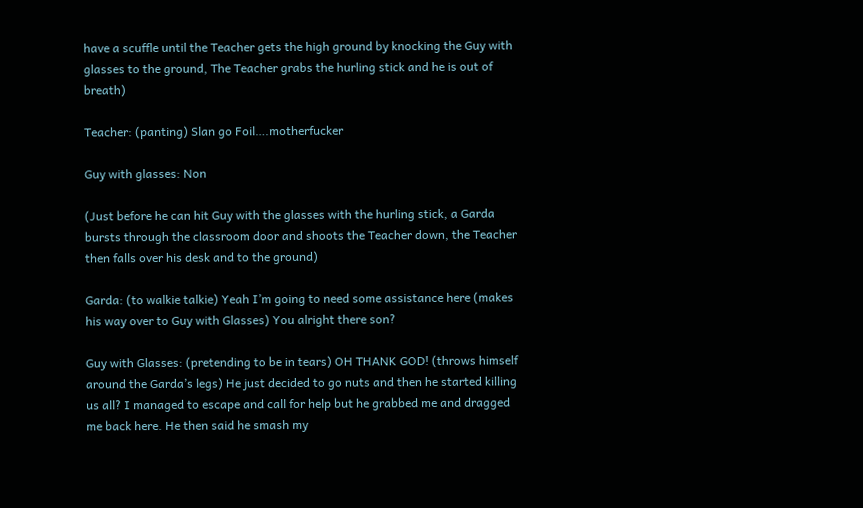have a scuffle until the Teacher gets the high ground by knocking the Guy with glasses to the ground, The Teacher grabs the hurling stick and he is out of breath)

Teacher: (panting) Slan go Foil….motherfucker

Guy with glasses: Non

(Just before he can hit Guy with the glasses with the hurling stick, a Garda bursts through the classroom door and shoots the Teacher down, the Teacher then falls over his desk and to the ground)

Garda: (to walkie talkie) Yeah I’m going to need some assistance here (makes his way over to Guy with Glasses) You alright there son?

Guy with Glasses: (pretending to be in tears) OH THANK GOD! (throws himself around the Garda’s legs) He just decided to go nuts and then he started killing us all? I managed to escape and call for help but he grabbed me and dragged me back here. He then said he smash my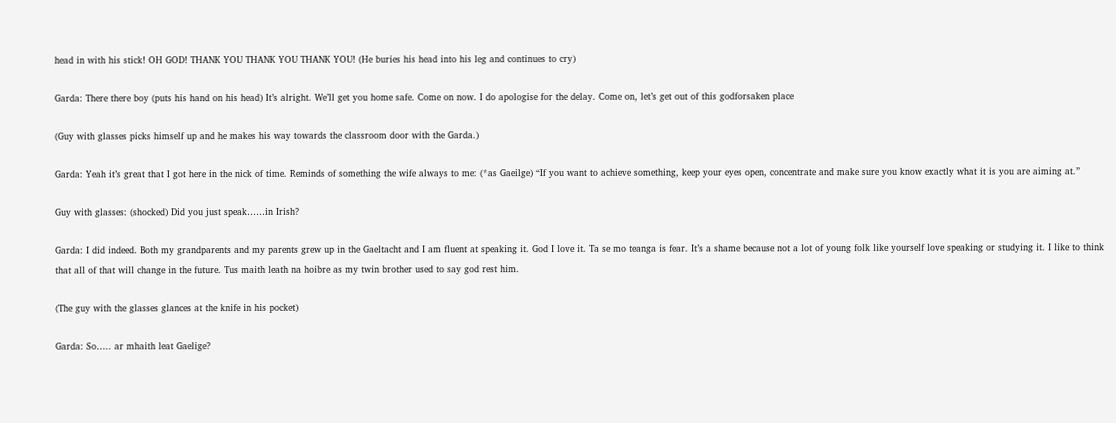head in with his stick! OH GOD! THANK YOU THANK YOU THANK YOU! (He buries his head into his leg and continues to cry)

Garda: There there boy (puts his hand on his head) It’s alright. We’ll get you home safe. Come on now. I do apologise for the delay. Come on, let’s get out of this godforsaken place

(Guy with glasses picks himself up and he makes his way towards the classroom door with the Garda.)

Garda: Yeah it’s great that I got here in the nick of time. Reminds of something the wife always to me: (*as Gaeilge) “If you want to achieve something, keep your eyes open, concentrate and make sure you know exactly what it is you are aiming at.”

Guy with glasses: (shocked) Did you just speak……in Irish?

Garda: I did indeed. Both my grandparents and my parents grew up in the Gaeltacht and I am fluent at speaking it. God I love it. Ta se mo teanga is fear. It’s a shame because not a lot of young folk like yourself love speaking or studying it. I like to think that all of that will change in the future. Tus maith leath na hoibre as my twin brother used to say god rest him.

(The guy with the glasses glances at the knife in his pocket)

Garda: So….. ar mhaith leat Gaelige?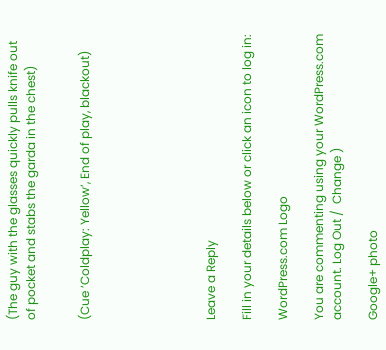(The guy with the glasses quickly pulls knife out of pocket and stabs the garda in the chest)


(Cue ‘Coldplay: Yellow’, End of play, blackout)






Leave a Reply

Fill in your details below or click an icon to log in:

WordPress.com Logo

You are commenting using your WordPress.com account. Log Out /  Change )

Google+ photo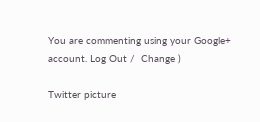You are commenting using your Google+ account. Log Out /  Change )

Twitter picture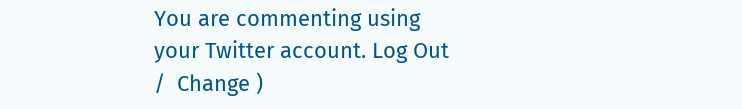You are commenting using your Twitter account. Log Out /  Change )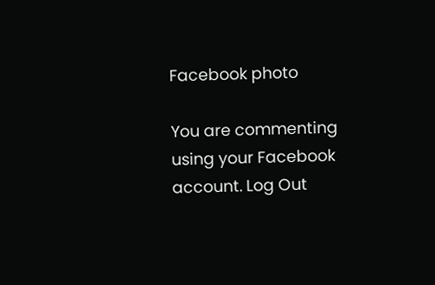Facebook photo

You are commenting using your Facebook account. Log Out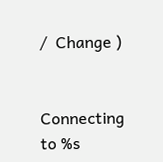/  Change )


Connecting to %s